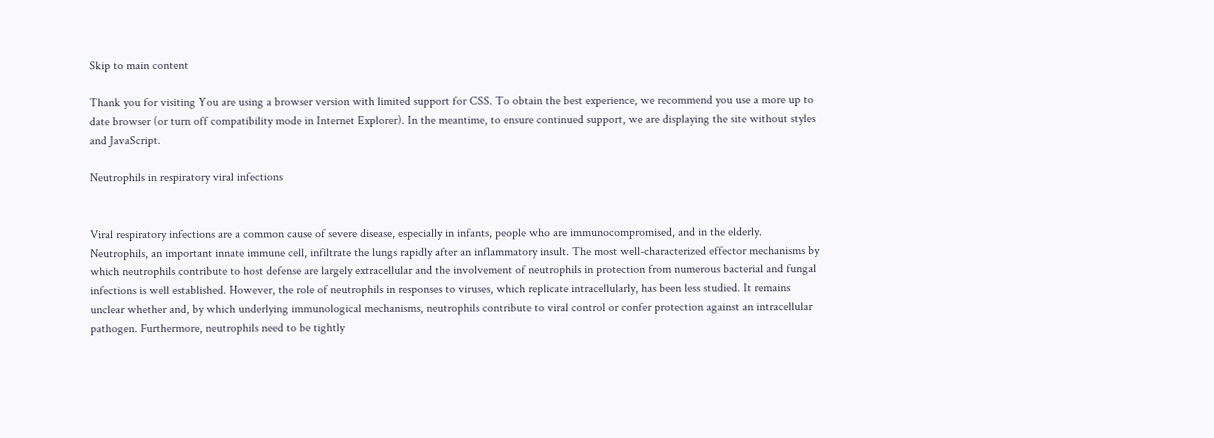Skip to main content

Thank you for visiting You are using a browser version with limited support for CSS. To obtain the best experience, we recommend you use a more up to date browser (or turn off compatibility mode in Internet Explorer). In the meantime, to ensure continued support, we are displaying the site without styles and JavaScript.

Neutrophils in respiratory viral infections


Viral respiratory infections are a common cause of severe disease, especially in infants, people who are immunocompromised, and in the elderly. Neutrophils, an important innate immune cell, infiltrate the lungs rapidly after an inflammatory insult. The most well-characterized effector mechanisms by which neutrophils contribute to host defense are largely extracellular and the involvement of neutrophils in protection from numerous bacterial and fungal infections is well established. However, the role of neutrophils in responses to viruses, which replicate intracellularly, has been less studied. It remains unclear whether and, by which underlying immunological mechanisms, neutrophils contribute to viral control or confer protection against an intracellular pathogen. Furthermore, neutrophils need to be tightly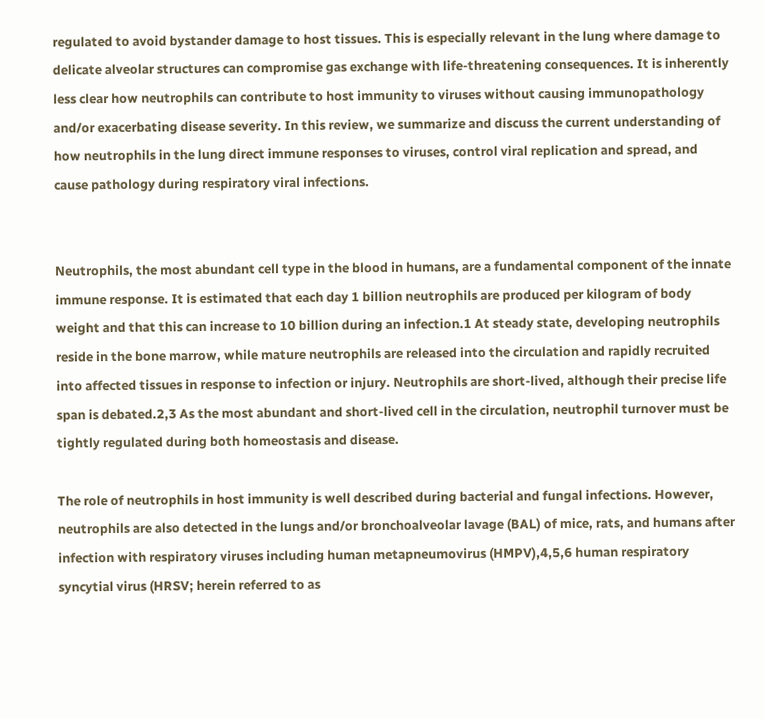regulated to avoid bystander damage to host tissues. This is especially relevant in the lung where damage to delicate alveolar structures can compromise gas exchange with life-threatening consequences. It is inherently less clear how neutrophils can contribute to host immunity to viruses without causing immunopathology and/or exacerbating disease severity. In this review, we summarize and discuss the current understanding of how neutrophils in the lung direct immune responses to viruses, control viral replication and spread, and cause pathology during respiratory viral infections.


Neutrophils, the most abundant cell type in the blood in humans, are a fundamental component of the innate immune response. It is estimated that each day 1 billion neutrophils are produced per kilogram of body weight and that this can increase to 10 billion during an infection.1 At steady state, developing neutrophils reside in the bone marrow, while mature neutrophils are released into the circulation and rapidly recruited into affected tissues in response to infection or injury. Neutrophils are short-lived, although their precise life span is debated.2,3 As the most abundant and short-lived cell in the circulation, neutrophil turnover must be tightly regulated during both homeostasis and disease.

The role of neutrophils in host immunity is well described during bacterial and fungal infections. However, neutrophils are also detected in the lungs and/or bronchoalveolar lavage (BAL) of mice, rats, and humans after infection with respiratory viruses including human metapneumovirus (HMPV),4,5,6 human respiratory syncytial virus (HRSV; herein referred to as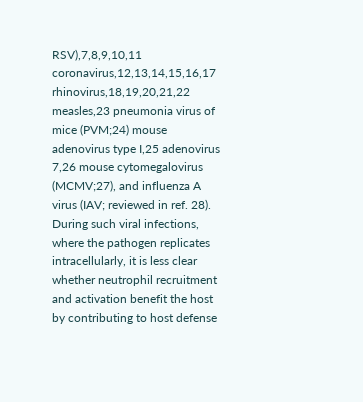RSV),7,8,9,10,11 coronavirus,12,13,14,15,16,17 rhinovirus,18,19,20,21,22 measles,23 pneumonia virus of mice (PVM;24) mouse adenovirus type I,25 adenovirus 7,26 mouse cytomegalovirus (MCMV;27), and influenza A virus (IAV; reviewed in ref. 28). During such viral infections, where the pathogen replicates intracellularly, it is less clear whether neutrophil recruitment and activation benefit the host by contributing to host defense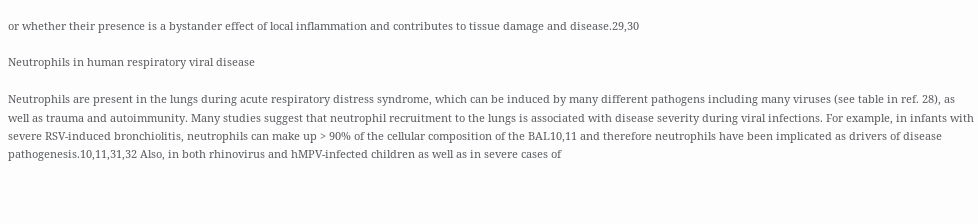or whether their presence is a bystander effect of local inflammation and contributes to tissue damage and disease.29,30

Neutrophils in human respiratory viral disease

Neutrophils are present in the lungs during acute respiratory distress syndrome, which can be induced by many different pathogens including many viruses (see table in ref. 28), as well as trauma and autoimmunity. Many studies suggest that neutrophil recruitment to the lungs is associated with disease severity during viral infections. For example, in infants with severe RSV-induced bronchiolitis, neutrophils can make up > 90% of the cellular composition of the BAL10,11 and therefore neutrophils have been implicated as drivers of disease pathogenesis.10,11,31,32 Also, in both rhinovirus and hMPV-infected children as well as in severe cases of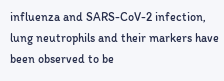influenza and SARS-CoV-2 infection, lung neutrophils and their markers have been observed to be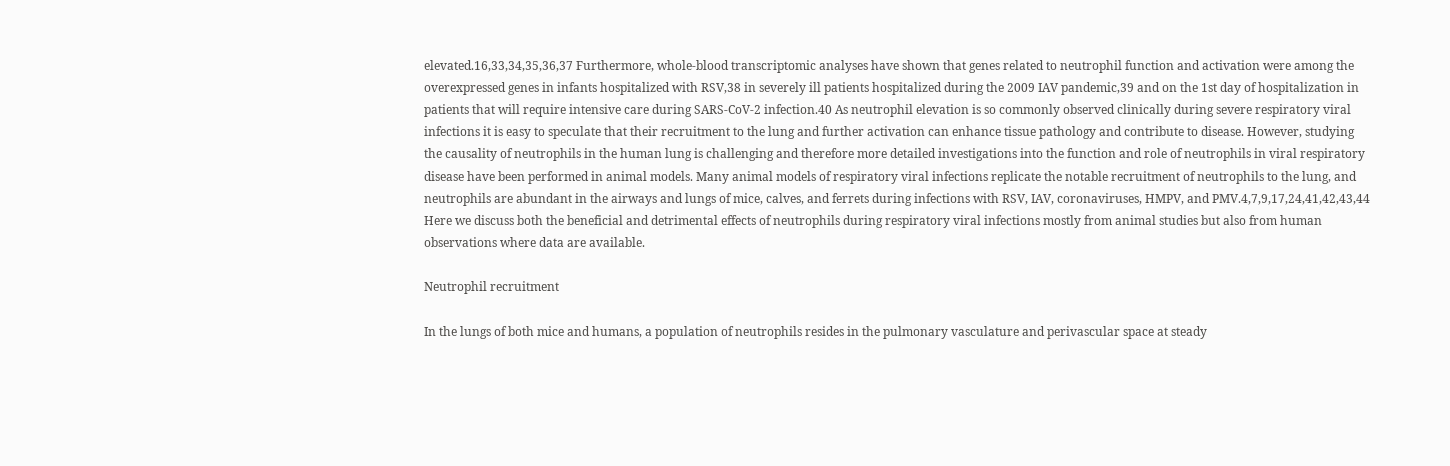elevated.16,33,34,35,36,37 Furthermore, whole-blood transcriptomic analyses have shown that genes related to neutrophil function and activation were among the overexpressed genes in infants hospitalized with RSV,38 in severely ill patients hospitalized during the 2009 IAV pandemic,39 and on the 1st day of hospitalization in patients that will require intensive care during SARS-CoV-2 infection.40 As neutrophil elevation is so commonly observed clinically during severe respiratory viral infections it is easy to speculate that their recruitment to the lung and further activation can enhance tissue pathology and contribute to disease. However, studying the causality of neutrophils in the human lung is challenging and therefore more detailed investigations into the function and role of neutrophils in viral respiratory disease have been performed in animal models. Many animal models of respiratory viral infections replicate the notable recruitment of neutrophils to the lung, and neutrophils are abundant in the airways and lungs of mice, calves, and ferrets during infections with RSV, IAV, coronaviruses, HMPV, and PMV.4,7,9,17,24,41,42,43,44 Here we discuss both the beneficial and detrimental effects of neutrophils during respiratory viral infections mostly from animal studies but also from human observations where data are available.

Neutrophil recruitment

In the lungs of both mice and humans, a population of neutrophils resides in the pulmonary vasculature and perivascular space at steady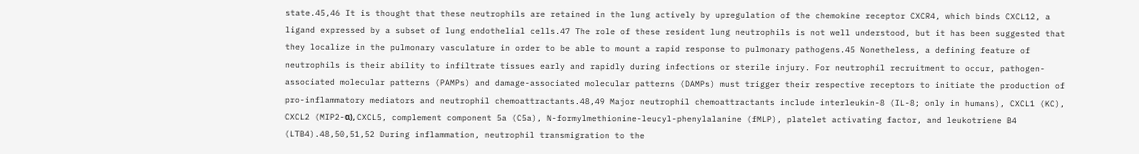state.45,46 It is thought that these neutrophils are retained in the lung actively by upregulation of the chemokine receptor CXCR4, which binds CXCL12, a ligand expressed by a subset of lung endothelial cells.47 The role of these resident lung neutrophils is not well understood, but it has been suggested that they localize in the pulmonary vasculature in order to be able to mount a rapid response to pulmonary pathogens.45 Nonetheless, a defining feature of neutrophils is their ability to infiltrate tissues early and rapidly during infections or sterile injury. For neutrophil recruitment to occur, pathogen-associated molecular patterns (PAMPs) and damage-associated molecular patterns (DAMPs) must trigger their respective receptors to initiate the production of pro-inflammatory mediators and neutrophil chemoattractants.48,49 Major neutrophil chemoattractants include interleukin-8 (IL-8; only in humans), CXCL1 (KC), CXCL2 (MIP2-α), CXCL5, complement component 5a (C5a), N-formylmethionine-leucyl-phenylalanine (fMLP), platelet activating factor, and leukotriene B4 (LTB4).48,50,51,52 During inflammation, neutrophil transmigration to the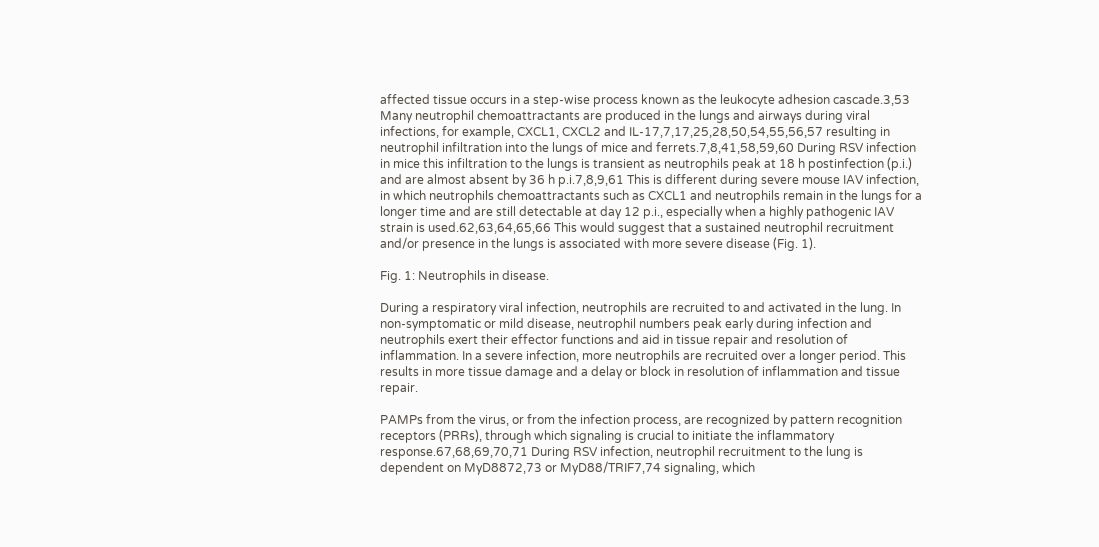affected tissue occurs in a step-wise process known as the leukocyte adhesion cascade.3,53 Many neutrophil chemoattractants are produced in the lungs and airways during viral infections, for example, CXCL1, CXCL2 and IL-17,7,17,25,28,50,54,55,56,57 resulting in neutrophil infiltration into the lungs of mice and ferrets.7,8,41,58,59,60 During RSV infection in mice this infiltration to the lungs is transient as neutrophils peak at 18 h postinfection (p.i.) and are almost absent by 36 h p.i.7,8,9,61 This is different during severe mouse IAV infection, in which neutrophils chemoattractants such as CXCL1 and neutrophils remain in the lungs for a longer time and are still detectable at day 12 p.i., especially when a highly pathogenic IAV strain is used.62,63,64,65,66 This would suggest that a sustained neutrophil recruitment and/or presence in the lungs is associated with more severe disease (Fig. 1).

Fig. 1: Neutrophils in disease.

During a respiratory viral infection, neutrophils are recruited to and activated in the lung. In non-symptomatic or mild disease, neutrophil numbers peak early during infection and neutrophils exert their effector functions and aid in tissue repair and resolution of inflammation. In a severe infection, more neutrophils are recruited over a longer period. This results in more tissue damage and a delay or block in resolution of inflammation and tissue repair.

PAMPs from the virus, or from the infection process, are recognized by pattern recognition receptors (PRRs), through which signaling is crucial to initiate the inflammatory response.67,68,69,70,71 During RSV infection, neutrophil recruitment to the lung is dependent on MyD8872,73 or MyD88/TRIF7,74 signaling, which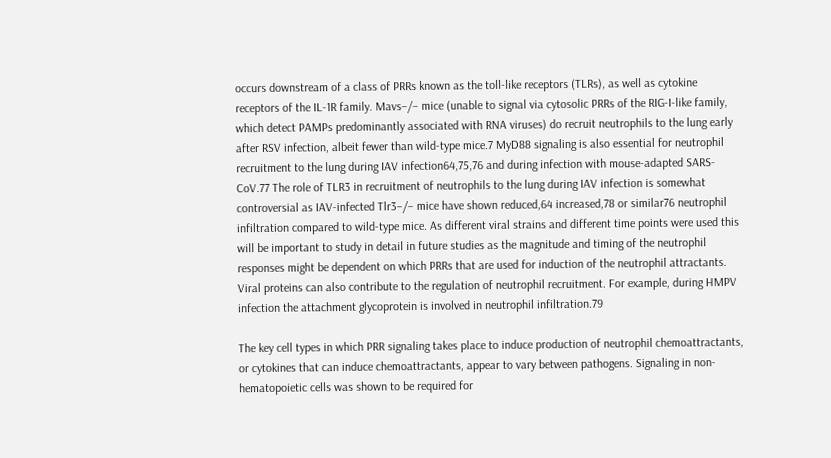occurs downstream of a class of PRRs known as the toll-like receptors (TLRs), as well as cytokine receptors of the IL-1R family. Mavs−/− mice (unable to signal via cytosolic PRRs of the RIG-I-like family, which detect PAMPs predominantly associated with RNA viruses) do recruit neutrophils to the lung early after RSV infection, albeit fewer than wild-type mice.7 MyD88 signaling is also essential for neutrophil recruitment to the lung during IAV infection64,75,76 and during infection with mouse-adapted SARS-CoV.77 The role of TLR3 in recruitment of neutrophils to the lung during IAV infection is somewhat controversial as IAV-infected Tlr3−/− mice have shown reduced,64 increased,78 or similar76 neutrophil infiltration compared to wild-type mice. As different viral strains and different time points were used this will be important to study in detail in future studies as the magnitude and timing of the neutrophil responses might be dependent on which PRRs that are used for induction of the neutrophil attractants. Viral proteins can also contribute to the regulation of neutrophil recruitment. For example, during HMPV infection the attachment glycoprotein is involved in neutrophil infiltration.79

The key cell types in which PRR signaling takes place to induce production of neutrophil chemoattractants, or cytokines that can induce chemoattractants, appear to vary between pathogens. Signaling in non-hematopoietic cells was shown to be required for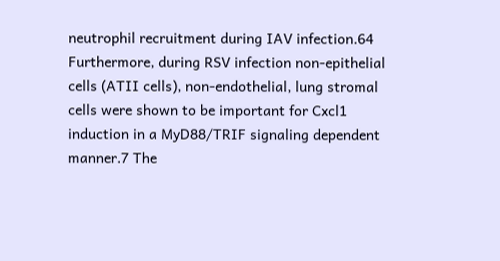neutrophil recruitment during IAV infection.64 Furthermore, during RSV infection non-epithelial cells (ATII cells), non-endothelial, lung stromal cells were shown to be important for Cxcl1 induction in a MyD88/TRIF signaling dependent manner.7 The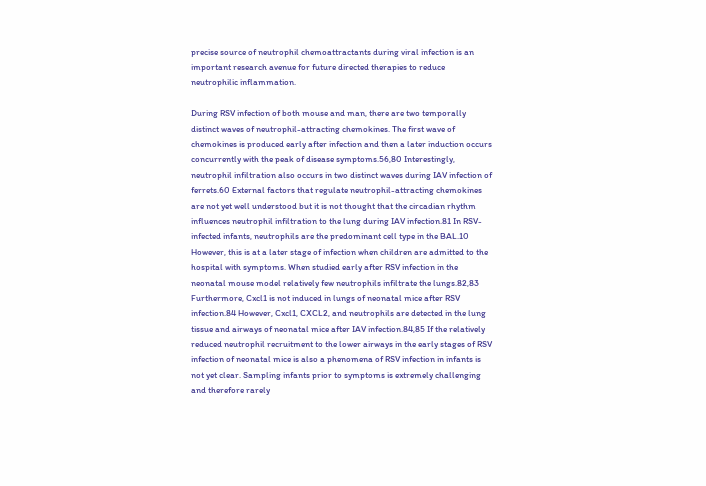precise source of neutrophil chemoattractants during viral infection is an important research avenue for future directed therapies to reduce neutrophilic inflammation.

During RSV infection of both mouse and man, there are two temporally distinct waves of neutrophil-attracting chemokines. The first wave of chemokines is produced early after infection and then a later induction occurs concurrently with the peak of disease symptoms.56,80 Interestingly, neutrophil infiltration also occurs in two distinct waves during IAV infection of ferrets.60 External factors that regulate neutrophil-attracting chemokines are not yet well understood but it is not thought that the circadian rhythm influences neutrophil infiltration to the lung during IAV infection.81 In RSV-infected infants, neutrophils are the predominant cell type in the BAL.10 However, this is at a later stage of infection when children are admitted to the hospital with symptoms. When studied early after RSV infection in the neonatal mouse model relatively few neutrophils infiltrate the lungs.82,83 Furthermore, Cxcl1 is not induced in lungs of neonatal mice after RSV infection.84 However, Cxcl1, CXCL2, and neutrophils are detected in the lung tissue and airways of neonatal mice after IAV infection.84,85 If the relatively reduced neutrophil recruitment to the lower airways in the early stages of RSV infection of neonatal mice is also a phenomena of RSV infection in infants is not yet clear. Sampling infants prior to symptoms is extremely challenging and therefore rarely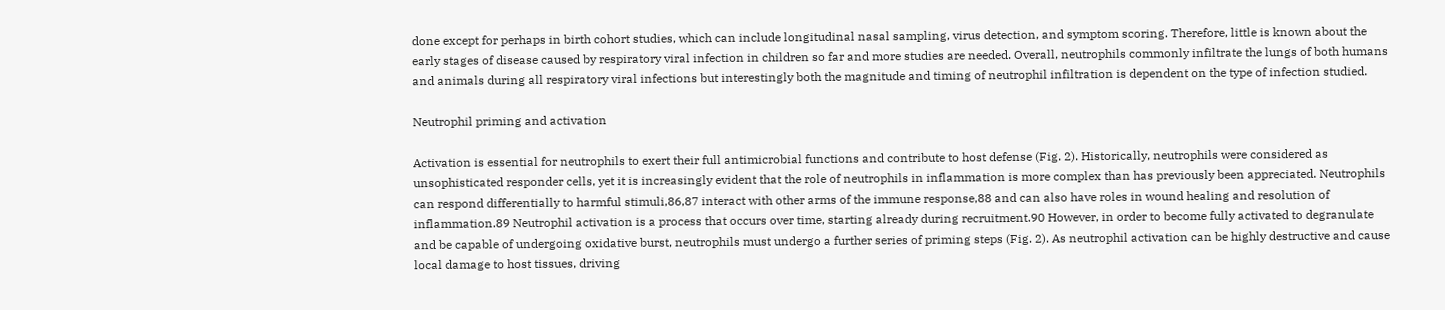done except for perhaps in birth cohort studies, which can include longitudinal nasal sampling, virus detection, and symptom scoring. Therefore, little is known about the early stages of disease caused by respiratory viral infection in children so far and more studies are needed. Overall, neutrophils commonly infiltrate the lungs of both humans and animals during all respiratory viral infections but interestingly both the magnitude and timing of neutrophil infiltration is dependent on the type of infection studied.

Neutrophil priming and activation

Activation is essential for neutrophils to exert their full antimicrobial functions and contribute to host defense (Fig. 2). Historically, neutrophils were considered as unsophisticated responder cells, yet it is increasingly evident that the role of neutrophils in inflammation is more complex than has previously been appreciated. Neutrophils can respond differentially to harmful stimuli,86,87 interact with other arms of the immune response,88 and can also have roles in wound healing and resolution of inflammation.89 Neutrophil activation is a process that occurs over time, starting already during recruitment.90 However, in order to become fully activated to degranulate and be capable of undergoing oxidative burst, neutrophils must undergo a further series of priming steps (Fig. 2). As neutrophil activation can be highly destructive and cause local damage to host tissues, driving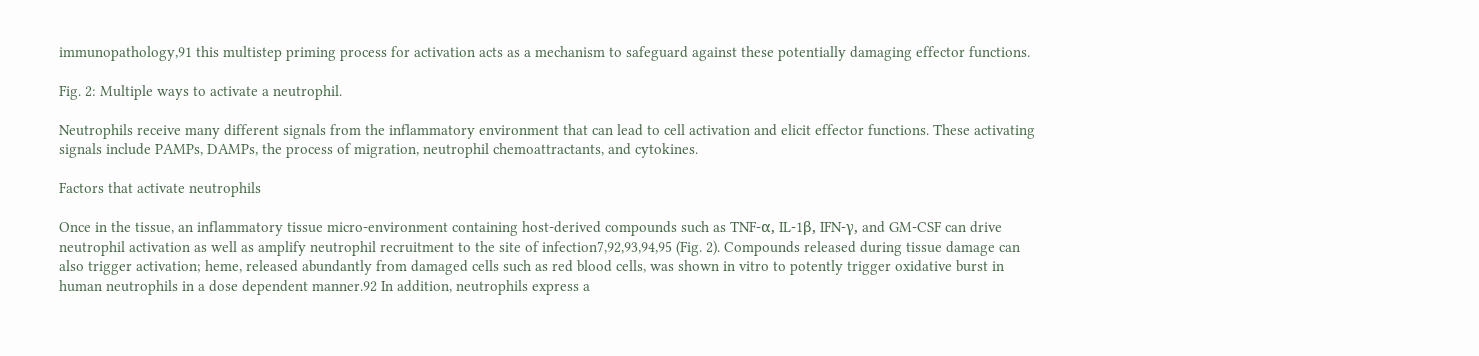immunopathology,91 this multistep priming process for activation acts as a mechanism to safeguard against these potentially damaging effector functions.

Fig. 2: Multiple ways to activate a neutrophil.

Neutrophils receive many different signals from the inflammatory environment that can lead to cell activation and elicit effector functions. These activating signals include PAMPs, DAMPs, the process of migration, neutrophil chemoattractants, and cytokines.

Factors that activate neutrophils

Once in the tissue, an inflammatory tissue micro-environment containing host-derived compounds such as TNF-α, IL-1β, IFN-γ, and GM-CSF can drive neutrophil activation as well as amplify neutrophil recruitment to the site of infection7,92,93,94,95 (Fig. 2). Compounds released during tissue damage can also trigger activation; heme, released abundantly from damaged cells such as red blood cells, was shown in vitro to potently trigger oxidative burst in human neutrophils in a dose dependent manner.92 In addition, neutrophils express a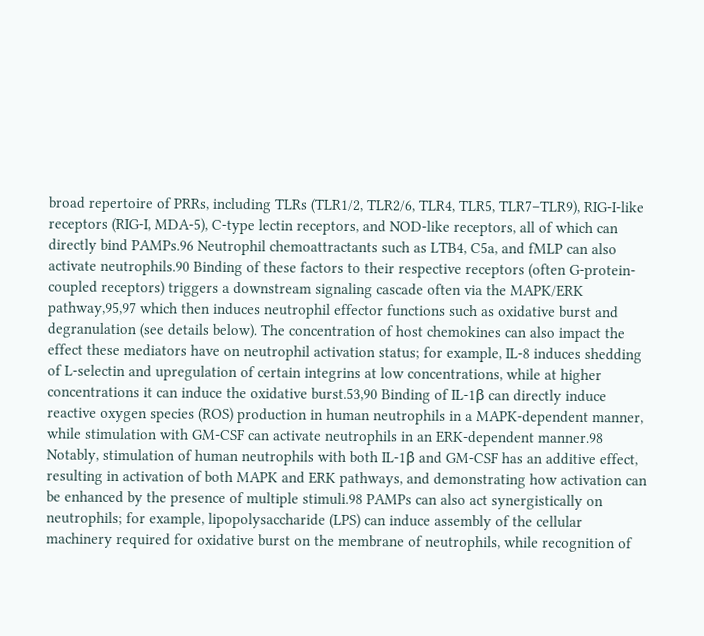broad repertoire of PRRs, including TLRs (TLR1/2, TLR2/6, TLR4, TLR5, TLR7–TLR9), RIG-I-like receptors (RIG-I, MDA-5), C-type lectin receptors, and NOD-like receptors, all of which can directly bind PAMPs.96 Neutrophil chemoattractants such as LTB4, C5a, and fMLP can also activate neutrophils.90 Binding of these factors to their respective receptors (often G-protein-coupled receptors) triggers a downstream signaling cascade often via the MAPK/ERK pathway,95,97 which then induces neutrophil effector functions such as oxidative burst and degranulation (see details below). The concentration of host chemokines can also impact the effect these mediators have on neutrophil activation status; for example, IL-8 induces shedding of L-selectin and upregulation of certain integrins at low concentrations, while at higher concentrations it can induce the oxidative burst.53,90 Binding of IL-1β can directly induce reactive oxygen species (ROS) production in human neutrophils in a MAPK-dependent manner, while stimulation with GM-CSF can activate neutrophils in an ERK-dependent manner.98 Notably, stimulation of human neutrophils with both IL-1β and GM-CSF has an additive effect, resulting in activation of both MAPK and ERK pathways, and demonstrating how activation can be enhanced by the presence of multiple stimuli.98 PAMPs can also act synergistically on neutrophils; for example, lipopolysaccharide (LPS) can induce assembly of the cellular machinery required for oxidative burst on the membrane of neutrophils, while recognition of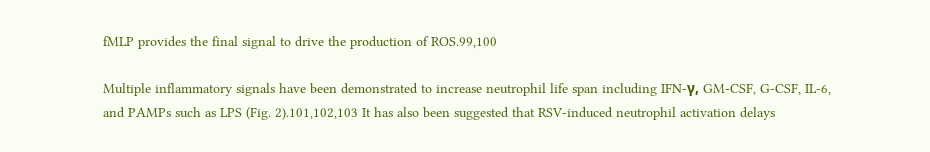fMLP provides the final signal to drive the production of ROS.99,100

Multiple inflammatory signals have been demonstrated to increase neutrophil life span including IFN-γ, GM-CSF, G-CSF, IL-6, and PAMPs such as LPS (Fig. 2).101,102,103 It has also been suggested that RSV-induced neutrophil activation delays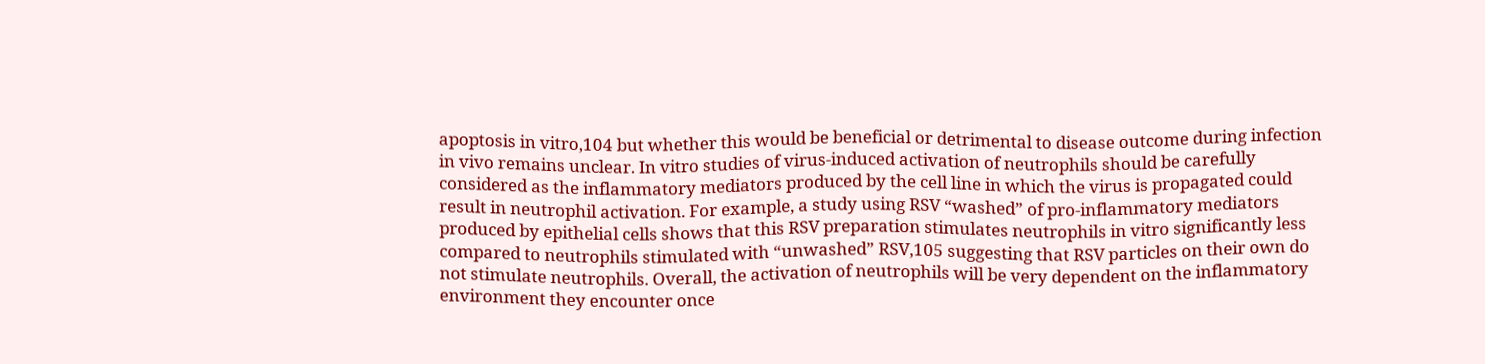apoptosis in vitro,104 but whether this would be beneficial or detrimental to disease outcome during infection in vivo remains unclear. In vitro studies of virus-induced activation of neutrophils should be carefully considered as the inflammatory mediators produced by the cell line in which the virus is propagated could result in neutrophil activation. For example, a study using RSV “washed” of pro-inflammatory mediators produced by epithelial cells shows that this RSV preparation stimulates neutrophils in vitro significantly less compared to neutrophils stimulated with “unwashed” RSV,105 suggesting that RSV particles on their own do not stimulate neutrophils. Overall, the activation of neutrophils will be very dependent on the inflammatory environment they encounter once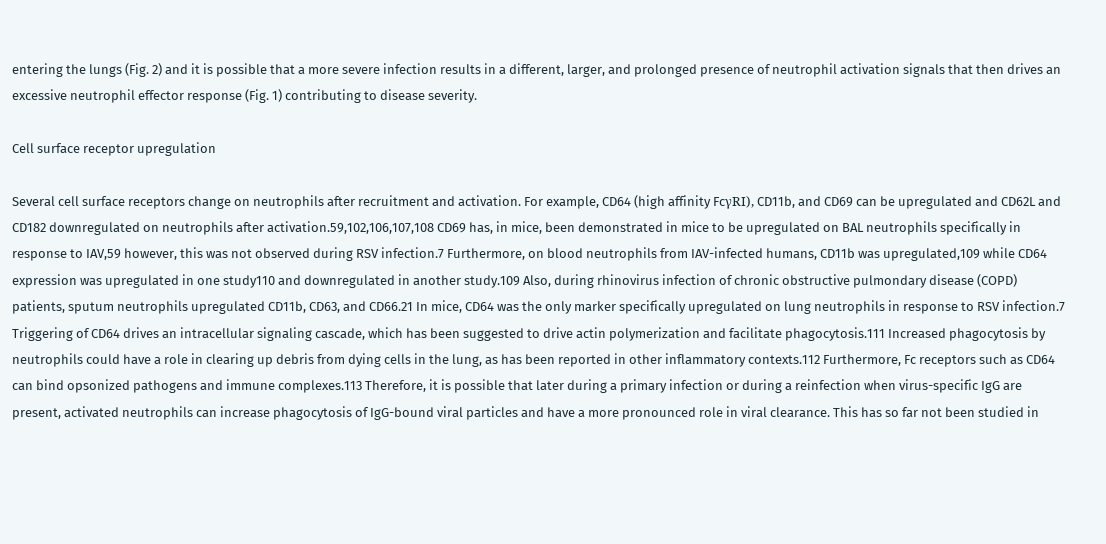entering the lungs (Fig. 2) and it is possible that a more severe infection results in a different, larger, and prolonged presence of neutrophil activation signals that then drives an excessive neutrophil effector response (Fig. 1) contributing to disease severity.

Cell surface receptor upregulation

Several cell surface receptors change on neutrophils after recruitment and activation. For example, CD64 (high affinity FcγRI), CD11b, and CD69 can be upregulated and CD62L and CD182 downregulated on neutrophils after activation.59,102,106,107,108 CD69 has, in mice, been demonstrated in mice to be upregulated on BAL neutrophils specifically in response to IAV,59 however, this was not observed during RSV infection.7 Furthermore, on blood neutrophils from IAV-infected humans, CD11b was upregulated,109 while CD64 expression was upregulated in one study110 and downregulated in another study.109 Also, during rhinovirus infection of chronic obstructive pulmondary disease (COPD) patients, sputum neutrophils upregulated CD11b, CD63, and CD66.21 In mice, CD64 was the only marker specifically upregulated on lung neutrophils in response to RSV infection.7 Triggering of CD64 drives an intracellular signaling cascade, which has been suggested to drive actin polymerization and facilitate phagocytosis.111 Increased phagocytosis by neutrophils could have a role in clearing up debris from dying cells in the lung, as has been reported in other inflammatory contexts.112 Furthermore, Fc receptors such as CD64 can bind opsonized pathogens and immune complexes.113 Therefore, it is possible that later during a primary infection or during a reinfection when virus-specific IgG are present, activated neutrophils can increase phagocytosis of IgG-bound viral particles and have a more pronounced role in viral clearance. This has so far not been studied in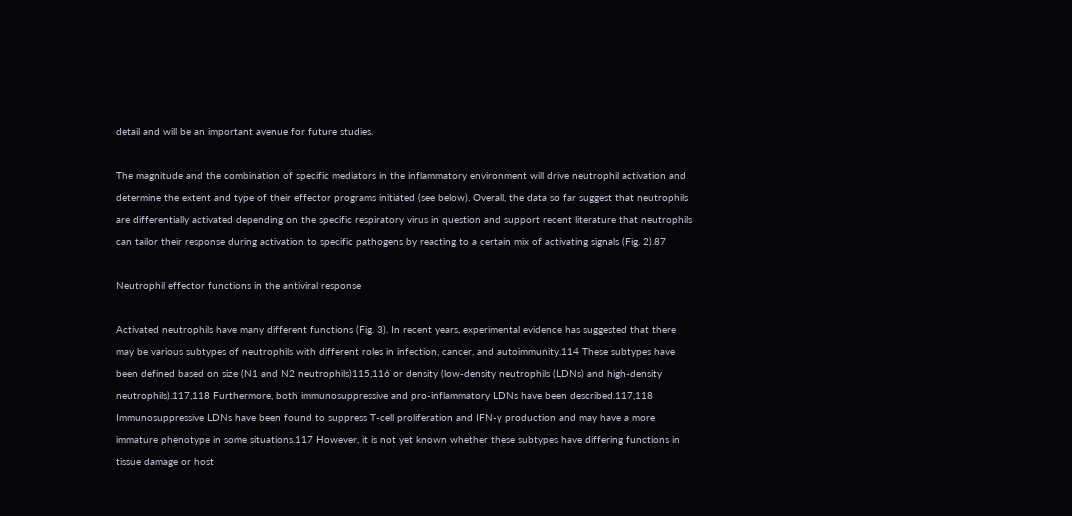detail and will be an important avenue for future studies.

The magnitude and the combination of specific mediators in the inflammatory environment will drive neutrophil activation and determine the extent and type of their effector programs initiated (see below). Overall, the data so far suggest that neutrophils are differentially activated depending on the specific respiratory virus in question and support recent literature that neutrophils can tailor their response during activation to specific pathogens by reacting to a certain mix of activating signals (Fig. 2).87

Neutrophil effector functions in the antiviral response

Activated neutrophils have many different functions (Fig. 3). In recent years, experimental evidence has suggested that there may be various subtypes of neutrophils with different roles in infection, cancer, and autoimmunity.114 These subtypes have been defined based on size (N1 and N2 neutrophils)115,116 or density (low-density neutrophils (LDNs) and high-density neutrophils).117,118 Furthermore, both immunosuppressive and pro-inflammatory LDNs have been described.117,118 Immunosuppressive LDNs have been found to suppress T-cell proliferation and IFN-γ production and may have a more immature phenotype in some situations.117 However, it is not yet known whether these subtypes have differing functions in tissue damage or host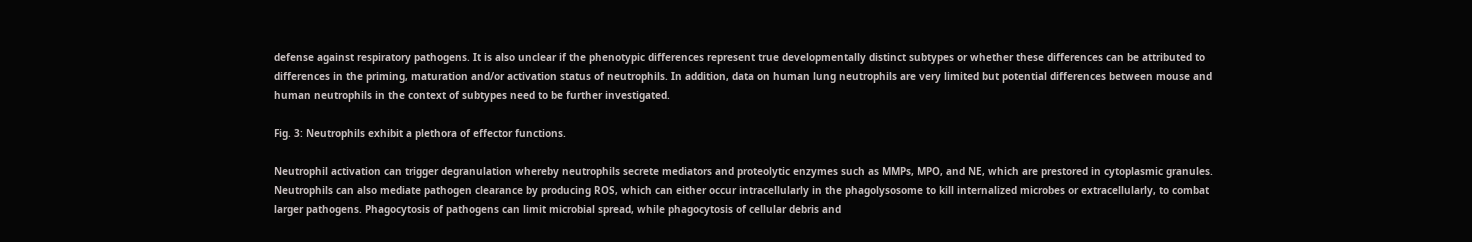defense against respiratory pathogens. It is also unclear if the phenotypic differences represent true developmentally distinct subtypes or whether these differences can be attributed to differences in the priming, maturation and/or activation status of neutrophils. In addition, data on human lung neutrophils are very limited but potential differences between mouse and human neutrophils in the context of subtypes need to be further investigated.

Fig. 3: Neutrophils exhibit a plethora of effector functions.

Neutrophil activation can trigger degranulation whereby neutrophils secrete mediators and proteolytic enzymes such as MMPs, MPO, and NE, which are prestored in cytoplasmic granules. Neutrophils can also mediate pathogen clearance by producing ROS, which can either occur intracellularly in the phagolysosome to kill internalized microbes or extracellularly, to combat larger pathogens. Phagocytosis of pathogens can limit microbial spread, while phagocytosis of cellular debris and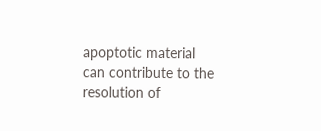apoptotic material can contribute to the resolution of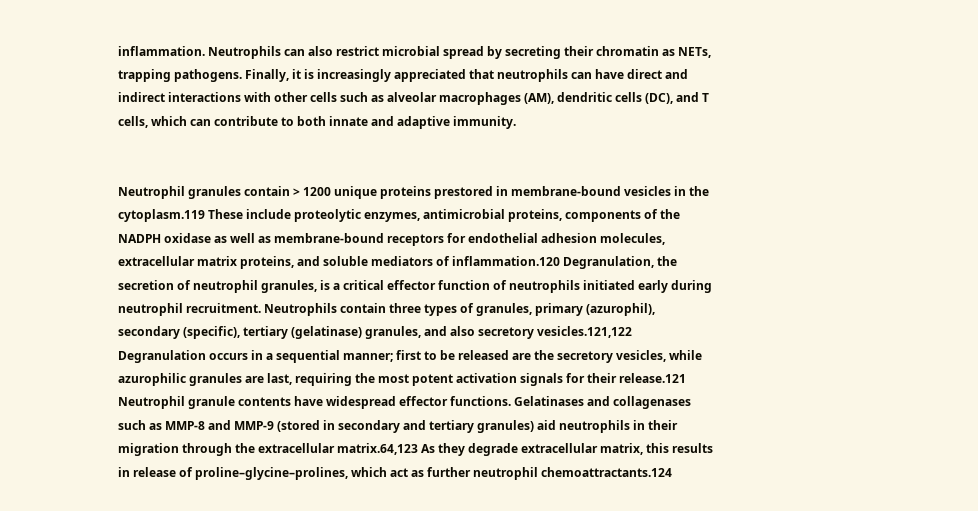inflammation. Neutrophils can also restrict microbial spread by secreting their chromatin as NETs, trapping pathogens. Finally, it is increasingly appreciated that neutrophils can have direct and indirect interactions with other cells such as alveolar macrophages (AM), dendritic cells (DC), and T cells, which can contribute to both innate and adaptive immunity.


Neutrophil granules contain > 1200 unique proteins prestored in membrane-bound vesicles in the cytoplasm.119 These include proteolytic enzymes, antimicrobial proteins, components of the NADPH oxidase as well as membrane-bound receptors for endothelial adhesion molecules, extracellular matrix proteins, and soluble mediators of inflammation.120 Degranulation, the secretion of neutrophil granules, is a critical effector function of neutrophils initiated early during neutrophil recruitment. Neutrophils contain three types of granules, primary (azurophil), secondary (specific), tertiary (gelatinase) granules, and also secretory vesicles.121,122 Degranulation occurs in a sequential manner; first to be released are the secretory vesicles, while azurophilic granules are last, requiring the most potent activation signals for their release.121 Neutrophil granule contents have widespread effector functions. Gelatinases and collagenases such as MMP-8 and MMP-9 (stored in secondary and tertiary granules) aid neutrophils in their migration through the extracellular matrix.64,123 As they degrade extracellular matrix, this results in release of proline–glycine–prolines, which act as further neutrophil chemoattractants.124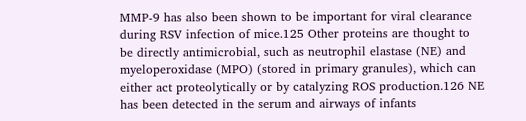MMP-9 has also been shown to be important for viral clearance during RSV infection of mice.125 Other proteins are thought to be directly antimicrobial, such as neutrophil elastase (NE) and myeloperoxidase (MPO) (stored in primary granules), which can either act proteolytically or by catalyzing ROS production.126 NE has been detected in the serum and airways of infants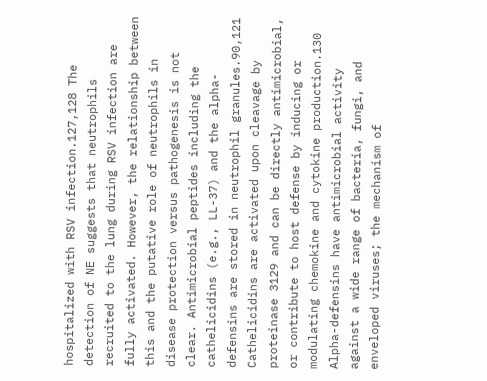hospitalized with RSV infection.127,128 The detection of NE suggests that neutrophils recruited to the lung during RSV infection are fully activated. However, the relationship between this and the putative role of neutrophils in disease protection versus pathogenesis is not clear. Antimicrobial peptides including the cathelicidins (e.g., LL-37) and the alpha-defensins are stored in neutrophil granules.90,121 Cathelicidins are activated upon cleavage by proteinase 3129 and can be directly antimicrobial, or contribute to host defense by inducing or modulating chemokine and cytokine production.130 Alpha-defensins have antimicrobial activity against a wide range of bacteria, fungi, and enveloped viruses; the mechanism of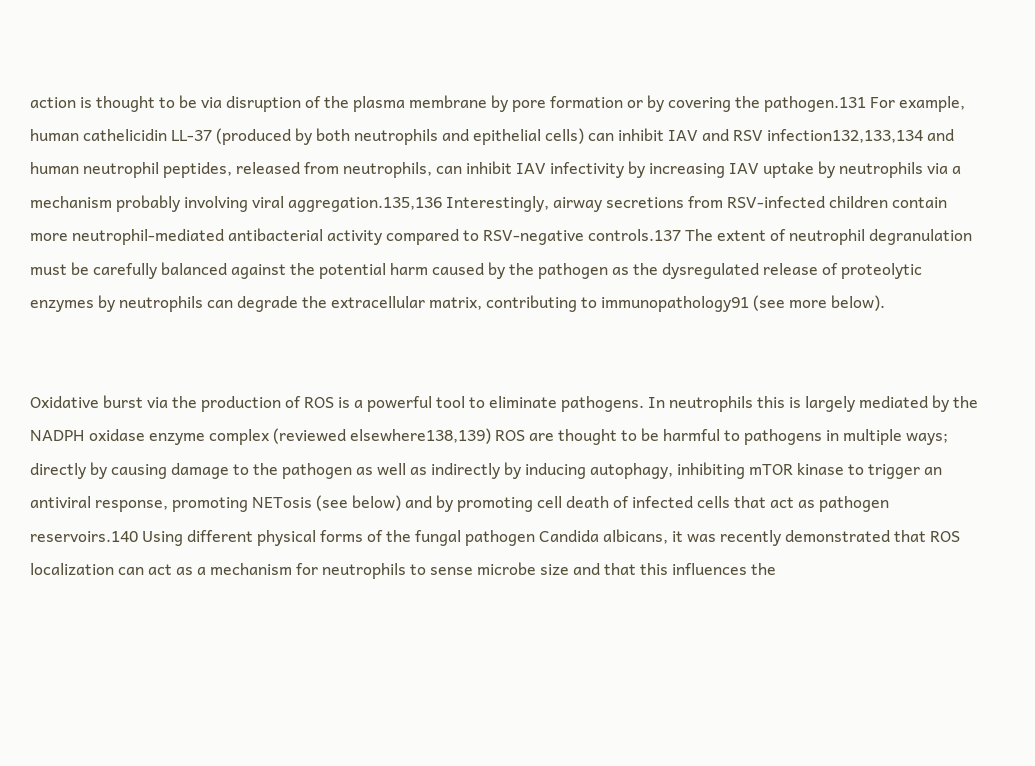action is thought to be via disruption of the plasma membrane by pore formation or by covering the pathogen.131 For example, human cathelicidin LL-37 (produced by both neutrophils and epithelial cells) can inhibit IAV and RSV infection132,133,134 and human neutrophil peptides, released from neutrophils, can inhibit IAV infectivity by increasing IAV uptake by neutrophils via a mechanism probably involving viral aggregation.135,136 Interestingly, airway secretions from RSV-infected children contain more neutrophil-mediated antibacterial activity compared to RSV-negative controls.137 The extent of neutrophil degranulation must be carefully balanced against the potential harm caused by the pathogen as the dysregulated release of proteolytic enzymes by neutrophils can degrade the extracellular matrix, contributing to immunopathology91 (see more below).


Oxidative burst via the production of ROS is a powerful tool to eliminate pathogens. In neutrophils this is largely mediated by the NADPH oxidase enzyme complex (reviewed elsewhere138,139) ROS are thought to be harmful to pathogens in multiple ways; directly by causing damage to the pathogen as well as indirectly by inducing autophagy, inhibiting mTOR kinase to trigger an antiviral response, promoting NETosis (see below) and by promoting cell death of infected cells that act as pathogen reservoirs.140 Using different physical forms of the fungal pathogen Candida albicans, it was recently demonstrated that ROS localization can act as a mechanism for neutrophils to sense microbe size and that this influences the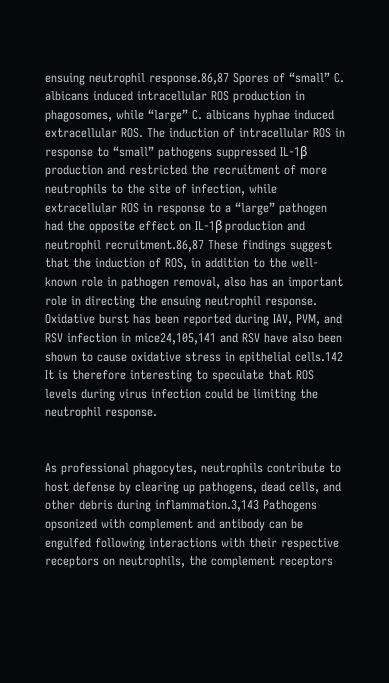ensuing neutrophil response.86,87 Spores of “small” C. albicans induced intracellular ROS production in phagosomes, while “large” C. albicans hyphae induced extracellular ROS. The induction of intracellular ROS in response to “small” pathogens suppressed IL-1β production and restricted the recruitment of more neutrophils to the site of infection, while extracellular ROS in response to a “large” pathogen had the opposite effect on IL-1β production and neutrophil recruitment.86,87 These findings suggest that the induction of ROS, in addition to the well-known role in pathogen removal, also has an important role in directing the ensuing neutrophil response. Oxidative burst has been reported during IAV, PVM, and RSV infection in mice24,105,141 and RSV have also been shown to cause oxidative stress in epithelial cells.142 It is therefore interesting to speculate that ROS levels during virus infection could be limiting the neutrophil response.


As professional phagocytes, neutrophils contribute to host defense by clearing up pathogens, dead cells, and other debris during inflammation.3,143 Pathogens opsonized with complement and antibody can be engulfed following interactions with their respective receptors on neutrophils, the complement receptors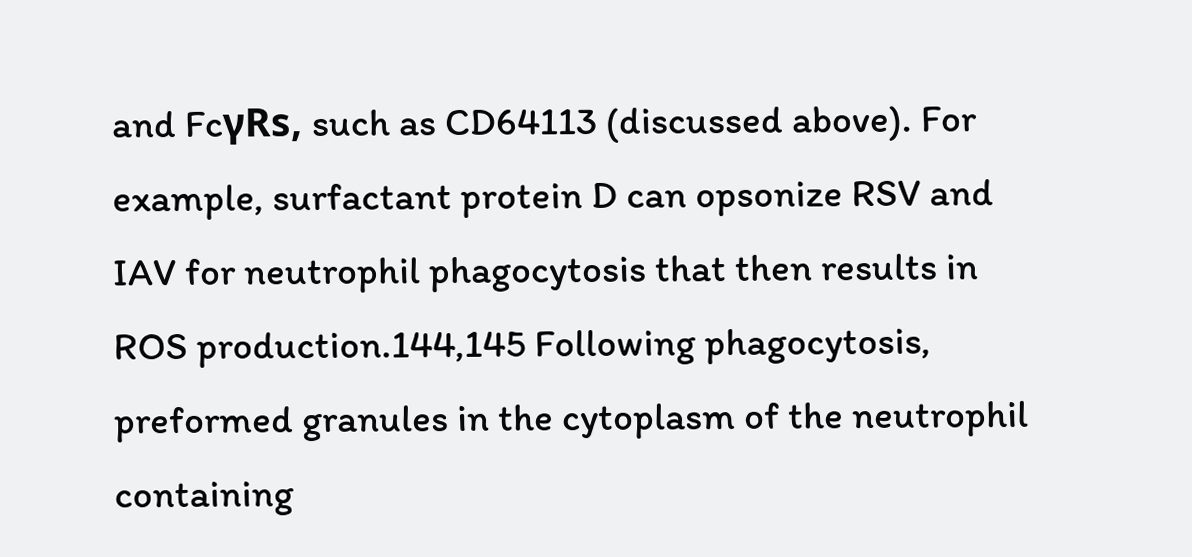and FcγRs, such as CD64113 (discussed above). For example, surfactant protein D can opsonize RSV and IAV for neutrophil phagocytosis that then results in ROS production.144,145 Following phagocytosis, preformed granules in the cytoplasm of the neutrophil containing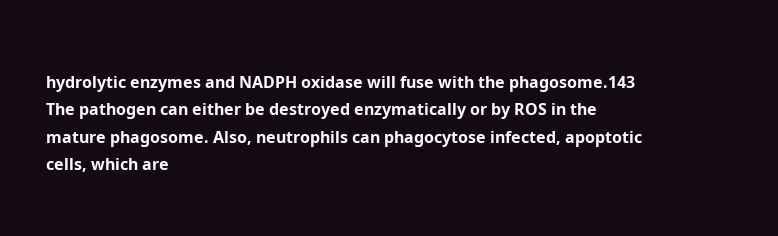hydrolytic enzymes and NADPH oxidase will fuse with the phagosome.143 The pathogen can either be destroyed enzymatically or by ROS in the mature phagosome. Also, neutrophils can phagocytose infected, apoptotic cells, which are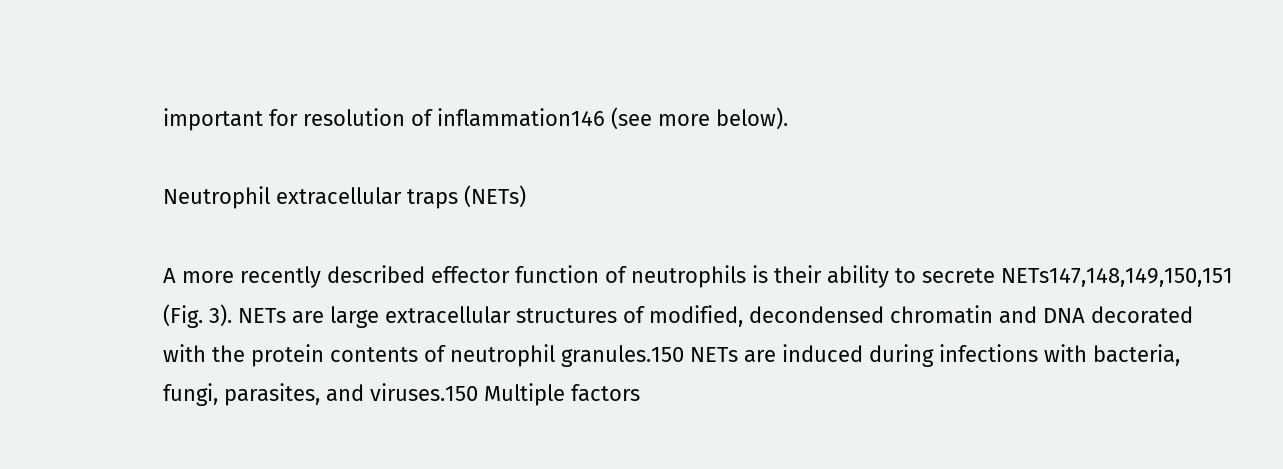important for resolution of inflammation146 (see more below).

Neutrophil extracellular traps (NETs)

A more recently described effector function of neutrophils is their ability to secrete NETs147,148,149,150,151 (Fig. 3). NETs are large extracellular structures of modified, decondensed chromatin and DNA decorated with the protein contents of neutrophil granules.150 NETs are induced during infections with bacteria, fungi, parasites, and viruses.150 Multiple factors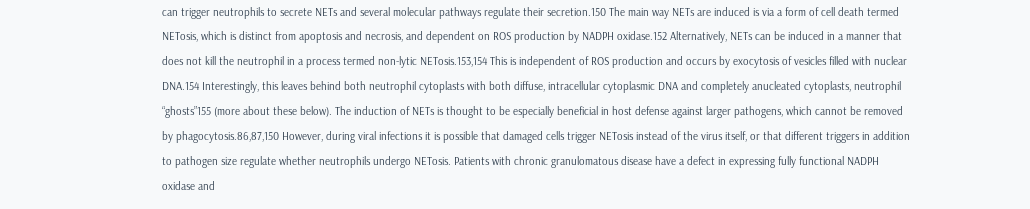can trigger neutrophils to secrete NETs and several molecular pathways regulate their secretion.150 The main way NETs are induced is via a form of cell death termed NETosis, which is distinct from apoptosis and necrosis, and dependent on ROS production by NADPH oxidase.152 Alternatively, NETs can be induced in a manner that does not kill the neutrophil in a process termed non-lytic NETosis.153,154 This is independent of ROS production and occurs by exocytosis of vesicles filled with nuclear DNA.154 Interestingly, this leaves behind both neutrophil cytoplasts with both diffuse, intracellular cytoplasmic DNA and completely anucleated cytoplasts, neutrophil “ghosts”155 (more about these below). The induction of NETs is thought to be especially beneficial in host defense against larger pathogens, which cannot be removed by phagocytosis.86,87,150 However, during viral infections it is possible that damaged cells trigger NETosis instead of the virus itself, or that different triggers in addition to pathogen size regulate whether neutrophils undergo NETosis. Patients with chronic granulomatous disease have a defect in expressing fully functional NADPH oxidase and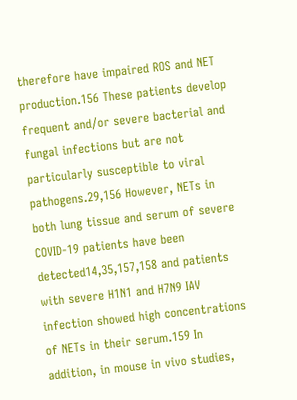therefore have impaired ROS and NET production.156 These patients develop frequent and/or severe bacterial and fungal infections but are not particularly susceptible to viral pathogens.29,156 However, NETs in both lung tissue and serum of severe COVID-19 patients have been detected14,35,157,158 and patients with severe H1N1 and H7N9 IAV infection showed high concentrations of NETs in their serum.159 In addition, in mouse in vivo studies,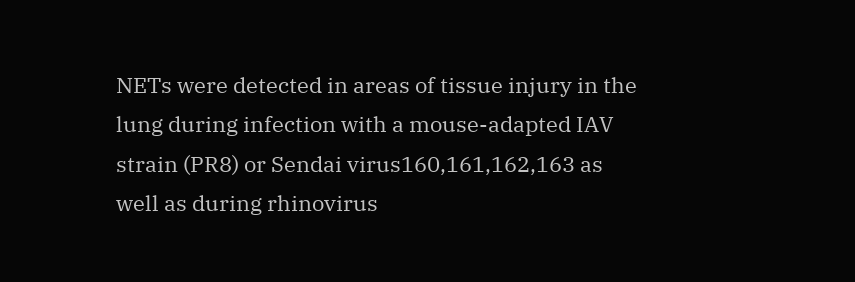NETs were detected in areas of tissue injury in the lung during infection with a mouse-adapted IAV strain (PR8) or Sendai virus160,161,162,163 as well as during rhinovirus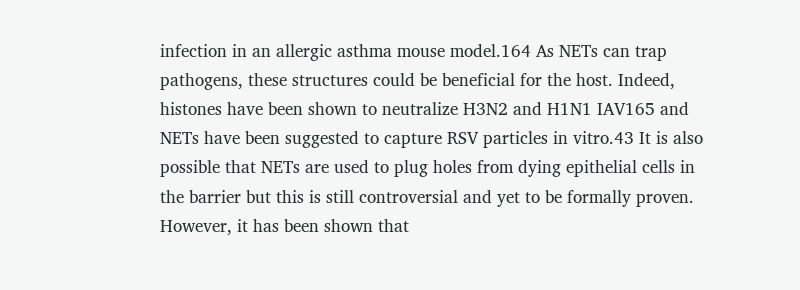infection in an allergic asthma mouse model.164 As NETs can trap pathogens, these structures could be beneficial for the host. Indeed, histones have been shown to neutralize H3N2 and H1N1 IAV165 and NETs have been suggested to capture RSV particles in vitro.43 It is also possible that NETs are used to plug holes from dying epithelial cells in the barrier but this is still controversial and yet to be formally proven. However, it has been shown that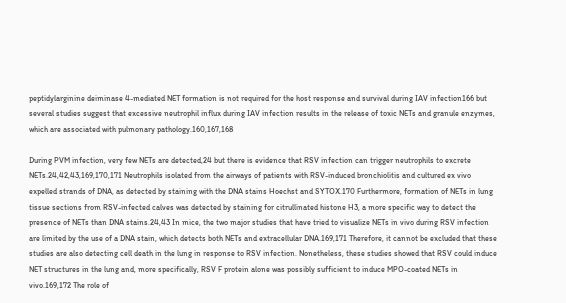peptidylarginine deiminase 4-mediated NET formation is not required for the host response and survival during IAV infection166 but several studies suggest that excessive neutrophil influx during IAV infection results in the release of toxic NETs and granule enzymes, which are associated with pulmonary pathology.160,167,168

During PVM infection, very few NETs are detected,24 but there is evidence that RSV infection can trigger neutrophils to excrete NETs.24,42,43,169,170,171 Neutrophils isolated from the airways of patients with RSV-induced bronchiolitis and cultured ex vivo expelled strands of DNA, as detected by staining with the DNA stains Hoechst and SYTOX.170 Furthermore, formation of NETs in lung tissue sections from RSV-infected calves was detected by staining for citrullinated histone H3, a more specific way to detect the presence of NETs than DNA stains.24,43 In mice, the two major studies that have tried to visualize NETs in vivo during RSV infection are limited by the use of a DNA stain, which detects both NETs and extracellular DNA.169,171 Therefore, it cannot be excluded that these studies are also detecting cell death in the lung in response to RSV infection. Nonetheless, these studies showed that RSV could induce NET structures in the lung and, more specifically, RSV F protein alone was possibly sufficient to induce MPO-coated NETs in vivo.169,172 The role of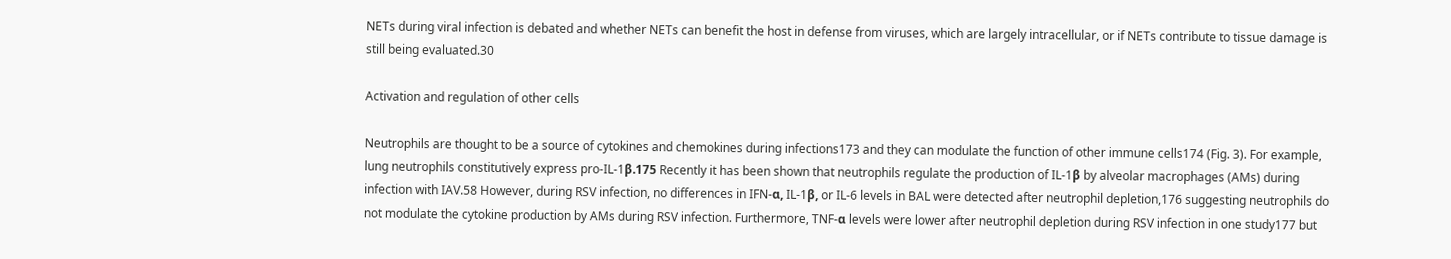NETs during viral infection is debated and whether NETs can benefit the host in defense from viruses, which are largely intracellular, or if NETs contribute to tissue damage is still being evaluated.30

Activation and regulation of other cells

Neutrophils are thought to be a source of cytokines and chemokines during infections173 and they can modulate the function of other immune cells174 (Fig. 3). For example, lung neutrophils constitutively express pro-IL-1β.175 Recently it has been shown that neutrophils regulate the production of IL-1β by alveolar macrophages (AMs) during infection with IAV.58 However, during RSV infection, no differences in IFN-α, IL-1β, or IL-6 levels in BAL were detected after neutrophil depletion,176 suggesting neutrophils do not modulate the cytokine production by AMs during RSV infection. Furthermore, TNF-α levels were lower after neutrophil depletion during RSV infection in one study177 but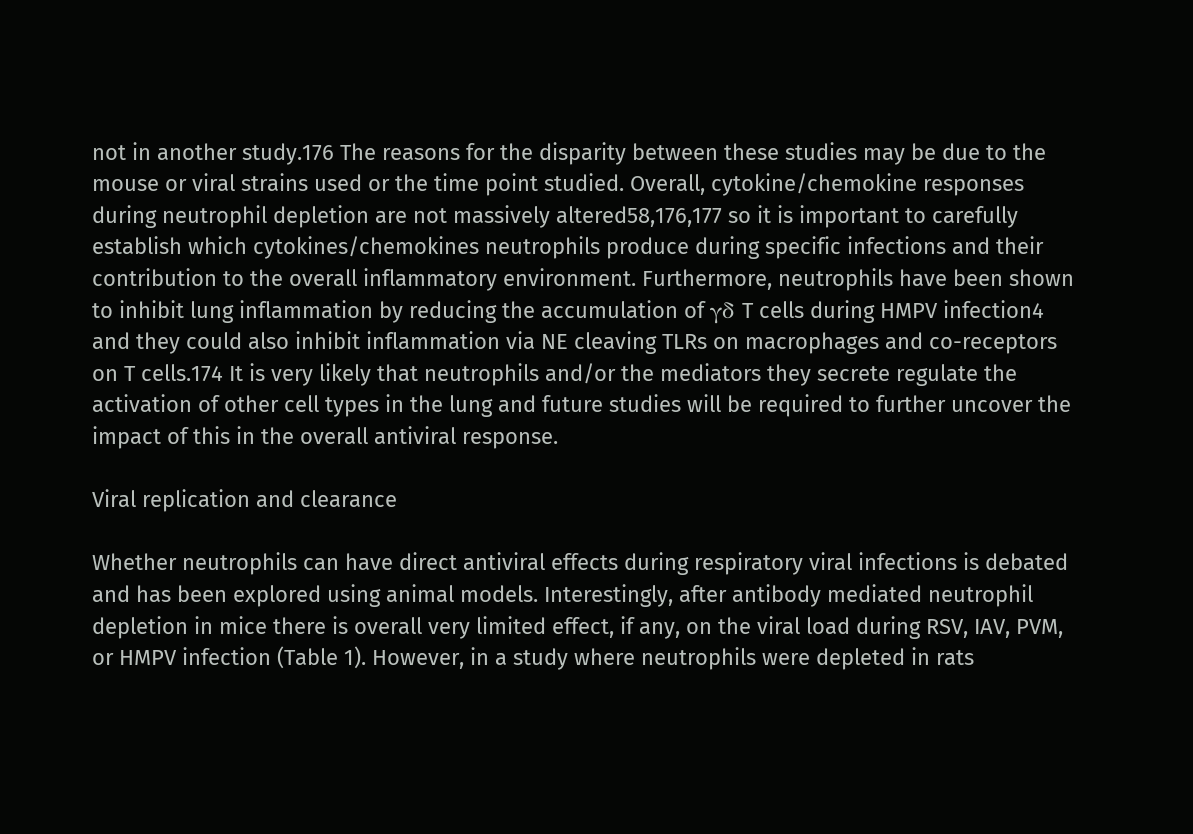not in another study.176 The reasons for the disparity between these studies may be due to the mouse or viral strains used or the time point studied. Overall, cytokine/chemokine responses during neutrophil depletion are not massively altered58,176,177 so it is important to carefully establish which cytokines/chemokines neutrophils produce during specific infections and their contribution to the overall inflammatory environment. Furthermore, neutrophils have been shown to inhibit lung inflammation by reducing the accumulation of γδ T cells during HMPV infection4 and they could also inhibit inflammation via NE cleaving TLRs on macrophages and co-receptors on T cells.174 It is very likely that neutrophils and/or the mediators they secrete regulate the activation of other cell types in the lung and future studies will be required to further uncover the impact of this in the overall antiviral response.

Viral replication and clearance

Whether neutrophils can have direct antiviral effects during respiratory viral infections is debated and has been explored using animal models. Interestingly, after antibody mediated neutrophil depletion in mice there is overall very limited effect, if any, on the viral load during RSV, IAV, PVM, or HMPV infection (Table 1). However, in a study where neutrophils were depleted in rats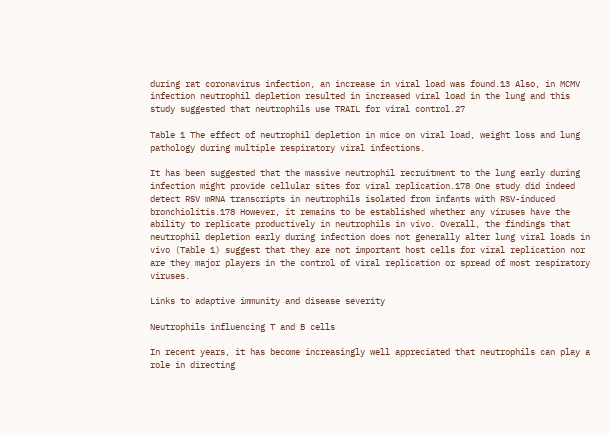during rat coronavirus infection, an increase in viral load was found.13 Also, in MCMV infection neutrophil depletion resulted in increased viral load in the lung and this study suggested that neutrophils use TRAIL for viral control.27

Table 1 The effect of neutrophil depletion in mice on viral load, weight loss and lung pathology during multiple respiratory viral infections.

It has been suggested that the massive neutrophil recruitment to the lung early during infection might provide cellular sites for viral replication.178 One study did indeed detect RSV mRNA transcripts in neutrophils isolated from infants with RSV-induced bronchiolitis.178 However, it remains to be established whether any viruses have the ability to replicate productively in neutrophils in vivo. Overall, the findings that neutrophil depletion early during infection does not generally alter lung viral loads in vivo (Table 1) suggest that they are not important host cells for viral replication nor are they major players in the control of viral replication or spread of most respiratory viruses.

Links to adaptive immunity and disease severity

Neutrophils influencing T and B cells

In recent years, it has become increasingly well appreciated that neutrophils can play a role in directing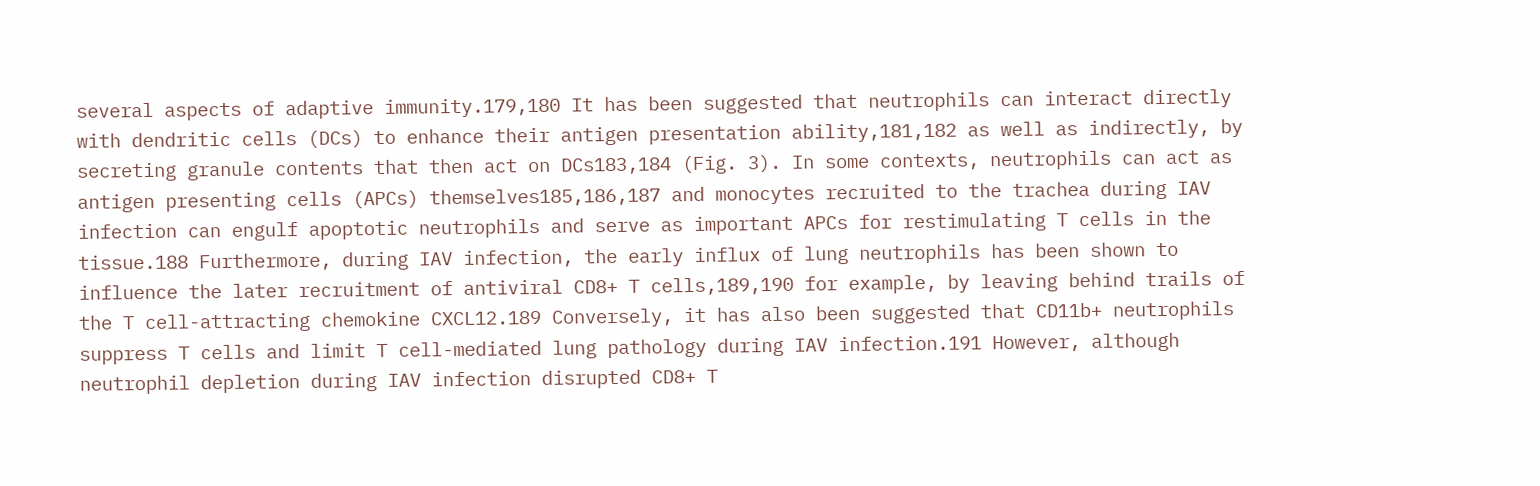several aspects of adaptive immunity.179,180 It has been suggested that neutrophils can interact directly with dendritic cells (DCs) to enhance their antigen presentation ability,181,182 as well as indirectly, by secreting granule contents that then act on DCs183,184 (Fig. 3). In some contexts, neutrophils can act as antigen presenting cells (APCs) themselves185,186,187 and monocytes recruited to the trachea during IAV infection can engulf apoptotic neutrophils and serve as important APCs for restimulating T cells in the tissue.188 Furthermore, during IAV infection, the early influx of lung neutrophils has been shown to influence the later recruitment of antiviral CD8+ T cells,189,190 for example, by leaving behind trails of the T cell-attracting chemokine CXCL12.189 Conversely, it has also been suggested that CD11b+ neutrophils suppress T cells and limit T cell-mediated lung pathology during IAV infection.191 However, although neutrophil depletion during IAV infection disrupted CD8+ T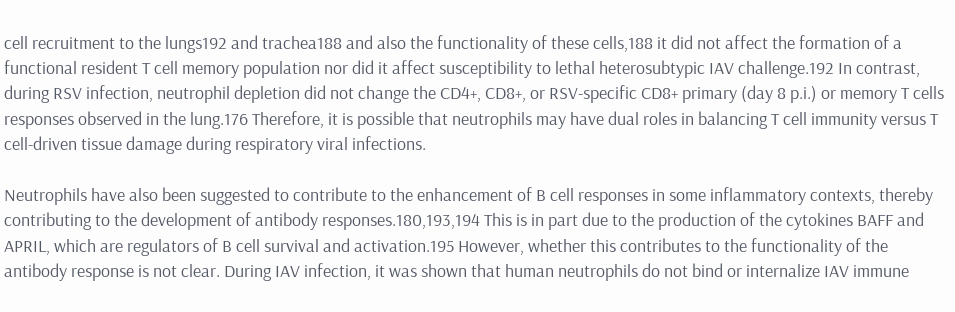cell recruitment to the lungs192 and trachea188 and also the functionality of these cells,188 it did not affect the formation of a functional resident T cell memory population nor did it affect susceptibility to lethal heterosubtypic IAV challenge.192 In contrast, during RSV infection, neutrophil depletion did not change the CD4+, CD8+, or RSV-specific CD8+ primary (day 8 p.i.) or memory T cells responses observed in the lung.176 Therefore, it is possible that neutrophils may have dual roles in balancing T cell immunity versus T cell-driven tissue damage during respiratory viral infections.

Neutrophils have also been suggested to contribute to the enhancement of B cell responses in some inflammatory contexts, thereby contributing to the development of antibody responses.180,193,194 This is in part due to the production of the cytokines BAFF and APRIL, which are regulators of B cell survival and activation.195 However, whether this contributes to the functionality of the antibody response is not clear. During IAV infection, it was shown that human neutrophils do not bind or internalize IAV immune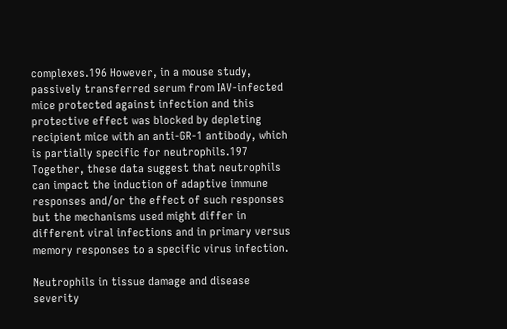complexes.196 However, in a mouse study, passively transferred serum from IAV-infected mice protected against infection and this protective effect was blocked by depleting recipient mice with an anti-GR-1 antibody, which is partially specific for neutrophils.197 Together, these data suggest that neutrophils can impact the induction of adaptive immune responses and/or the effect of such responses but the mechanisms used might differ in different viral infections and in primary versus memory responses to a specific virus infection.

Neutrophils in tissue damage and disease severity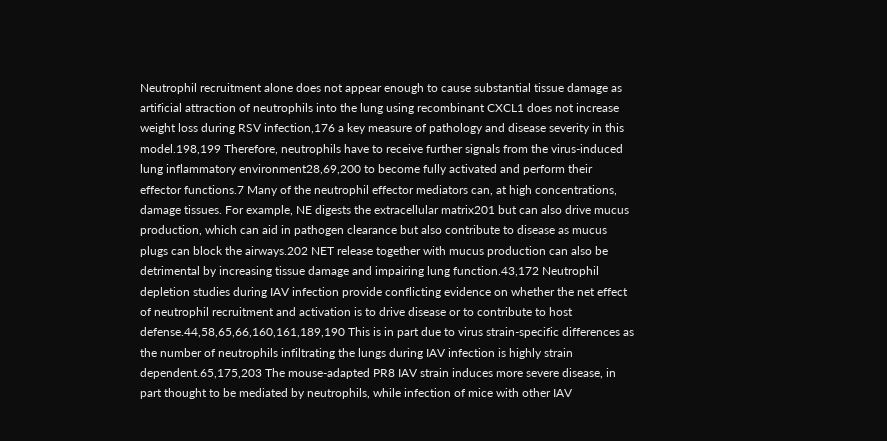Neutrophil recruitment alone does not appear enough to cause substantial tissue damage as artificial attraction of neutrophils into the lung using recombinant CXCL1 does not increase weight loss during RSV infection,176 a key measure of pathology and disease severity in this model.198,199 Therefore, neutrophils have to receive further signals from the virus-induced lung inflammatory environment28,69,200 to become fully activated and perform their effector functions.7 Many of the neutrophil effector mediators can, at high concentrations, damage tissues. For example, NE digests the extracellular matrix201 but can also drive mucus production, which can aid in pathogen clearance but also contribute to disease as mucus plugs can block the airways.202 NET release together with mucus production can also be detrimental by increasing tissue damage and impairing lung function.43,172 Neutrophil depletion studies during IAV infection provide conflicting evidence on whether the net effect of neutrophil recruitment and activation is to drive disease or to contribute to host defense.44,58,65,66,160,161,189,190 This is in part due to virus strain-specific differences as the number of neutrophils infiltrating the lungs during IAV infection is highly strain dependent.65,175,203 The mouse-adapted PR8 IAV strain induces more severe disease, in part thought to be mediated by neutrophils, while infection of mice with other IAV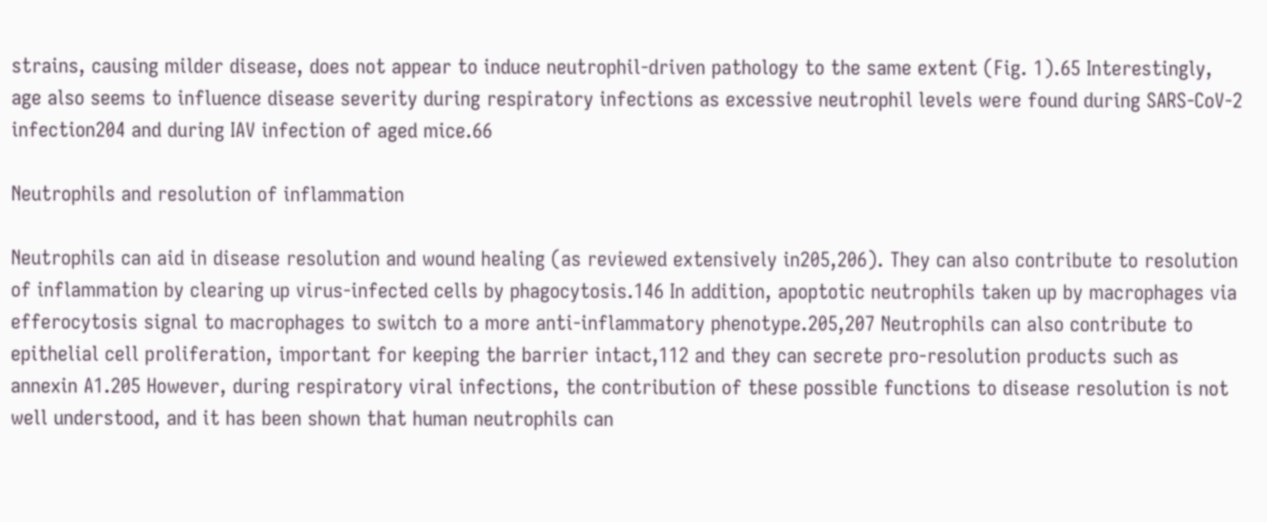strains, causing milder disease, does not appear to induce neutrophil-driven pathology to the same extent (Fig. 1).65 Interestingly, age also seems to influence disease severity during respiratory infections as excessive neutrophil levels were found during SARS-CoV-2 infection204 and during IAV infection of aged mice.66

Neutrophils and resolution of inflammation

Neutrophils can aid in disease resolution and wound healing (as reviewed extensively in205,206). They can also contribute to resolution of inflammation by clearing up virus-infected cells by phagocytosis.146 In addition, apoptotic neutrophils taken up by macrophages via efferocytosis signal to macrophages to switch to a more anti-inflammatory phenotype.205,207 Neutrophils can also contribute to epithelial cell proliferation, important for keeping the barrier intact,112 and they can secrete pro-resolution products such as annexin A1.205 However, during respiratory viral infections, the contribution of these possible functions to disease resolution is not well understood, and it has been shown that human neutrophils can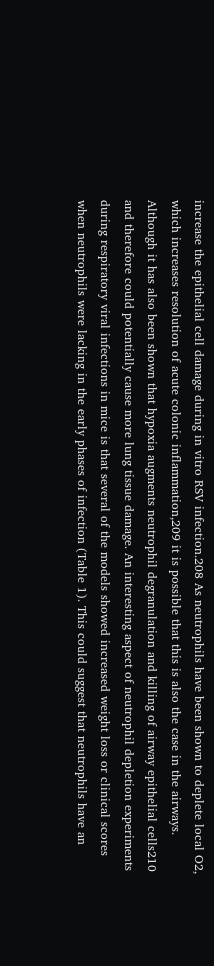increase the epithelial cell damage during in vitro RSV infection.208 As neutrophils have been shown to deplete local O2, which increases resolution of acute colonic inflammation,209 it is possible that this is also the case in the airways. Although it has also been shown that hypoxia augments neutrophil degranulation and killing of airway epithelial cells210 and therefore could potentially cause more lung tissue damage. An interesting aspect of neutrophil depletion experiments during respiratory viral infections in mice is that several of the models showed increased weight loss or clinical scores when neutrophils were lacking in the early phases of infection (Table 1). This could suggest that neutrophils have an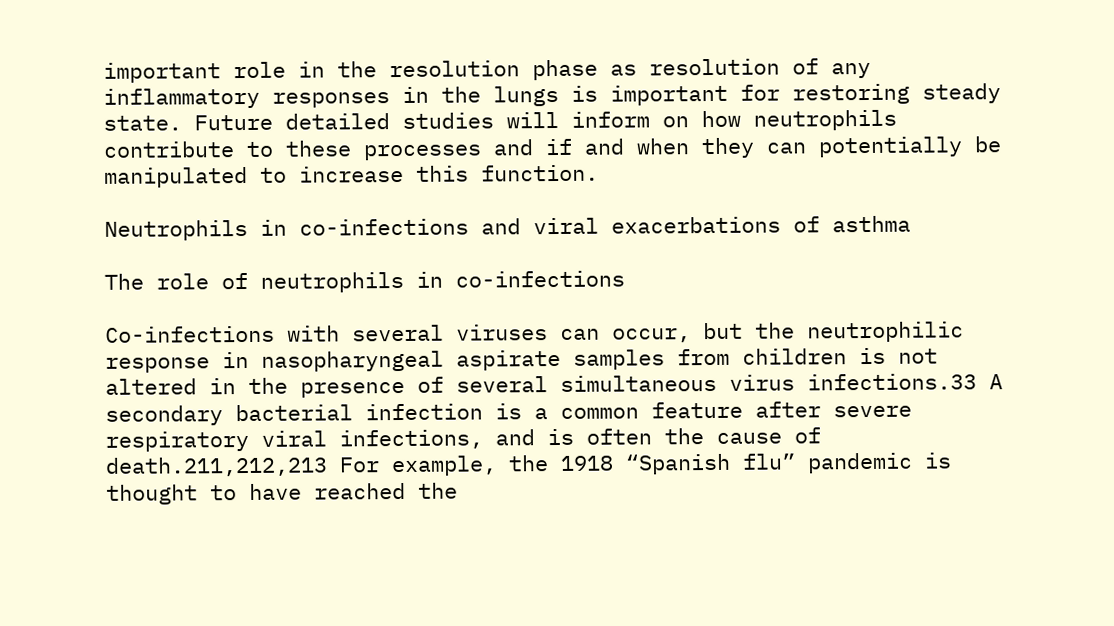important role in the resolution phase as resolution of any inflammatory responses in the lungs is important for restoring steady state. Future detailed studies will inform on how neutrophils contribute to these processes and if and when they can potentially be manipulated to increase this function.

Neutrophils in co-infections and viral exacerbations of asthma

The role of neutrophils in co-infections

Co-infections with several viruses can occur, but the neutrophilic response in nasopharyngeal aspirate samples from children is not altered in the presence of several simultaneous virus infections.33 A secondary bacterial infection is a common feature after severe respiratory viral infections, and is often the cause of death.211,212,213 For example, the 1918 “Spanish flu” pandemic is thought to have reached the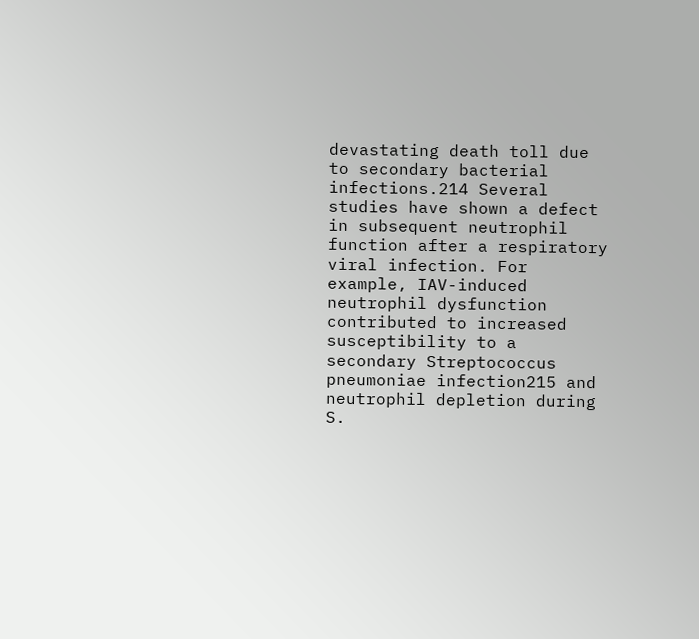devastating death toll due to secondary bacterial infections.214 Several studies have shown a defect in subsequent neutrophil function after a respiratory viral infection. For example, IAV-induced neutrophil dysfunction contributed to increased susceptibility to a secondary Streptococcus pneumoniae infection215 and neutrophil depletion during S.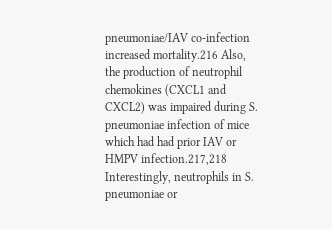pneumoniae/IAV co-infection increased mortality.216 Also, the production of neutrophil chemokines (CXCL1 and CXCL2) was impaired during S. pneumoniae infection of mice which had had prior IAV or HMPV infection.217,218 Interestingly, neutrophils in S. pneumoniae or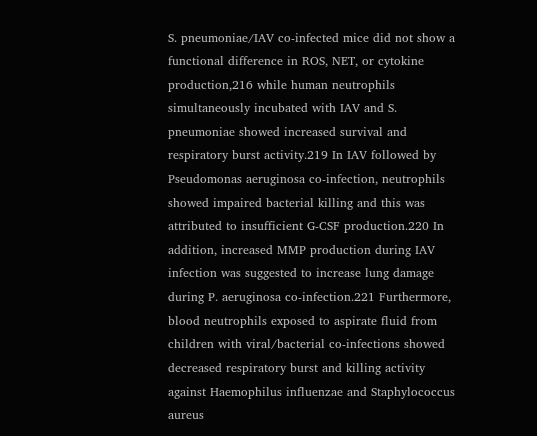S. pneumoniae/IAV co-infected mice did not show a functional difference in ROS, NET, or cytokine production,216 while human neutrophils simultaneously incubated with IAV and S. pneumoniae showed increased survival and respiratory burst activity.219 In IAV followed by Pseudomonas aeruginosa co-infection, neutrophils showed impaired bacterial killing and this was attributed to insufficient G-CSF production.220 In addition, increased MMP production during IAV infection was suggested to increase lung damage during P. aeruginosa co-infection.221 Furthermore, blood neutrophils exposed to aspirate fluid from children with viral/bacterial co-infections showed decreased respiratory burst and killing activity against Haemophilus influenzae and Staphylococcus aureus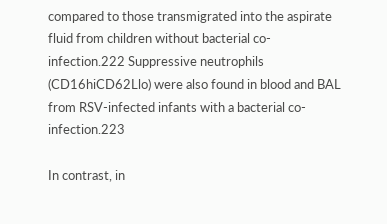compared to those transmigrated into the aspirate fluid from children without bacterial co-infection.222 Suppressive neutrophils (CD16hiCD62Llo) were also found in blood and BAL from RSV-infected infants with a bacterial co-infection.223

In contrast, in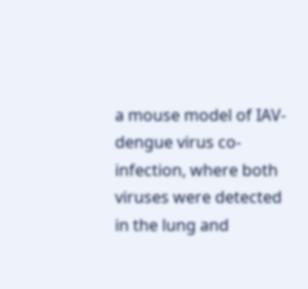a mouse model of IAV-dengue virus co-infection, where both viruses were detected in the lung and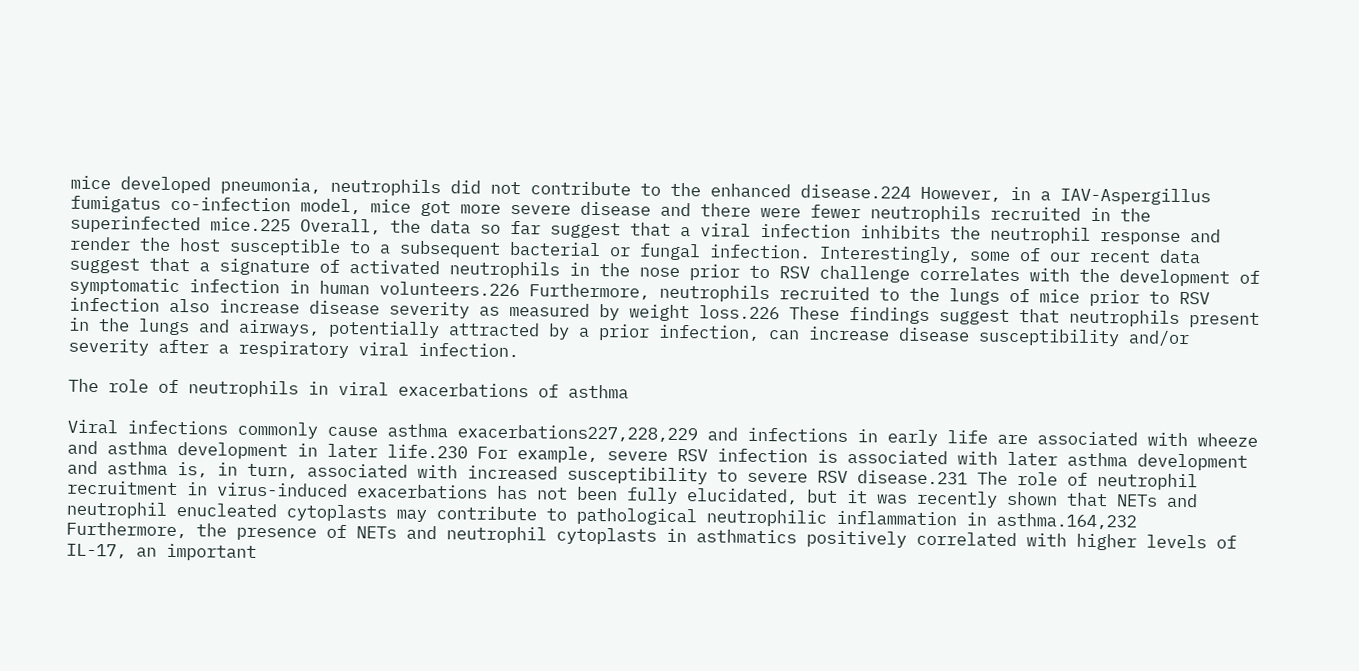mice developed pneumonia, neutrophils did not contribute to the enhanced disease.224 However, in a IAV-Aspergillus fumigatus co-infection model, mice got more severe disease and there were fewer neutrophils recruited in the superinfected mice.225 Overall, the data so far suggest that a viral infection inhibits the neutrophil response and render the host susceptible to a subsequent bacterial or fungal infection. Interestingly, some of our recent data suggest that a signature of activated neutrophils in the nose prior to RSV challenge correlates with the development of symptomatic infection in human volunteers.226 Furthermore, neutrophils recruited to the lungs of mice prior to RSV infection also increase disease severity as measured by weight loss.226 These findings suggest that neutrophils present in the lungs and airways, potentially attracted by a prior infection, can increase disease susceptibility and/or severity after a respiratory viral infection.

The role of neutrophils in viral exacerbations of asthma

Viral infections commonly cause asthma exacerbations227,228,229 and infections in early life are associated with wheeze and asthma development in later life.230 For example, severe RSV infection is associated with later asthma development and asthma is, in turn, associated with increased susceptibility to severe RSV disease.231 The role of neutrophil recruitment in virus-induced exacerbations has not been fully elucidated, but it was recently shown that NETs and neutrophil enucleated cytoplasts may contribute to pathological neutrophilic inflammation in asthma.164,232 Furthermore, the presence of NETs and neutrophil cytoplasts in asthmatics positively correlated with higher levels of IL-17, an important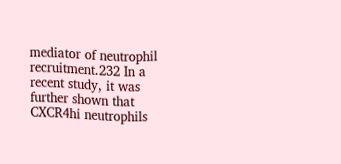mediator of neutrophil recruitment.232 In a recent study, it was further shown that CXCR4hi neutrophils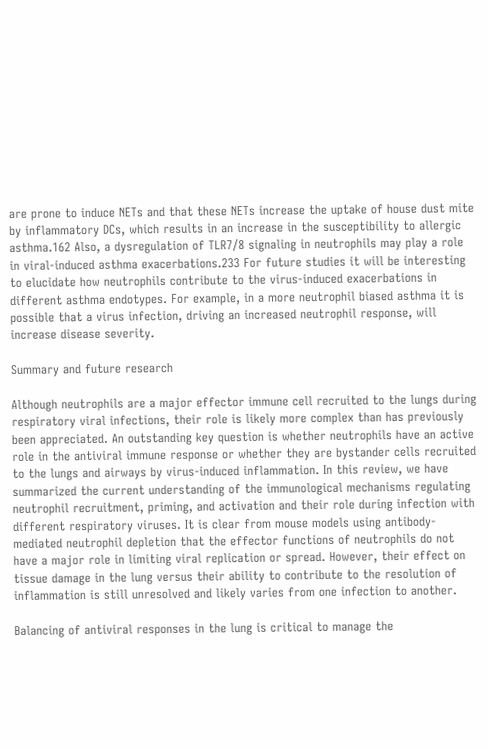are prone to induce NETs and that these NETs increase the uptake of house dust mite by inflammatory DCs, which results in an increase in the susceptibility to allergic asthma.162 Also, a dysregulation of TLR7/8 signaling in neutrophils may play a role in viral-induced asthma exacerbations.233 For future studies it will be interesting to elucidate how neutrophils contribute to the virus-induced exacerbations in different asthma endotypes. For example, in a more neutrophil biased asthma it is possible that a virus infection, driving an increased neutrophil response, will increase disease severity.

Summary and future research

Although neutrophils are a major effector immune cell recruited to the lungs during respiratory viral infections, their role is likely more complex than has previously been appreciated. An outstanding key question is whether neutrophils have an active role in the antiviral immune response or whether they are bystander cells recruited to the lungs and airways by virus-induced inflammation. In this review, we have summarized the current understanding of the immunological mechanisms regulating neutrophil recruitment, priming, and activation and their role during infection with different respiratory viruses. It is clear from mouse models using antibody-mediated neutrophil depletion that the effector functions of neutrophils do not have a major role in limiting viral replication or spread. However, their effect on tissue damage in the lung versus their ability to contribute to the resolution of inflammation is still unresolved and likely varies from one infection to another.

Balancing of antiviral responses in the lung is critical to manage the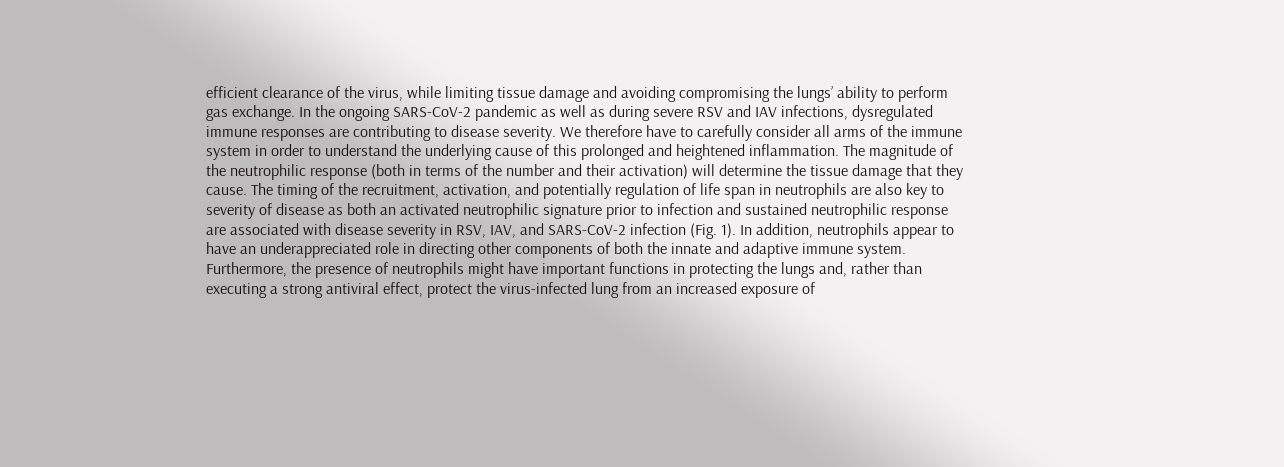efficient clearance of the virus, while limiting tissue damage and avoiding compromising the lungs’ ability to perform gas exchange. In the ongoing SARS-CoV-2 pandemic as well as during severe RSV and IAV infections, dysregulated immune responses are contributing to disease severity. We therefore have to carefully consider all arms of the immune system in order to understand the underlying cause of this prolonged and heightened inflammation. The magnitude of the neutrophilic response (both in terms of the number and their activation) will determine the tissue damage that they cause. The timing of the recruitment, activation, and potentially regulation of life span in neutrophils are also key to severity of disease as both an activated neutrophilic signature prior to infection and sustained neutrophilic response are associated with disease severity in RSV, IAV, and SARS-CoV-2 infection (Fig. 1). In addition, neutrophils appear to have an underappreciated role in directing other components of both the innate and adaptive immune system. Furthermore, the presence of neutrophils might have important functions in protecting the lungs and, rather than executing a strong antiviral effect, protect the virus-infected lung from an increased exposure of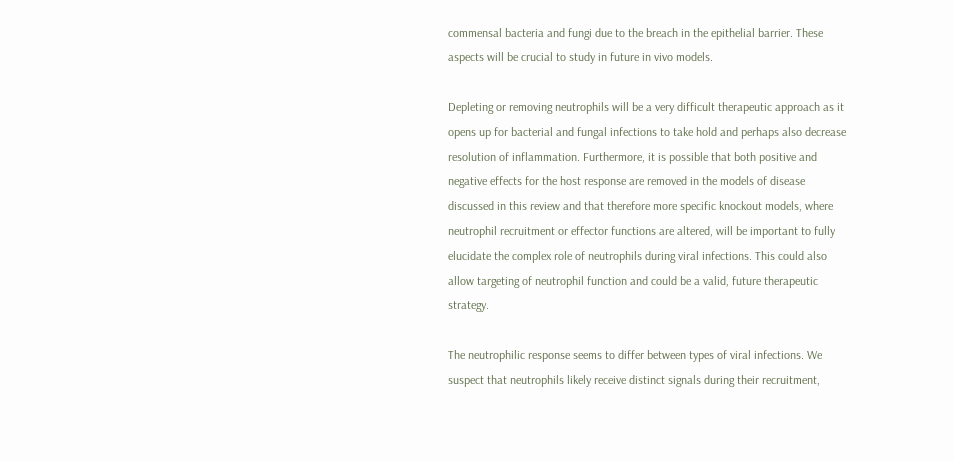commensal bacteria and fungi due to the breach in the epithelial barrier. These aspects will be crucial to study in future in vivo models.

Depleting or removing neutrophils will be a very difficult therapeutic approach as it opens up for bacterial and fungal infections to take hold and perhaps also decrease resolution of inflammation. Furthermore, it is possible that both positive and negative effects for the host response are removed in the models of disease discussed in this review and that therefore more specific knockout models, where neutrophil recruitment or effector functions are altered, will be important to fully elucidate the complex role of neutrophils during viral infections. This could also allow targeting of neutrophil function and could be a valid, future therapeutic strategy.

The neutrophilic response seems to differ between types of viral infections. We suspect that neutrophils likely receive distinct signals during their recruitment,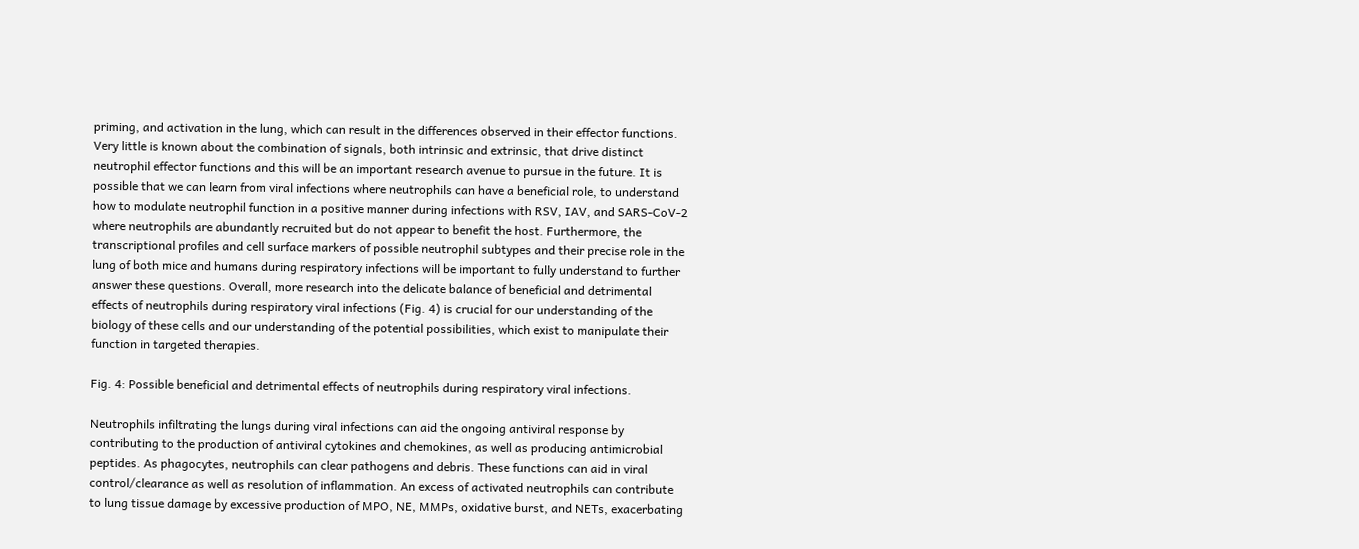priming, and activation in the lung, which can result in the differences observed in their effector functions. Very little is known about the combination of signals, both intrinsic and extrinsic, that drive distinct neutrophil effector functions and this will be an important research avenue to pursue in the future. It is possible that we can learn from viral infections where neutrophils can have a beneficial role, to understand how to modulate neutrophil function in a positive manner during infections with RSV, IAV, and SARS-CoV-2 where neutrophils are abundantly recruited but do not appear to benefit the host. Furthermore, the transcriptional profiles and cell surface markers of possible neutrophil subtypes and their precise role in the lung of both mice and humans during respiratory infections will be important to fully understand to further answer these questions. Overall, more research into the delicate balance of beneficial and detrimental effects of neutrophils during respiratory viral infections (Fig. 4) is crucial for our understanding of the biology of these cells and our understanding of the potential possibilities, which exist to manipulate their function in targeted therapies.

Fig. 4: Possible beneficial and detrimental effects of neutrophils during respiratory viral infections.

Neutrophils infiltrating the lungs during viral infections can aid the ongoing antiviral response by contributing to the production of antiviral cytokines and chemokines, as well as producing antimicrobial peptides. As phagocytes, neutrophils can clear pathogens and debris. These functions can aid in viral control/clearance as well as resolution of inflammation. An excess of activated neutrophils can contribute to lung tissue damage by excessive production of MPO, NE, MMPs, oxidative burst, and NETs, exacerbating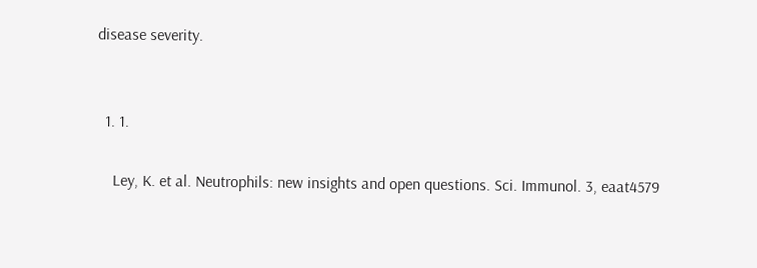disease severity.


  1. 1.

    Ley, K. et al. Neutrophils: new insights and open questions. Sci. Immunol. 3, eaat4579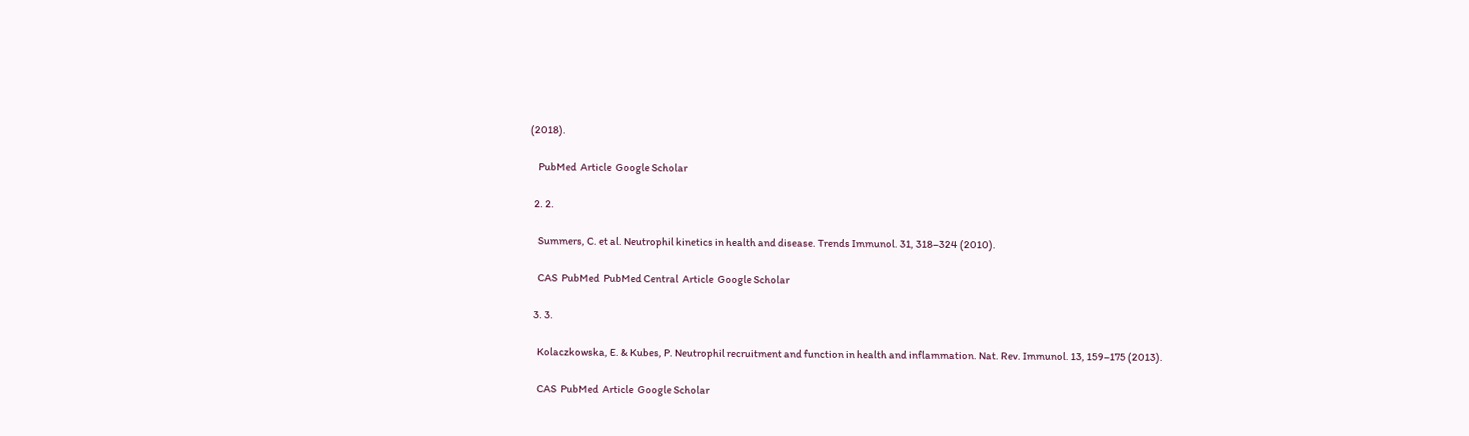(2018).

    PubMed  Article  Google Scholar

  2. 2.

    Summers, C. et al. Neutrophil kinetics in health and disease. Trends Immunol. 31, 318–324 (2010).

    CAS  PubMed  PubMed Central  Article  Google Scholar

  3. 3.

    Kolaczkowska, E. & Kubes, P. Neutrophil recruitment and function in health and inflammation. Nat. Rev. Immunol. 13, 159–175 (2013).

    CAS  PubMed  Article  Google Scholar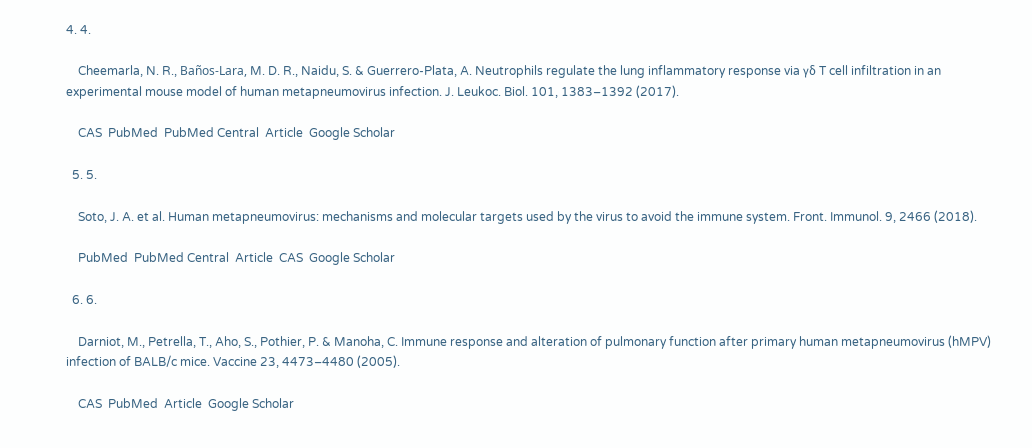4. 4.

    Cheemarla, N. R., Baños-Lara, M. D. R., Naidu, S. & Guerrero-Plata, A. Neutrophils regulate the lung inflammatory response via γδ T cell infiltration in an experimental mouse model of human metapneumovirus infection. J. Leukoc. Biol. 101, 1383–1392 (2017).

    CAS  PubMed  PubMed Central  Article  Google Scholar

  5. 5.

    Soto, J. A. et al. Human metapneumovirus: mechanisms and molecular targets used by the virus to avoid the immune system. Front. Immunol. 9, 2466 (2018).

    PubMed  PubMed Central  Article  CAS  Google Scholar

  6. 6.

    Darniot, M., Petrella, T., Aho, S., Pothier, P. & Manoha, C. Immune response and alteration of pulmonary function after primary human metapneumovirus (hMPV) infection of BALB/c mice. Vaccine 23, 4473–4480 (2005).

    CAS  PubMed  Article  Google Scholar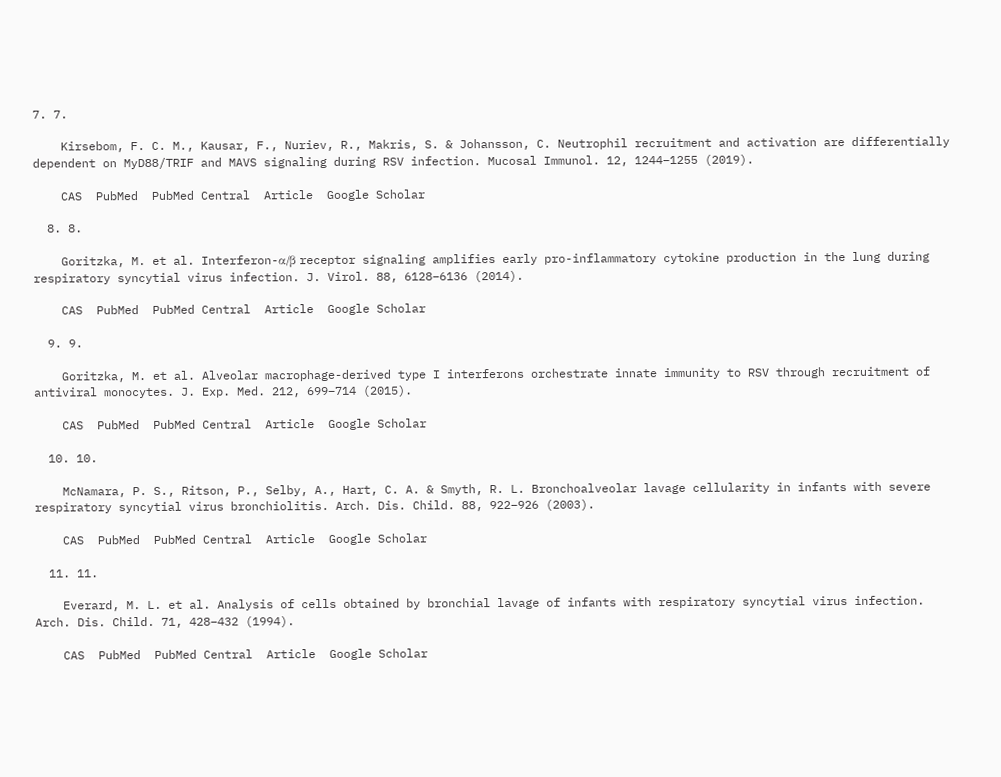7. 7.

    Kirsebom, F. C. M., Kausar, F., Nuriev, R., Makris, S. & Johansson, C. Neutrophil recruitment and activation are differentially dependent on MyD88/TRIF and MAVS signaling during RSV infection. Mucosal Immunol. 12, 1244–1255 (2019).

    CAS  PubMed  PubMed Central  Article  Google Scholar

  8. 8.

    Goritzka, M. et al. Interferon-α/β receptor signaling amplifies early pro-inflammatory cytokine production in the lung during respiratory syncytial virus infection. J. Virol. 88, 6128–6136 (2014).

    CAS  PubMed  PubMed Central  Article  Google Scholar

  9. 9.

    Goritzka, M. et al. Alveolar macrophage-derived type I interferons orchestrate innate immunity to RSV through recruitment of antiviral monocytes. J. Exp. Med. 212, 699–714 (2015).

    CAS  PubMed  PubMed Central  Article  Google Scholar

  10. 10.

    McNamara, P. S., Ritson, P., Selby, A., Hart, C. A. & Smyth, R. L. Bronchoalveolar lavage cellularity in infants with severe respiratory syncytial virus bronchiolitis. Arch. Dis. Child. 88, 922–926 (2003).

    CAS  PubMed  PubMed Central  Article  Google Scholar

  11. 11.

    Everard, M. L. et al. Analysis of cells obtained by bronchial lavage of infants with respiratory syncytial virus infection. Arch. Dis. Child. 71, 428–432 (1994).

    CAS  PubMed  PubMed Central  Article  Google Scholar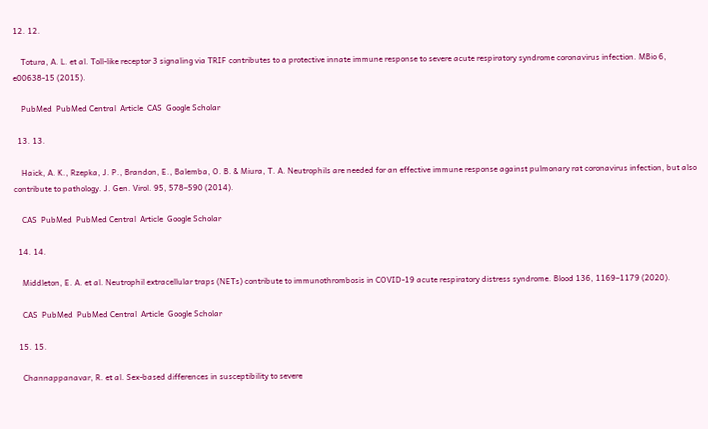12. 12.

    Totura, A. L. et al. Toll-like receptor 3 signaling via TRIF contributes to a protective innate immune response to severe acute respiratory syndrome coronavirus infection. MBio 6, e00638-15 (2015).

    PubMed  PubMed Central  Article  CAS  Google Scholar

  13. 13.

    Haick, A. K., Rzepka, J. P., Brandon, E., Balemba, O. B. & Miura, T. A. Neutrophils are needed for an effective immune response against pulmonary rat coronavirus infection, but also contribute to pathology. J. Gen. Virol. 95, 578–590 (2014).

    CAS  PubMed  PubMed Central  Article  Google Scholar

  14. 14.

    Middleton, E. A. et al. Neutrophil extracellular traps (NETs) contribute to immunothrombosis in COVID-19 acute respiratory distress syndrome. Blood 136, 1169–1179 (2020).

    CAS  PubMed  PubMed Central  Article  Google Scholar

  15. 15.

    Channappanavar, R. et al. Sex-based differences in susceptibility to severe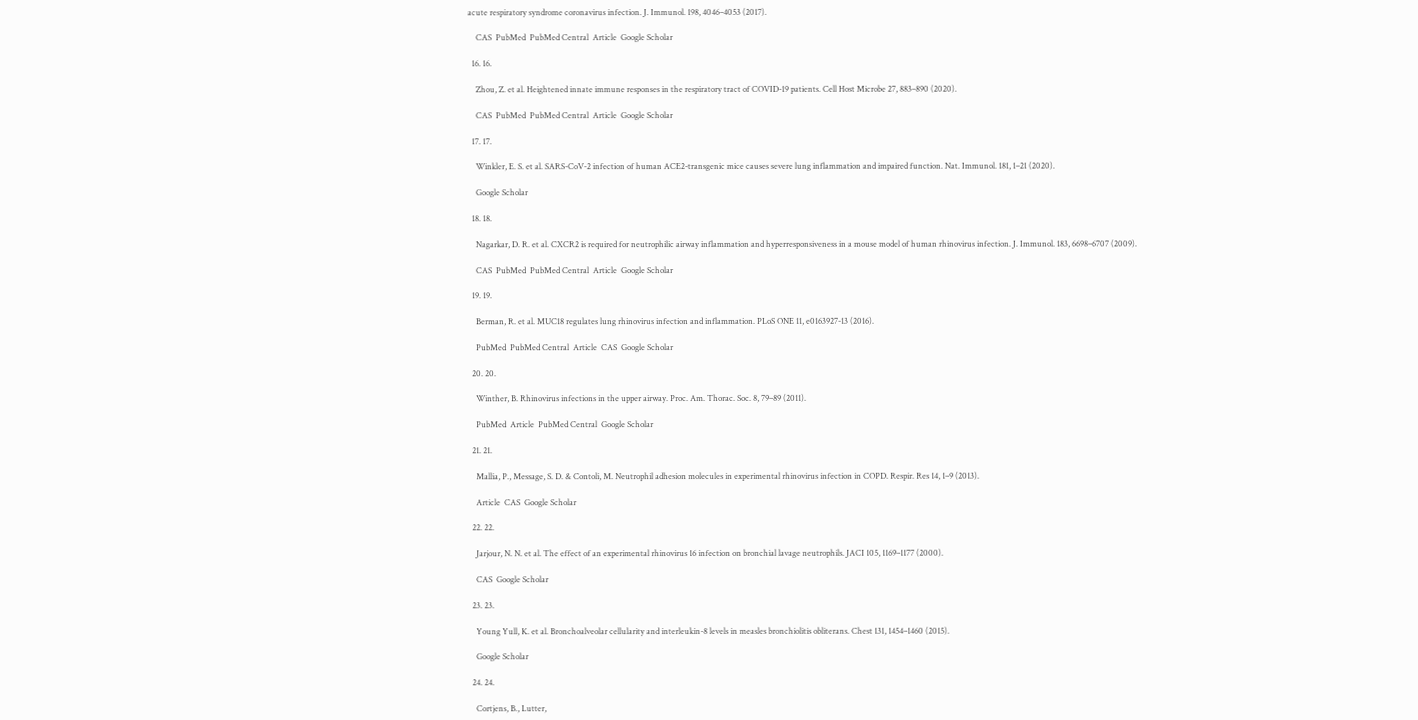acute respiratory syndrome coronavirus infection. J. Immunol. 198, 4046–4053 (2017).

    CAS  PubMed  PubMed Central  Article  Google Scholar

  16. 16.

    Zhou, Z. et al. Heightened innate immune responses in the respiratory tract of COVID-19 patients. Cell Host Microbe 27, 883–890 (2020).

    CAS  PubMed  PubMed Central  Article  Google Scholar

  17. 17.

    Winkler, E. S. et al. SARS-CoV-2 infection of human ACE2-transgenic mice causes severe lung inflammation and impaired function. Nat. Immunol. 181, 1–21 (2020).

    Google Scholar

  18. 18.

    Nagarkar, D. R. et al. CXCR2 is required for neutrophilic airway inflammation and hyperresponsiveness in a mouse model of human rhinovirus infection. J. Immunol. 183, 6698–6707 (2009).

    CAS  PubMed  PubMed Central  Article  Google Scholar

  19. 19.

    Berman, R. et al. MUC18 regulates lung rhinovirus infection and inflammation. PLoS ONE 11, e0163927-13 (2016).

    PubMed  PubMed Central  Article  CAS  Google Scholar

  20. 20.

    Winther, B. Rhinovirus infections in the upper airway. Proc. Am. Thorac. Soc. 8, 79–89 (2011).

    PubMed  Article  PubMed Central  Google Scholar

  21. 21.

    Mallia, P., Message, S. D. & Contoli, M. Neutrophil adhesion molecules in experimental rhinovirus infection in COPD. Respir. Res 14, 1–9 (2013).

    Article  CAS  Google Scholar

  22. 22.

    Jarjour, N. N. et al. The effect of an experimental rhinovirus 16 infection on bronchial lavage neutrophils. JACI 105, 1169–1177 (2000).

    CAS  Google Scholar

  23. 23.

    Young Yull, K. et al. Bronchoalveolar cellularity and interleukin-8 levels in measles bronchiolitis obliterans. Chest 131, 1454–1460 (2015).

    Google Scholar

  24. 24.

    Cortjens, B., Lutter,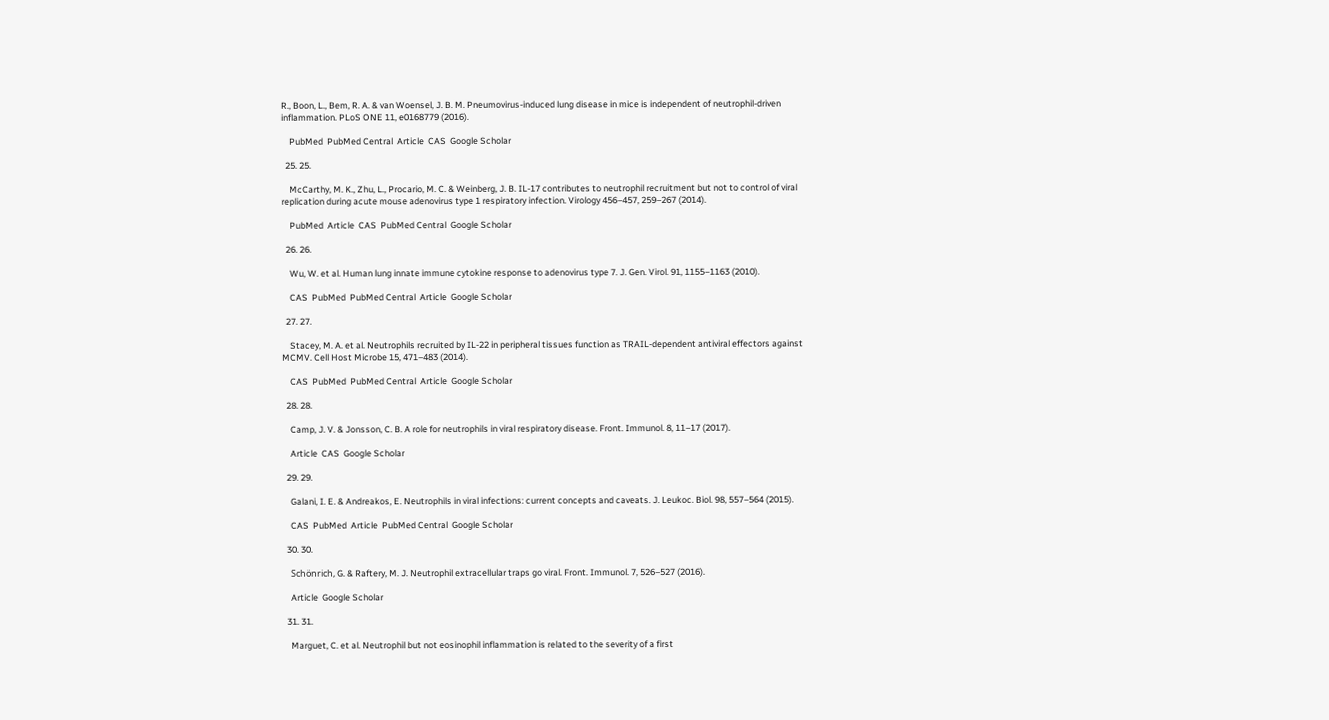R., Boon, L., Bem, R. A. & van Woensel, J. B. M. Pneumovirus-induced lung disease in mice is independent of neutrophil-driven inflammation. PLoS ONE 11, e0168779 (2016).

    PubMed  PubMed Central  Article  CAS  Google Scholar

  25. 25.

    McCarthy, M. K., Zhu, L., Procario, M. C. & Weinberg, J. B. IL-17 contributes to neutrophil recruitment but not to control of viral replication during acute mouse adenovirus type 1 respiratory infection. Virology 456–457, 259–267 (2014).

    PubMed  Article  CAS  PubMed Central  Google Scholar

  26. 26.

    Wu, W. et al. Human lung innate immune cytokine response to adenovirus type 7. J. Gen. Virol. 91, 1155–1163 (2010).

    CAS  PubMed  PubMed Central  Article  Google Scholar

  27. 27.

    Stacey, M. A. et al. Neutrophils recruited by IL-22 in peripheral tissues function as TRAIL-dependent antiviral effectors against MCMV. Cell Host Microbe 15, 471–483 (2014).

    CAS  PubMed  PubMed Central  Article  Google Scholar

  28. 28.

    Camp, J. V. & Jonsson, C. B. A role for neutrophils in viral respiratory disease. Front. Immunol. 8, 11–17 (2017).

    Article  CAS  Google Scholar

  29. 29.

    Galani, I. E. & Andreakos, E. Neutrophils in viral infections: current concepts and caveats. J. Leukoc. Biol. 98, 557–564 (2015).

    CAS  PubMed  Article  PubMed Central  Google Scholar

  30. 30.

    Schönrich, G. & Raftery, M. J. Neutrophil extracellular traps go viral. Front. Immunol. 7, 526–527 (2016).

    Article  Google Scholar

  31. 31.

    Marguet, C. et al. Neutrophil but not eosinophil inflammation is related to the severity of a first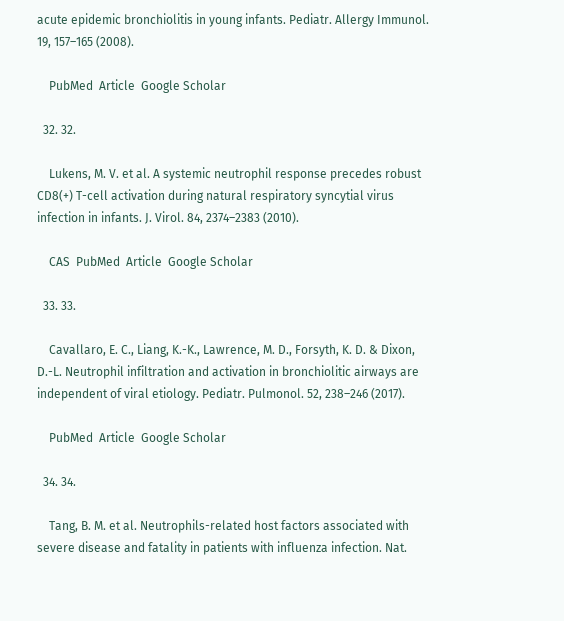acute epidemic bronchiolitis in young infants. Pediatr. Allergy Immunol. 19, 157–165 (2008).

    PubMed  Article  Google Scholar

  32. 32.

    Lukens, M. V. et al. A systemic neutrophil response precedes robust CD8(+) T-cell activation during natural respiratory syncytial virus infection in infants. J. Virol. 84, 2374–2383 (2010).

    CAS  PubMed  Article  Google Scholar

  33. 33.

    Cavallaro, E. C., Liang, K.-K., Lawrence, M. D., Forsyth, K. D. & Dixon, D.-L. Neutrophil infiltration and activation in bronchiolitic airways are independent of viral etiology. Pediatr. Pulmonol. 52, 238–246 (2017).

    PubMed  Article  Google Scholar

  34. 34.

    Tang, B. M. et al. Neutrophils-related host factors associated with severe disease and fatality in patients with influenza infection. Nat.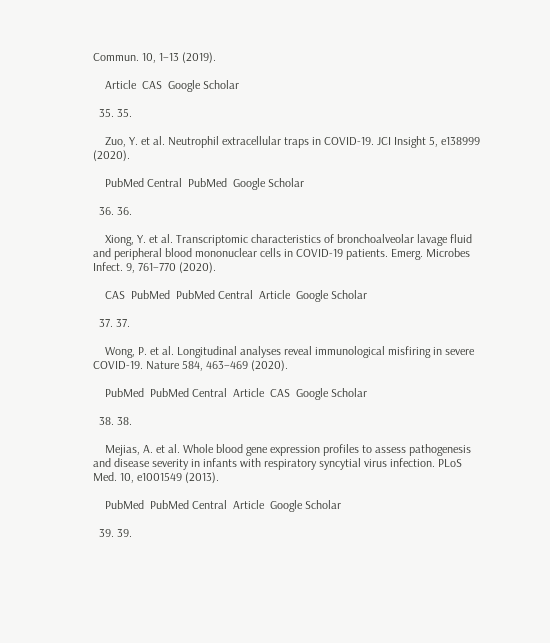Commun. 10, 1–13 (2019).

    Article  CAS  Google Scholar

  35. 35.

    Zuo, Y. et al. Neutrophil extracellular traps in COVID-19. JCI Insight 5, e138999 (2020).

    PubMed Central  PubMed  Google Scholar

  36. 36.

    Xiong, Y. et al. Transcriptomic characteristics of bronchoalveolar lavage fluid and peripheral blood mononuclear cells in COVID-19 patients. Emerg. Microbes Infect. 9, 761–770 (2020).

    CAS  PubMed  PubMed Central  Article  Google Scholar

  37. 37.

    Wong, P. et al. Longitudinal analyses reveal immunological misfiring in severe COVID-19. Nature 584, 463–469 (2020).

    PubMed  PubMed Central  Article  CAS  Google Scholar

  38. 38.

    Mejias, A. et al. Whole blood gene expression profiles to assess pathogenesis and disease severity in infants with respiratory syncytial virus infection. PLoS Med. 10, e1001549 (2013).

    PubMed  PubMed Central  Article  Google Scholar

  39. 39.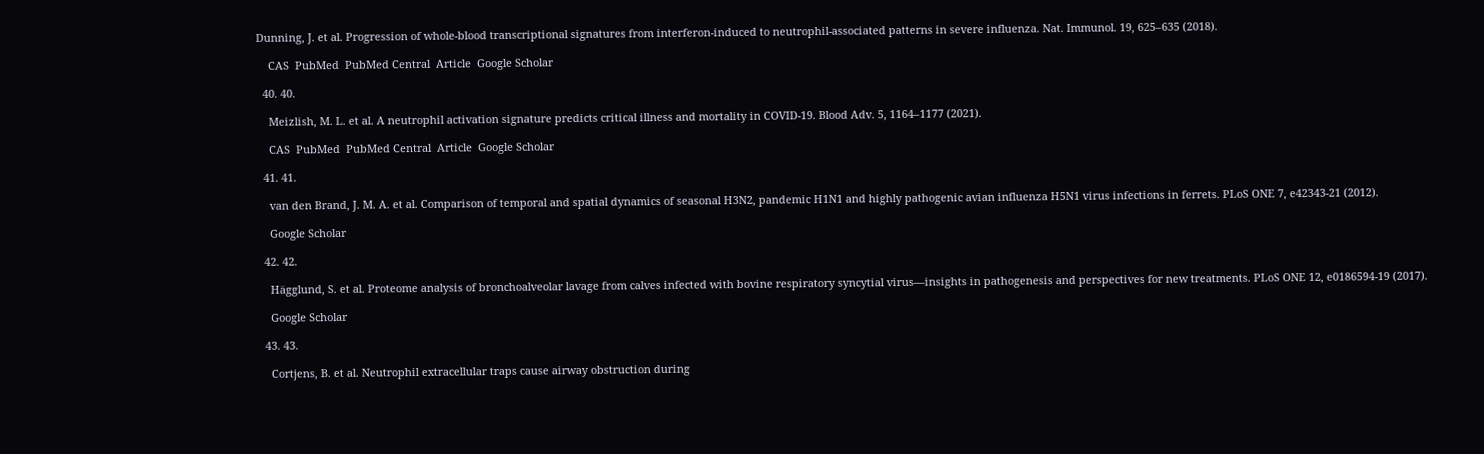Dunning, J. et al. Progression of whole-blood transcriptional signatures from interferon-induced to neutrophil-associated patterns in severe influenza. Nat. Immunol. 19, 625–635 (2018).

    CAS  PubMed  PubMed Central  Article  Google Scholar

  40. 40.

    Meizlish, M. L. et al. A neutrophil activation signature predicts critical illness and mortality in COVID-19. Blood Adv. 5, 1164–1177 (2021).

    CAS  PubMed  PubMed Central  Article  Google Scholar

  41. 41.

    van den Brand, J. M. A. et al. Comparison of temporal and spatial dynamics of seasonal H3N2, pandemic H1N1 and highly pathogenic avian influenza H5N1 virus infections in ferrets. PLoS ONE 7, e42343-21 (2012).

    Google Scholar

  42. 42.

    Hägglund, S. et al. Proteome analysis of bronchoalveolar lavage from calves infected with bovine respiratory syncytial virus—insights in pathogenesis and perspectives for new treatments. PLoS ONE 12, e0186594-19 (2017).

    Google Scholar

  43. 43.

    Cortjens, B. et al. Neutrophil extracellular traps cause airway obstruction during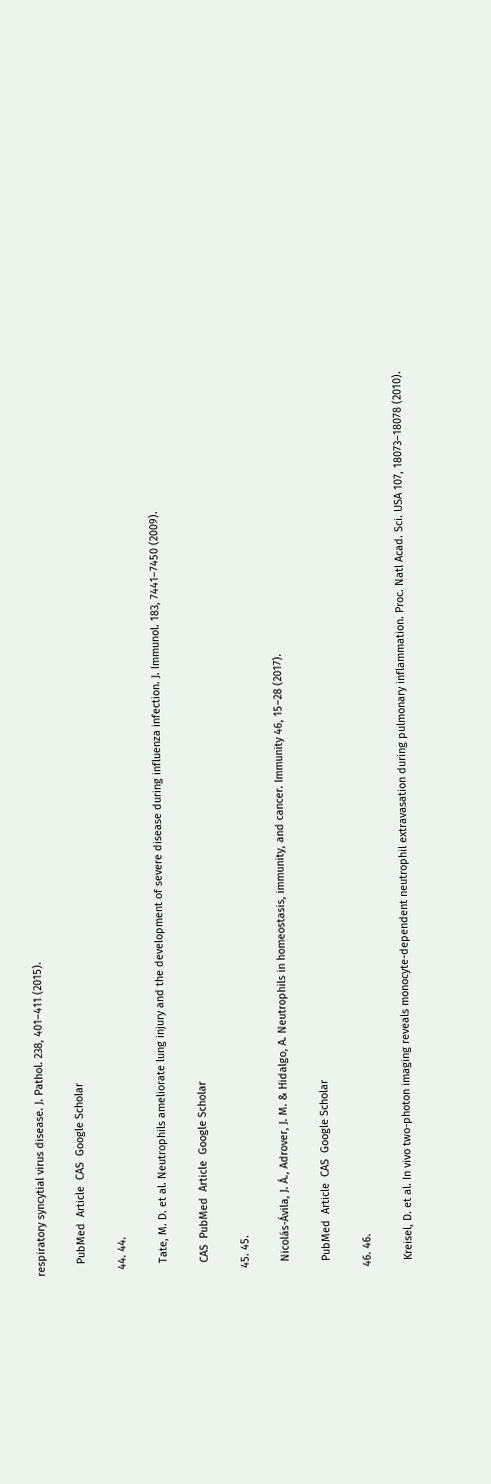respiratory syncytial virus disease. J. Pathol. 238, 401–411 (2015).

    PubMed  Article  CAS  Google Scholar

  44. 44.

    Tate, M. D. et al. Neutrophils ameliorate lung injury and the development of severe disease during influenza infection. J. Immunol. 183, 7441–7450 (2009).

    CAS  PubMed  Article  Google Scholar

  45. 45.

    Nicolás-Ávila, J. Á., Adrover, J. M. & Hidalgo, A. Neutrophils in homeostasis, immunity, and cancer. Immunity 46, 15–28 (2017).

    PubMed  Article  CAS  Google Scholar

  46. 46.

    Kreisel, D. et al. In vivo two-photon imaging reveals monocyte-dependent neutrophil extravasation during pulmonary inflammation. Proc. Natl Acad. Sci. USA 107, 18073–18078 (2010).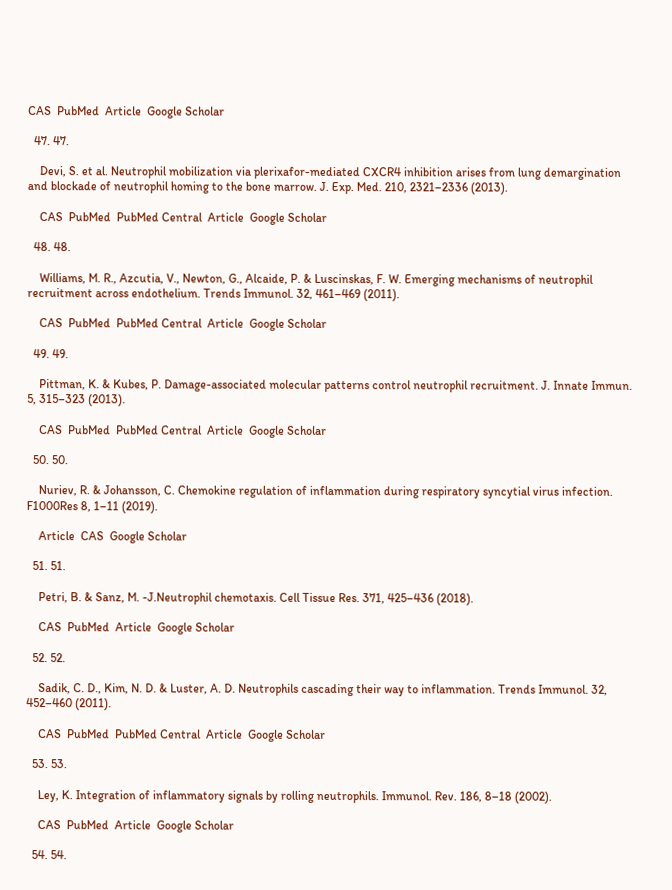CAS  PubMed  Article  Google Scholar

  47. 47.

    Devi, S. et al. Neutrophil mobilization via plerixafor-mediated CXCR4 inhibition arises from lung demargination and blockade of neutrophil homing to the bone marrow. J. Exp. Med. 210, 2321–2336 (2013).

    CAS  PubMed  PubMed Central  Article  Google Scholar

  48. 48.

    Williams, M. R., Azcutia, V., Newton, G., Alcaide, P. & Luscinskas, F. W. Emerging mechanisms of neutrophil recruitment across endothelium. Trends Immunol. 32, 461–469 (2011).

    CAS  PubMed  PubMed Central  Article  Google Scholar

  49. 49.

    Pittman, K. & Kubes, P. Damage-associated molecular patterns control neutrophil recruitment. J. Innate Immun. 5, 315–323 (2013).

    CAS  PubMed  PubMed Central  Article  Google Scholar

  50. 50.

    Nuriev, R. & Johansson, C. Chemokine regulation of inflammation during respiratory syncytial virus infection. F1000Res 8, 1–11 (2019).

    Article  CAS  Google Scholar

  51. 51.

    Petri, B. & Sanz, M. -J.Neutrophil chemotaxis. Cell Tissue Res. 371, 425–436 (2018).

    CAS  PubMed  Article  Google Scholar

  52. 52.

    Sadik, C. D., Kim, N. D. & Luster, A. D. Neutrophils cascading their way to inflammation. Trends Immunol. 32, 452–460 (2011).

    CAS  PubMed  PubMed Central  Article  Google Scholar

  53. 53.

    Ley, K. Integration of inflammatory signals by rolling neutrophils. Immunol. Rev. 186, 8–18 (2002).

    CAS  PubMed  Article  Google Scholar

  54. 54.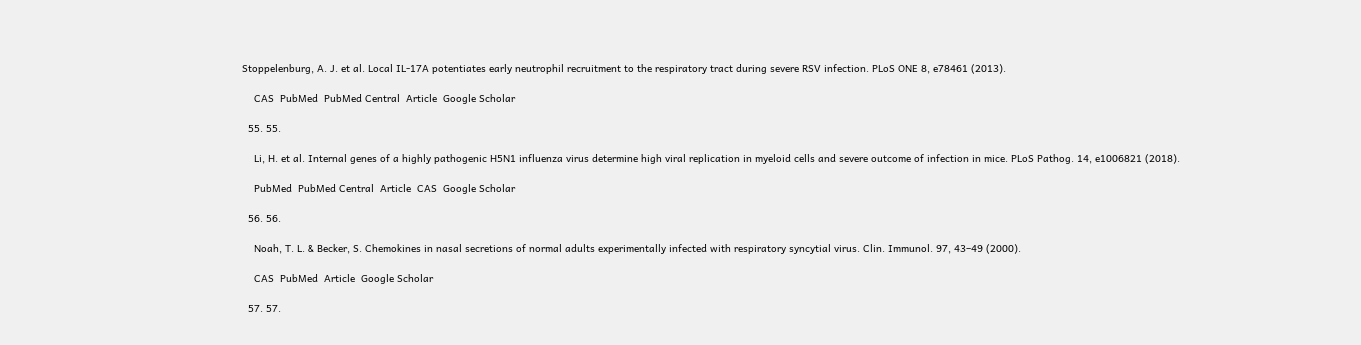Stoppelenburg, A. J. et al. Local IL-17A potentiates early neutrophil recruitment to the respiratory tract during severe RSV infection. PLoS ONE 8, e78461 (2013).

    CAS  PubMed  PubMed Central  Article  Google Scholar

  55. 55.

    Li, H. et al. Internal genes of a highly pathogenic H5N1 influenza virus determine high viral replication in myeloid cells and severe outcome of infection in mice. PLoS Pathog. 14, e1006821 (2018).

    PubMed  PubMed Central  Article  CAS  Google Scholar

  56. 56.

    Noah, T. L. & Becker, S. Chemokines in nasal secretions of normal adults experimentally infected with respiratory syncytial virus. Clin. Immunol. 97, 43–49 (2000).

    CAS  PubMed  Article  Google Scholar

  57. 57.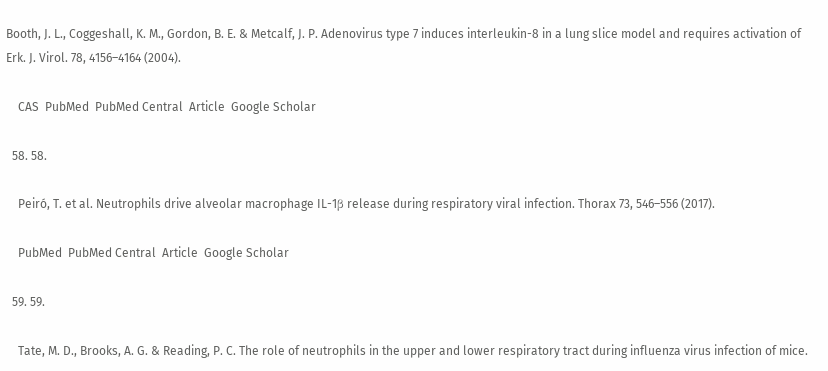Booth, J. L., Coggeshall, K. M., Gordon, B. E. & Metcalf, J. P. Adenovirus type 7 induces interleukin-8 in a lung slice model and requires activation of Erk. J. Virol. 78, 4156–4164 (2004).

    CAS  PubMed  PubMed Central  Article  Google Scholar

  58. 58.

    Peiró, T. et al. Neutrophils drive alveolar macrophage IL-1β release during respiratory viral infection. Thorax 73, 546–556 (2017).

    PubMed  PubMed Central  Article  Google Scholar

  59. 59.

    Tate, M. D., Brooks, A. G. & Reading, P. C. The role of neutrophils in the upper and lower respiratory tract during influenza virus infection of mice.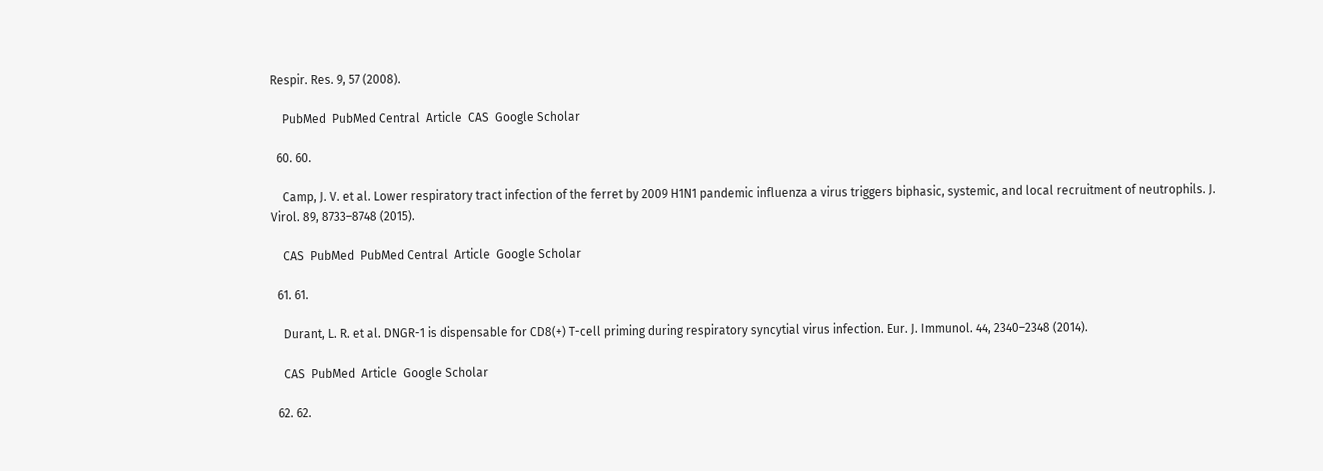Respir. Res. 9, 57 (2008).

    PubMed  PubMed Central  Article  CAS  Google Scholar

  60. 60.

    Camp, J. V. et al. Lower respiratory tract infection of the ferret by 2009 H1N1 pandemic influenza a virus triggers biphasic, systemic, and local recruitment of neutrophils. J. Virol. 89, 8733–8748 (2015).

    CAS  PubMed  PubMed Central  Article  Google Scholar

  61. 61.

    Durant, L. R. et al. DNGR-1 is dispensable for CD8(+) T-cell priming during respiratory syncytial virus infection. Eur. J. Immunol. 44, 2340–2348 (2014).

    CAS  PubMed  Article  Google Scholar

  62. 62.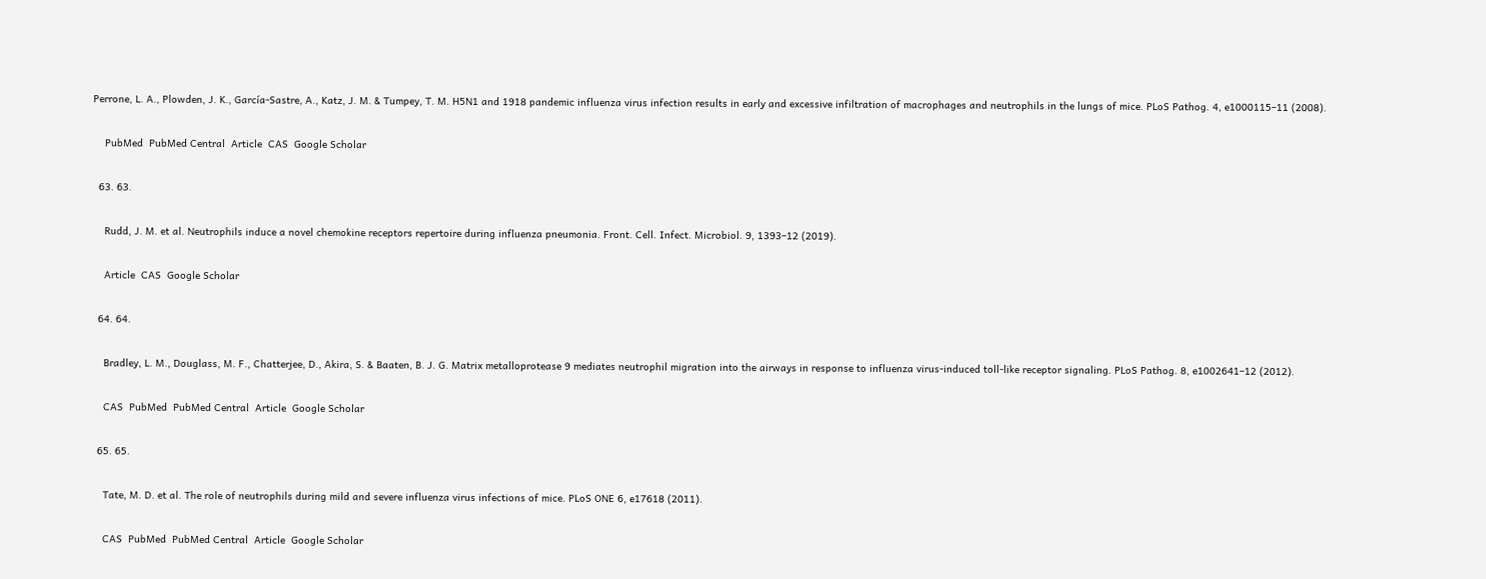Perrone, L. A., Plowden, J. K., García-Sastre, A., Katz, J. M. & Tumpey, T. M. H5N1 and 1918 pandemic influenza virus infection results in early and excessive infiltration of macrophages and neutrophils in the lungs of mice. PLoS Pathog. 4, e1000115–11 (2008).

    PubMed  PubMed Central  Article  CAS  Google Scholar

  63. 63.

    Rudd, J. M. et al. Neutrophils induce a novel chemokine receptors repertoire during influenza pneumonia. Front. Cell. Infect. Microbiol. 9, 1393–12 (2019).

    Article  CAS  Google Scholar

  64. 64.

    Bradley, L. M., Douglass, M. F., Chatterjee, D., Akira, S. & Baaten, B. J. G. Matrix metalloprotease 9 mediates neutrophil migration into the airways in response to influenza virus-induced toll-like receptor signaling. PLoS Pathog. 8, e1002641–12 (2012).

    CAS  PubMed  PubMed Central  Article  Google Scholar

  65. 65.

    Tate, M. D. et al. The role of neutrophils during mild and severe influenza virus infections of mice. PLoS ONE 6, e17618 (2011).

    CAS  PubMed  PubMed Central  Article  Google Scholar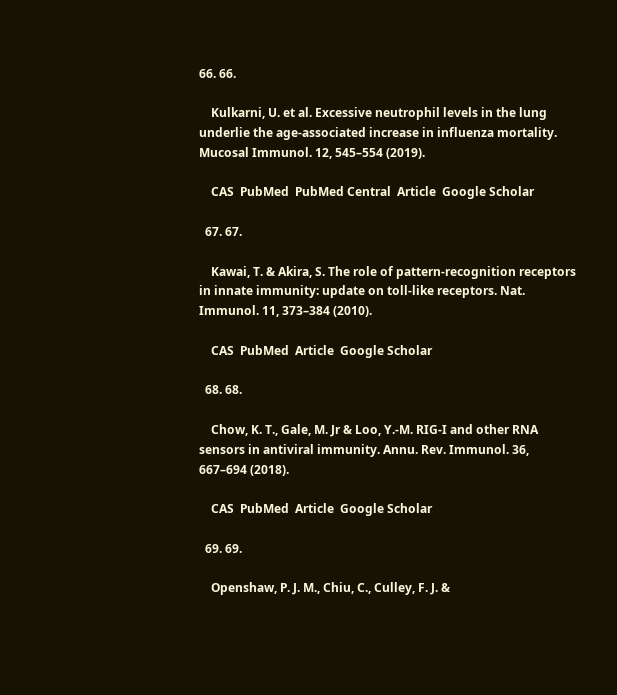66. 66.

    Kulkarni, U. et al. Excessive neutrophil levels in the lung underlie the age-associated increase in influenza mortality. Mucosal Immunol. 12, 545–554 (2019).

    CAS  PubMed  PubMed Central  Article  Google Scholar

  67. 67.

    Kawai, T. & Akira, S. The role of pattern-recognition receptors in innate immunity: update on toll-like receptors. Nat. Immunol. 11, 373–384 (2010).

    CAS  PubMed  Article  Google Scholar

  68. 68.

    Chow, K. T., Gale, M. Jr & Loo, Y.-M. RIG-I and other RNA sensors in antiviral immunity. Annu. Rev. Immunol. 36, 667–694 (2018).

    CAS  PubMed  Article  Google Scholar

  69. 69.

    Openshaw, P. J. M., Chiu, C., Culley, F. J. &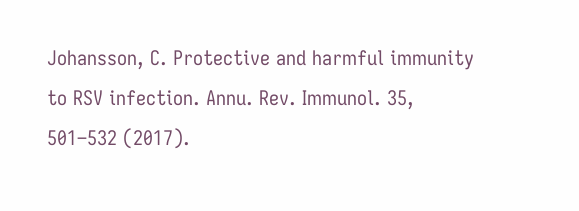Johansson, C. Protective and harmful immunity to RSV infection. Annu. Rev. Immunol. 35, 501–532 (2017).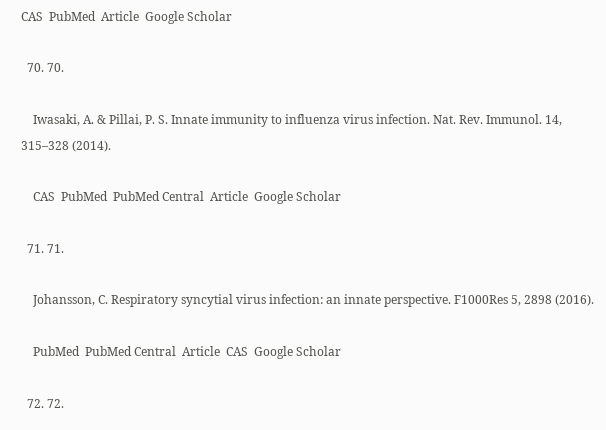CAS  PubMed  Article  Google Scholar

  70. 70.

    Iwasaki, A. & Pillai, P. S. Innate immunity to influenza virus infection. Nat. Rev. Immunol. 14, 315–328 (2014).

    CAS  PubMed  PubMed Central  Article  Google Scholar

  71. 71.

    Johansson, C. Respiratory syncytial virus infection: an innate perspective. F1000Res 5, 2898 (2016).

    PubMed  PubMed Central  Article  CAS  Google Scholar

  72. 72.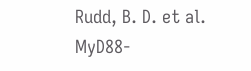Rudd, B. D. et al. MyD88-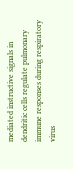mediated instructive signals in dendritic cells regulate pulmonary immune responses during respiratory virus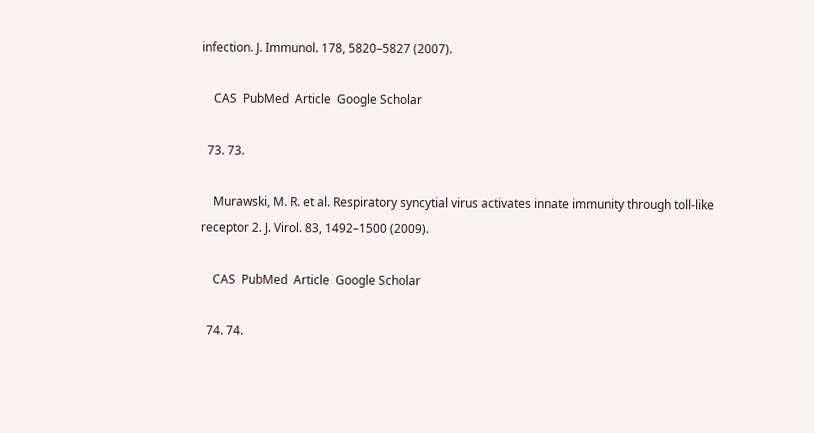infection. J. Immunol. 178, 5820–5827 (2007).

    CAS  PubMed  Article  Google Scholar

  73. 73.

    Murawski, M. R. et al. Respiratory syncytial virus activates innate immunity through toll-like receptor 2. J. Virol. 83, 1492–1500 (2009).

    CAS  PubMed  Article  Google Scholar

  74. 74.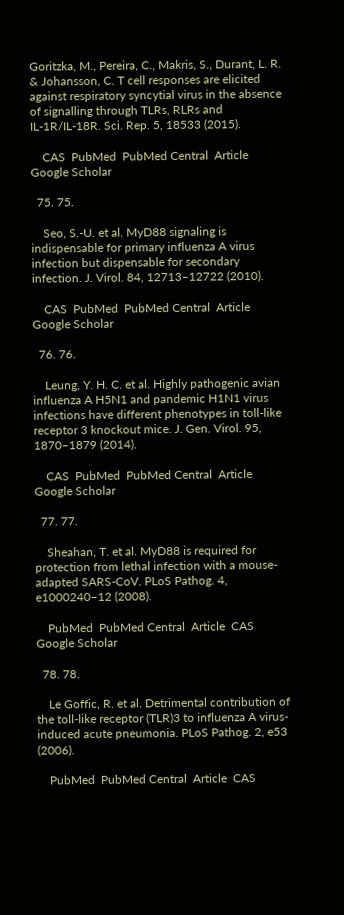Goritzka, M., Pereira, C., Makris, S., Durant, L. R. & Johansson, C. T cell responses are elicited against respiratory syncytial virus in the absence of signalling through TLRs, RLRs and IL-1R/IL-18R. Sci. Rep. 5, 18533 (2015).

    CAS  PubMed  PubMed Central  Article  Google Scholar

  75. 75.

    Seo, S.-U. et al. MyD88 signaling is indispensable for primary influenza A virus infection but dispensable for secondary infection. J. Virol. 84, 12713–12722 (2010).

    CAS  PubMed  PubMed Central  Article  Google Scholar

  76. 76.

    Leung, Y. H. C. et al. Highly pathogenic avian influenza A H5N1 and pandemic H1N1 virus infections have different phenotypes in toll-like receptor 3 knockout mice. J. Gen. Virol. 95, 1870–1879 (2014).

    CAS  PubMed  PubMed Central  Article  Google Scholar

  77. 77.

    Sheahan, T. et al. MyD88 is required for protection from lethal infection with a mouse-adapted SARS-CoV. PLoS Pathog. 4, e1000240–12 (2008).

    PubMed  PubMed Central  Article  CAS  Google Scholar

  78. 78.

    Le Goffic, R. et al. Detrimental contribution of the toll-like receptor (TLR)3 to influenza A virus-induced acute pneumonia. PLoS Pathog. 2, e53 (2006).

    PubMed  PubMed Central  Article  CAS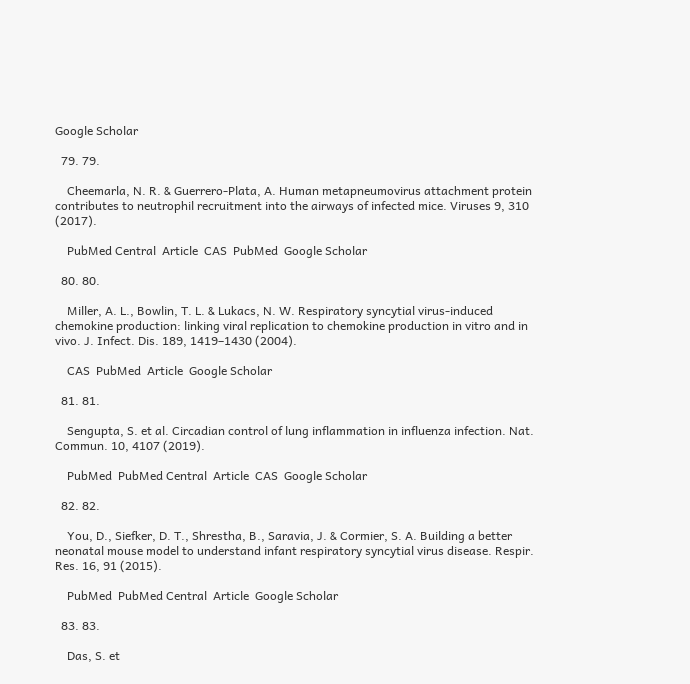Google Scholar

  79. 79.

    Cheemarla, N. R. & Guerrero-Plata, A. Human metapneumovirus attachment protein contributes to neutrophil recruitment into the airways of infected mice. Viruses 9, 310 (2017).

    PubMed Central  Article  CAS  PubMed  Google Scholar

  80. 80.

    Miller, A. L., Bowlin, T. L. & Lukacs, N. W. Respiratory syncytial virus-induced chemokine production: linking viral replication to chemokine production in vitro and in vivo. J. Infect. Dis. 189, 1419–1430 (2004).

    CAS  PubMed  Article  Google Scholar

  81. 81.

    Sengupta, S. et al. Circadian control of lung inflammation in influenza infection. Nat. Commun. 10, 4107 (2019).

    PubMed  PubMed Central  Article  CAS  Google Scholar

  82. 82.

    You, D., Siefker, D. T., Shrestha, B., Saravia, J. & Cormier, S. A. Building a better neonatal mouse model to understand infant respiratory syncytial virus disease. Respir. Res. 16, 91 (2015).

    PubMed  PubMed Central  Article  Google Scholar

  83. 83.

    Das, S. et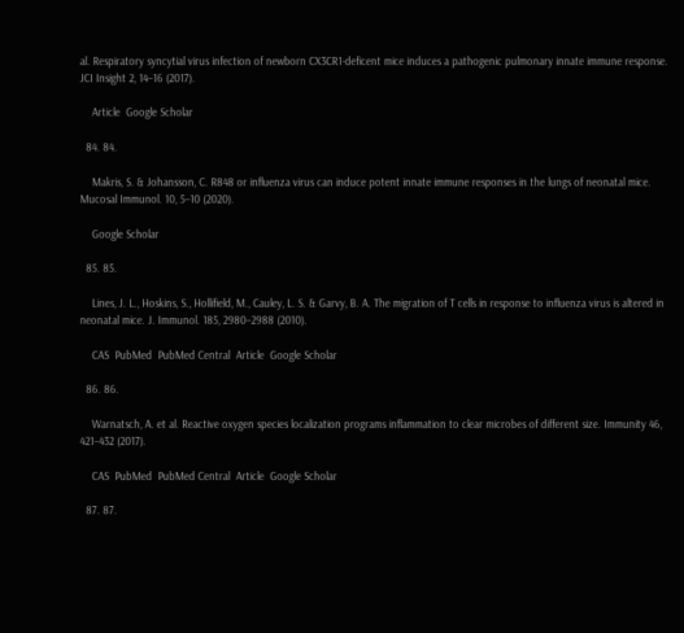al. Respiratory syncytial virus infection of newborn CX3CR1-deficent mice induces a pathogenic pulmonary innate immune response. JCI Insight 2, 14–16 (2017).

    Article  Google Scholar

  84. 84.

    Makris, S. & Johansson, C. R848 or influenza virus can induce potent innate immune responses in the lungs of neonatal mice. Mucosal Immunol. 10, 5–10 (2020).

    Google Scholar

  85. 85.

    Lines, J. L., Hoskins, S., Hollifield, M., Cauley, L. S. & Garvy, B. A. The migration of T cells in response to influenza virus is altered in neonatal mice. J. Immunol. 185, 2980–2988 (2010).

    CAS  PubMed  PubMed Central  Article  Google Scholar

  86. 86.

    Warnatsch, A. et al. Reactive oxygen species localization programs inflammation to clear microbes of different size. Immunity 46, 421–432 (2017).

    CAS  PubMed  PubMed Central  Article  Google Scholar

  87. 87.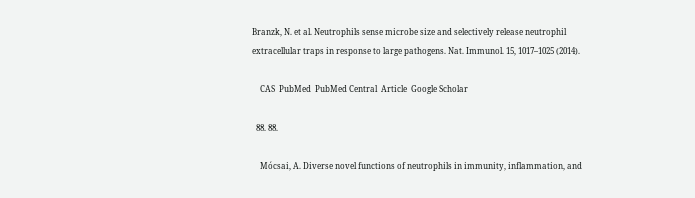Branzk, N. et al. Neutrophils sense microbe size and selectively release neutrophil extracellular traps in response to large pathogens. Nat. Immunol. 15, 1017–1025 (2014).

    CAS  PubMed  PubMed Central  Article  Google Scholar

  88. 88.

    Mócsai, A. Diverse novel functions of neutrophils in immunity, inflammation, and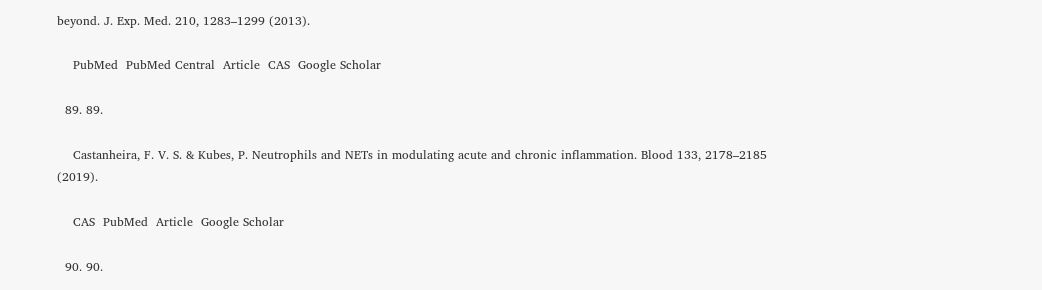beyond. J. Exp. Med. 210, 1283–1299 (2013).

    PubMed  PubMed Central  Article  CAS  Google Scholar

  89. 89.

    Castanheira, F. V. S. & Kubes, P. Neutrophils and NETs in modulating acute and chronic inflammation. Blood 133, 2178–2185 (2019).

    CAS  PubMed  Article  Google Scholar

  90. 90.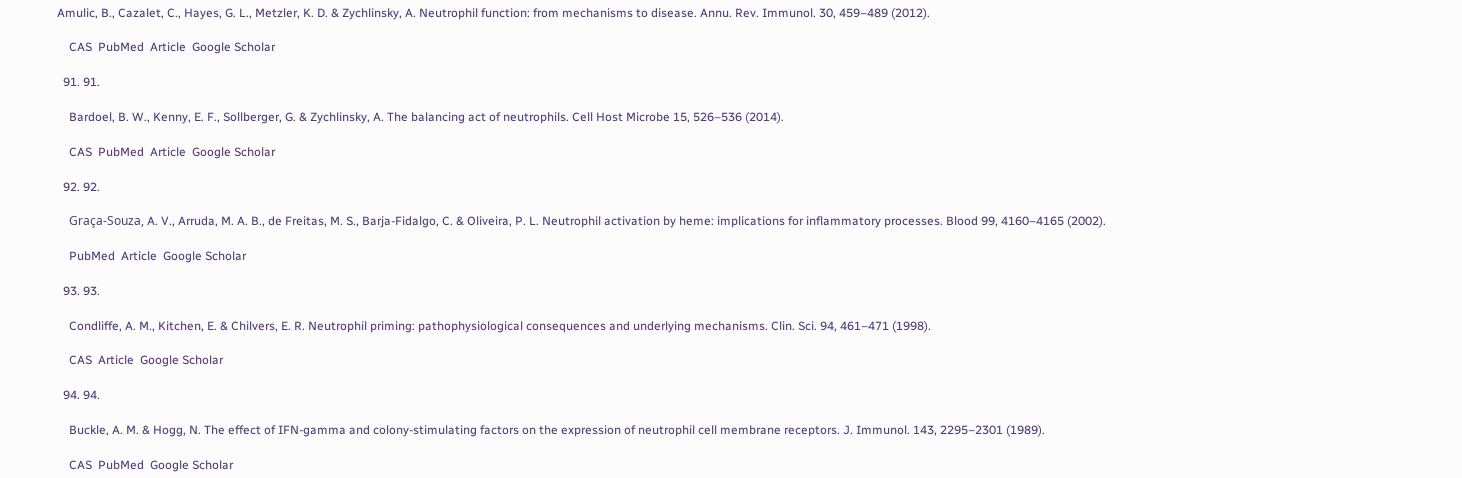Amulic, B., Cazalet, C., Hayes, G. L., Metzler, K. D. & Zychlinsky, A. Neutrophil function: from mechanisms to disease. Annu. Rev. Immunol. 30, 459–489 (2012).

    CAS  PubMed  Article  Google Scholar

  91. 91.

    Bardoel, B. W., Kenny, E. F., Sollberger, G. & Zychlinsky, A. The balancing act of neutrophils. Cell Host Microbe 15, 526–536 (2014).

    CAS  PubMed  Article  Google Scholar

  92. 92.

    Graça-Souza, A. V., Arruda, M. A. B., de Freitas, M. S., Barja-Fidalgo, C. & Oliveira, P. L. Neutrophil activation by heme: implications for inflammatory processes. Blood 99, 4160–4165 (2002).

    PubMed  Article  Google Scholar

  93. 93.

    Condliffe, A. M., Kitchen, E. & Chilvers, E. R. Neutrophil priming: pathophysiological consequences and underlying mechanisms. Clin. Sci. 94, 461–471 (1998).

    CAS  Article  Google Scholar

  94. 94.

    Buckle, A. M. & Hogg, N. The effect of IFN-gamma and colony-stimulating factors on the expression of neutrophil cell membrane receptors. J. Immunol. 143, 2295–2301 (1989).

    CAS  PubMed  Google Scholar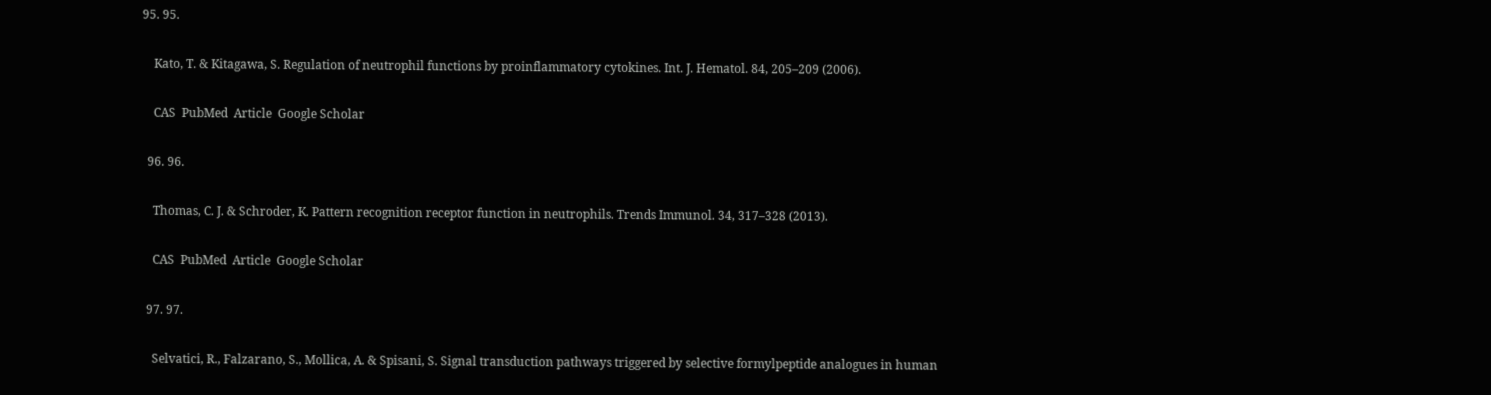95. 95.

    Kato, T. & Kitagawa, S. Regulation of neutrophil functions by proinflammatory cytokines. Int. J. Hematol. 84, 205–209 (2006).

    CAS  PubMed  Article  Google Scholar

  96. 96.

    Thomas, C. J. & Schroder, K. Pattern recognition receptor function in neutrophils. Trends Immunol. 34, 317–328 (2013).

    CAS  PubMed  Article  Google Scholar

  97. 97.

    Selvatici, R., Falzarano, S., Mollica, A. & Spisani, S. Signal transduction pathways triggered by selective formylpeptide analogues in human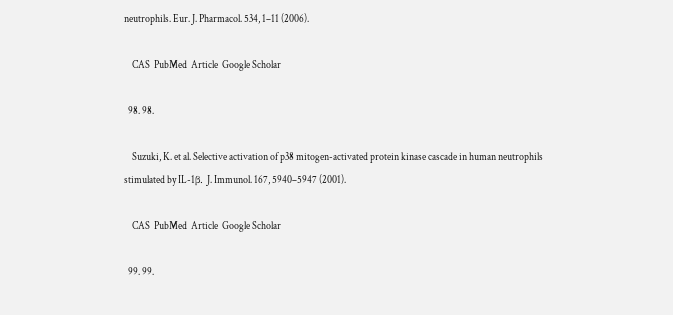neutrophils. Eur. J. Pharmacol. 534, 1–11 (2006).

    CAS  PubMed  Article  Google Scholar

  98. 98.

    Suzuki, K. et al. Selective activation of p38 mitogen-activated protein kinase cascade in human neutrophils stimulated by IL-1β. J. Immunol. 167, 5940–5947 (2001).

    CAS  PubMed  Article  Google Scholar

  99. 99.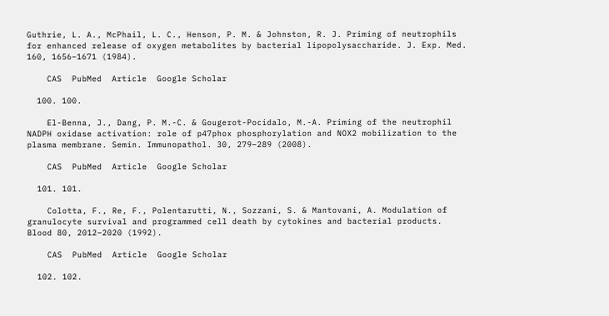Guthrie, L. A., McPhail, L. C., Henson, P. M. & Johnston, R. J. Priming of neutrophils for enhanced release of oxygen metabolites by bacterial lipopolysaccharide. J. Exp. Med. 160, 1656–1671 (1984).

    CAS  PubMed  Article  Google Scholar

  100. 100.

    El-Benna, J., Dang, P. M.-C. & Gougerot-Pocidalo, M.-A. Priming of the neutrophil NADPH oxidase activation: role of p47phox phosphorylation and NOX2 mobilization to the plasma membrane. Semin. Immunopathol. 30, 279–289 (2008).

    CAS  PubMed  Article  Google Scholar

  101. 101.

    Colotta, F., Re, F., Polentarutti, N., Sozzani, S. & Mantovani, A. Modulation of granulocyte survival and programmed cell death by cytokines and bacterial products. Blood 80, 2012–2020 (1992).

    CAS  PubMed  Article  Google Scholar

  102. 102.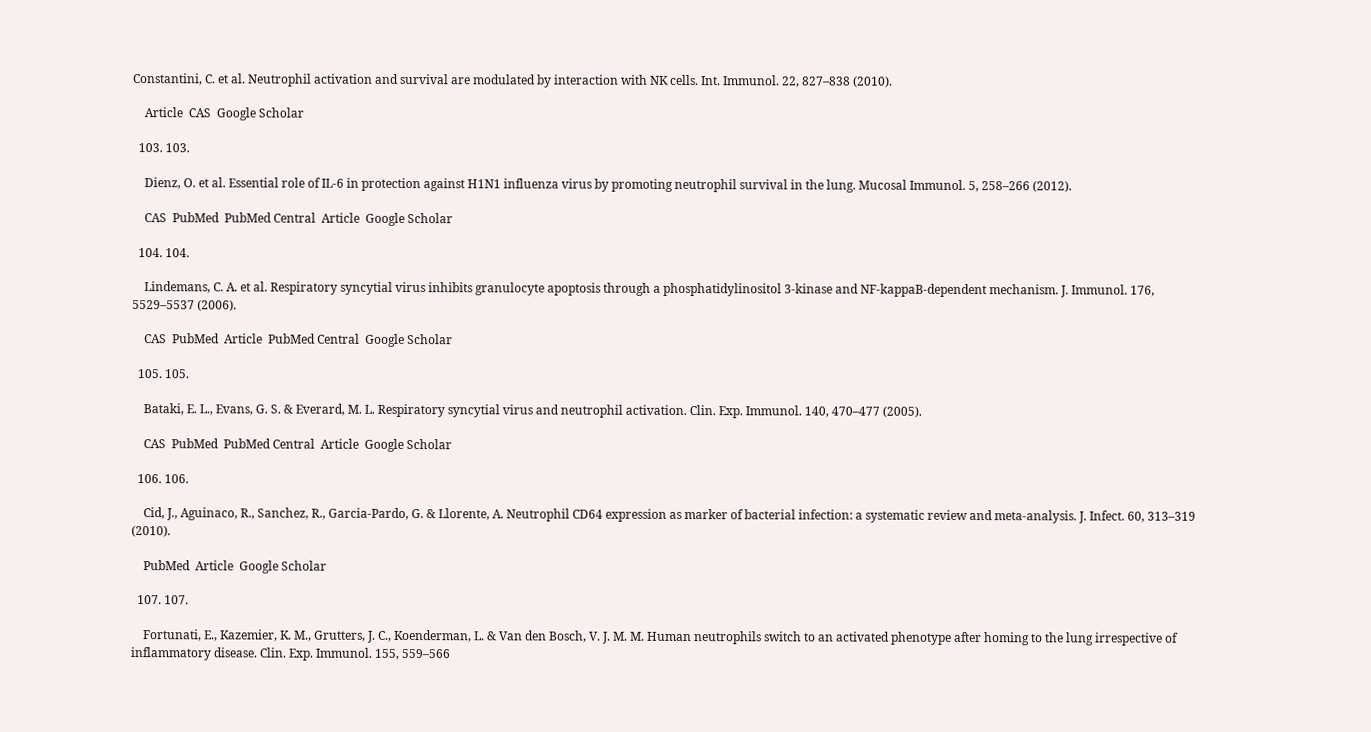Constantini, C. et al. Neutrophil activation and survival are modulated by interaction with NK cells. Int. Immunol. 22, 827–838 (2010).

    Article  CAS  Google Scholar

  103. 103.

    Dienz, O. et al. Essential role of IL-6 in protection against H1N1 influenza virus by promoting neutrophil survival in the lung. Mucosal Immunol. 5, 258–266 (2012).

    CAS  PubMed  PubMed Central  Article  Google Scholar

  104. 104.

    Lindemans, C. A. et al. Respiratory syncytial virus inhibits granulocyte apoptosis through a phosphatidylinositol 3-kinase and NF-kappaB-dependent mechanism. J. Immunol. 176, 5529–5537 (2006).

    CAS  PubMed  Article  PubMed Central  Google Scholar

  105. 105.

    Bataki, E. L., Evans, G. S. & Everard, M. L. Respiratory syncytial virus and neutrophil activation. Clin. Exp. Immunol. 140, 470–477 (2005).

    CAS  PubMed  PubMed Central  Article  Google Scholar

  106. 106.

    Cid, J., Aguinaco, R., Sanchez, R., Garcia-Pardo, G. & Llorente, A. Neutrophil CD64 expression as marker of bacterial infection: a systematic review and meta-analysis. J. Infect. 60, 313–319 (2010).

    PubMed  Article  Google Scholar

  107. 107.

    Fortunati, E., Kazemier, K. M., Grutters, J. C., Koenderman, L. & Van den Bosch, V. J. M. M. Human neutrophils switch to an activated phenotype after homing to the lung irrespective of inflammatory disease. Clin. Exp. Immunol. 155, 559–566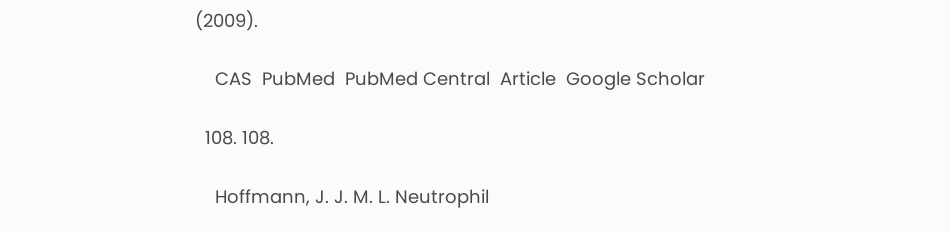(2009).

    CAS  PubMed  PubMed Central  Article  Google Scholar

  108. 108.

    Hoffmann, J. J. M. L. Neutrophil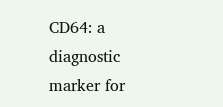CD64: a diagnostic marker for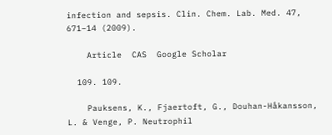infection and sepsis. Clin. Chem. Lab. Med. 47, 671–14 (2009).

    Article  CAS  Google Scholar

  109. 109.

    Pauksens, K., Fjaertoft, G., Douhan-Håkansson, L. & Venge, P. Neutrophil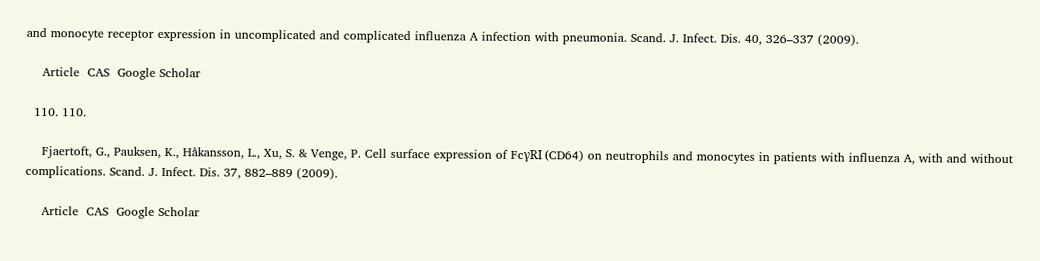and monocyte receptor expression in uncomplicated and complicated influenza A infection with pneumonia. Scand. J. Infect. Dis. 40, 326–337 (2009).

    Article  CAS  Google Scholar

  110. 110.

    Fjaertoft, G., Pauksen, K., Håkansson, L., Xu, S. & Venge, P. Cell surface expression of FcγRI (CD64) on neutrophils and monocytes in patients with influenza A, with and without complications. Scand. J. Infect. Dis. 37, 882–889 (2009).

    Article  CAS  Google Scholar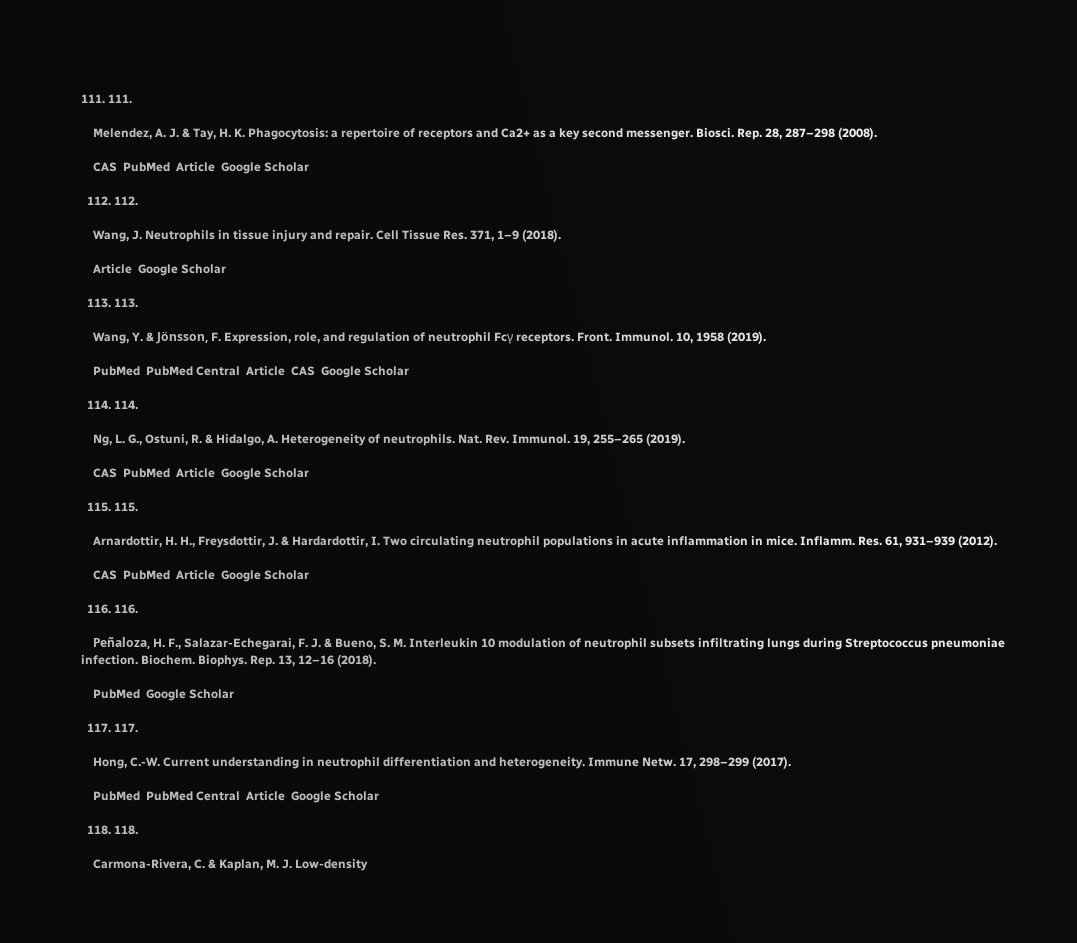111. 111.

    Melendez, A. J. & Tay, H. K. Phagocytosis: a repertoire of receptors and Ca2+ as a key second messenger. Biosci. Rep. 28, 287–298 (2008).

    CAS  PubMed  Article  Google Scholar

  112. 112.

    Wang, J. Neutrophils in tissue injury and repair. Cell Tissue Res. 371, 1–9 (2018).

    Article  Google Scholar

  113. 113.

    Wang, Y. & Jönsson, F. Expression, role, and regulation of neutrophil Fcγ receptors. Front. Immunol. 10, 1958 (2019).

    PubMed  PubMed Central  Article  CAS  Google Scholar

  114. 114.

    Ng, L. G., Ostuni, R. & Hidalgo, A. Heterogeneity of neutrophils. Nat. Rev. Immunol. 19, 255–265 (2019).

    CAS  PubMed  Article  Google Scholar

  115. 115.

    Arnardottir, H. H., Freysdottir, J. & Hardardottir, I. Two circulating neutrophil populations in acute inflammation in mice. Inflamm. Res. 61, 931–939 (2012).

    CAS  PubMed  Article  Google Scholar

  116. 116.

    Peñaloza, H. F., Salazar-Echegarai, F. J. & Bueno, S. M. Interleukin 10 modulation of neutrophil subsets infiltrating lungs during Streptococcus pneumoniae infection. Biochem. Biophys. Rep. 13, 12–16 (2018).

    PubMed  Google Scholar

  117. 117.

    Hong, C.-W. Current understanding in neutrophil differentiation and heterogeneity. Immune Netw. 17, 298–299 (2017).

    PubMed  PubMed Central  Article  Google Scholar

  118. 118.

    Carmona-Rivera, C. & Kaplan, M. J. Low-density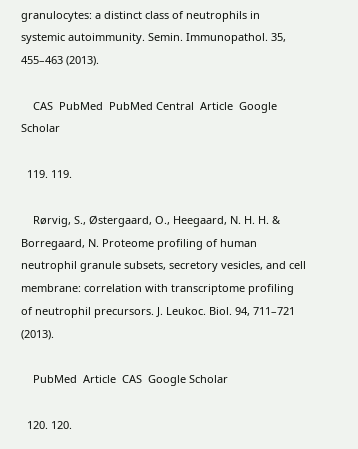granulocytes: a distinct class of neutrophils in systemic autoimmunity. Semin. Immunopathol. 35, 455–463 (2013).

    CAS  PubMed  PubMed Central  Article  Google Scholar

  119. 119.

    Rørvig, S., Østergaard, O., Heegaard, N. H. H. & Borregaard, N. Proteome profiling of human neutrophil granule subsets, secretory vesicles, and cell membrane: correlation with transcriptome profiling of neutrophil precursors. J. Leukoc. Biol. 94, 711–721 (2013).

    PubMed  Article  CAS  Google Scholar

  120. 120.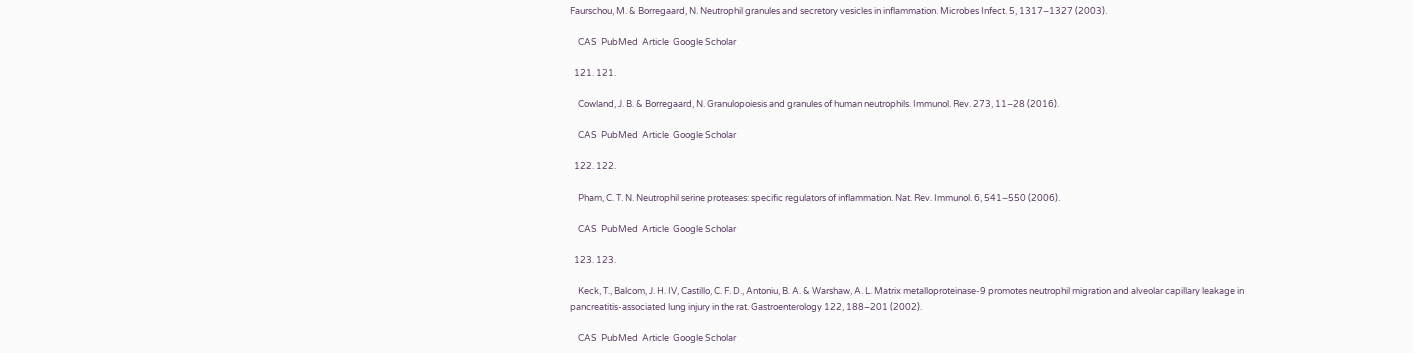Faurschou, M. & Borregaard, N. Neutrophil granules and secretory vesicles in inflammation. Microbes Infect. 5, 1317–1327 (2003).

    CAS  PubMed  Article  Google Scholar

  121. 121.

    Cowland, J. B. & Borregaard, N. Granulopoiesis and granules of human neutrophils. Immunol. Rev. 273, 11–28 (2016).

    CAS  PubMed  Article  Google Scholar

  122. 122.

    Pham, C. T. N. Neutrophil serine proteases: specific regulators of inflammation. Nat. Rev. Immunol. 6, 541–550 (2006).

    CAS  PubMed  Article  Google Scholar

  123. 123.

    Keck, T., Balcom, J. H. IV, Castillo, C. F. D., Antoniu, B. A. & Warshaw, A. L. Matrix metalloproteinase-9 promotes neutrophil migration and alveolar capillary leakage in pancreatitis-associated lung injury in the rat. Gastroenterology 122, 188–201 (2002).

    CAS  PubMed  Article  Google Scholar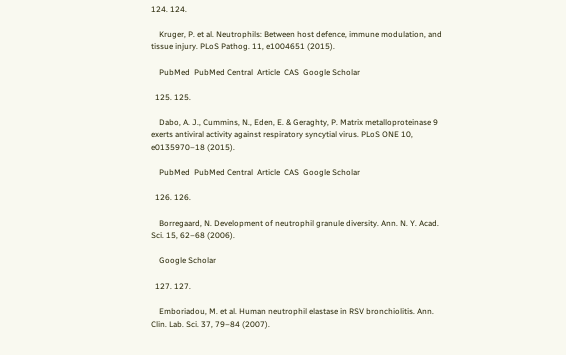124. 124.

    Kruger, P. et al. Neutrophils: Between host defence, immune modulation, and tissue injury. PLoS Pathog. 11, e1004651 (2015).

    PubMed  PubMed Central  Article  CAS  Google Scholar

  125. 125.

    Dabo, A. J., Cummins, N., Eden, E. & Geraghty, P. Matrix metalloproteinase 9 exerts antiviral activity against respiratory syncytial virus. PLoS ONE 10, e0135970–18 (2015).

    PubMed  PubMed Central  Article  CAS  Google Scholar

  126. 126.

    Borregaard, N. Development of neutrophil granule diversity. Ann. N. Y. Acad. Sci. 15, 62–68 (2006).

    Google Scholar

  127. 127.

    Emboriadou, M. et al. Human neutrophil elastase in RSV bronchiolitis. Ann. Clin. Lab. Sci. 37, 79–84 (2007).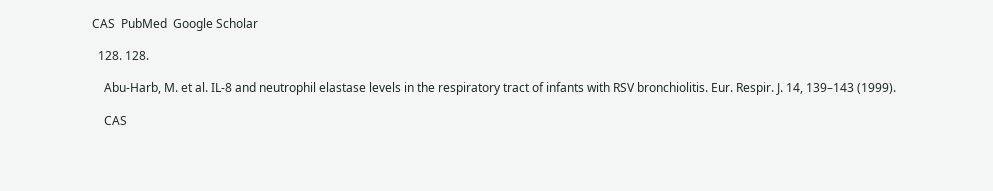CAS  PubMed  Google Scholar

  128. 128.

    Abu-Harb, M. et al. IL-8 and neutrophil elastase levels in the respiratory tract of infants with RSV bronchiolitis. Eur. Respir. J. 14, 139–143 (1999).

    CAS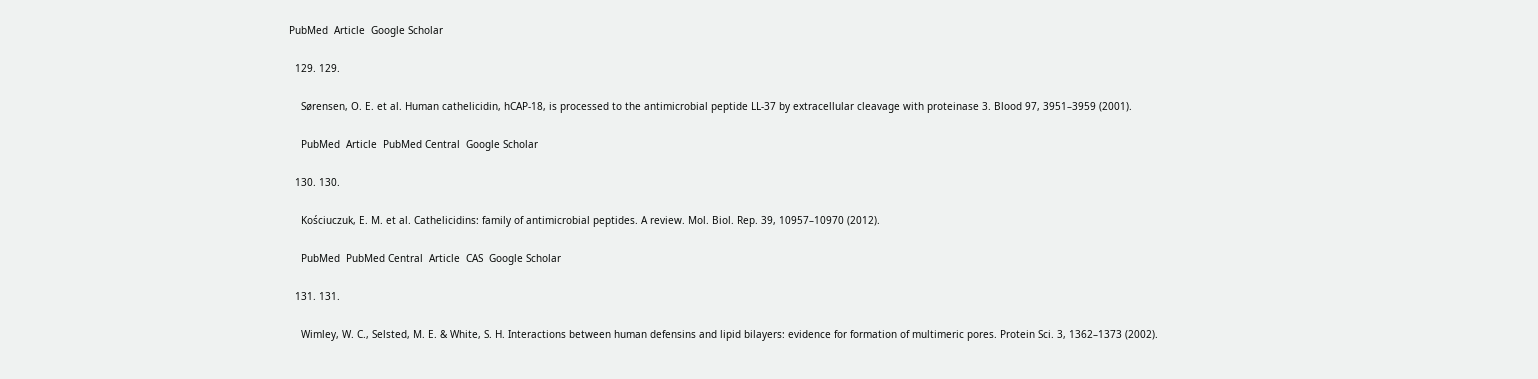PubMed  Article  Google Scholar

  129. 129.

    Sørensen, O. E. et al. Human cathelicidin, hCAP-18, is processed to the antimicrobial peptide LL-37 by extracellular cleavage with proteinase 3. Blood 97, 3951–3959 (2001).

    PubMed  Article  PubMed Central  Google Scholar

  130. 130.

    Kościuczuk, E. M. et al. Cathelicidins: family of antimicrobial peptides. A review. Mol. Biol. Rep. 39, 10957–10970 (2012).

    PubMed  PubMed Central  Article  CAS  Google Scholar

  131. 131.

    Wimley, W. C., Selsted, M. E. & White, S. H. Interactions between human defensins and lipid bilayers: evidence for formation of multimeric pores. Protein Sci. 3, 1362–1373 (2002).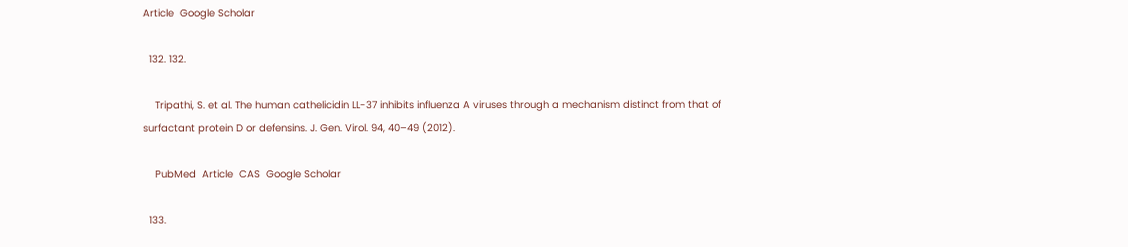Article  Google Scholar

  132. 132.

    Tripathi, S. et al. The human cathelicidin LL-37 inhibits influenza A viruses through a mechanism distinct from that of surfactant protein D or defensins. J. Gen. Virol. 94, 40–49 (2012).

    PubMed  Article  CAS  Google Scholar

  133.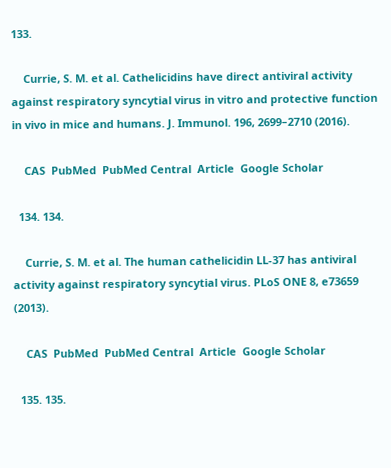133.

    Currie, S. M. et al. Cathelicidins have direct antiviral activity against respiratory syncytial virus in vitro and protective function in vivo in mice and humans. J. Immunol. 196, 2699–2710 (2016).

    CAS  PubMed  PubMed Central  Article  Google Scholar

  134. 134.

    Currie, S. M. et al. The human cathelicidin LL-37 has antiviral activity against respiratory syncytial virus. PLoS ONE 8, e73659 (2013).

    CAS  PubMed  PubMed Central  Article  Google Scholar

  135. 135.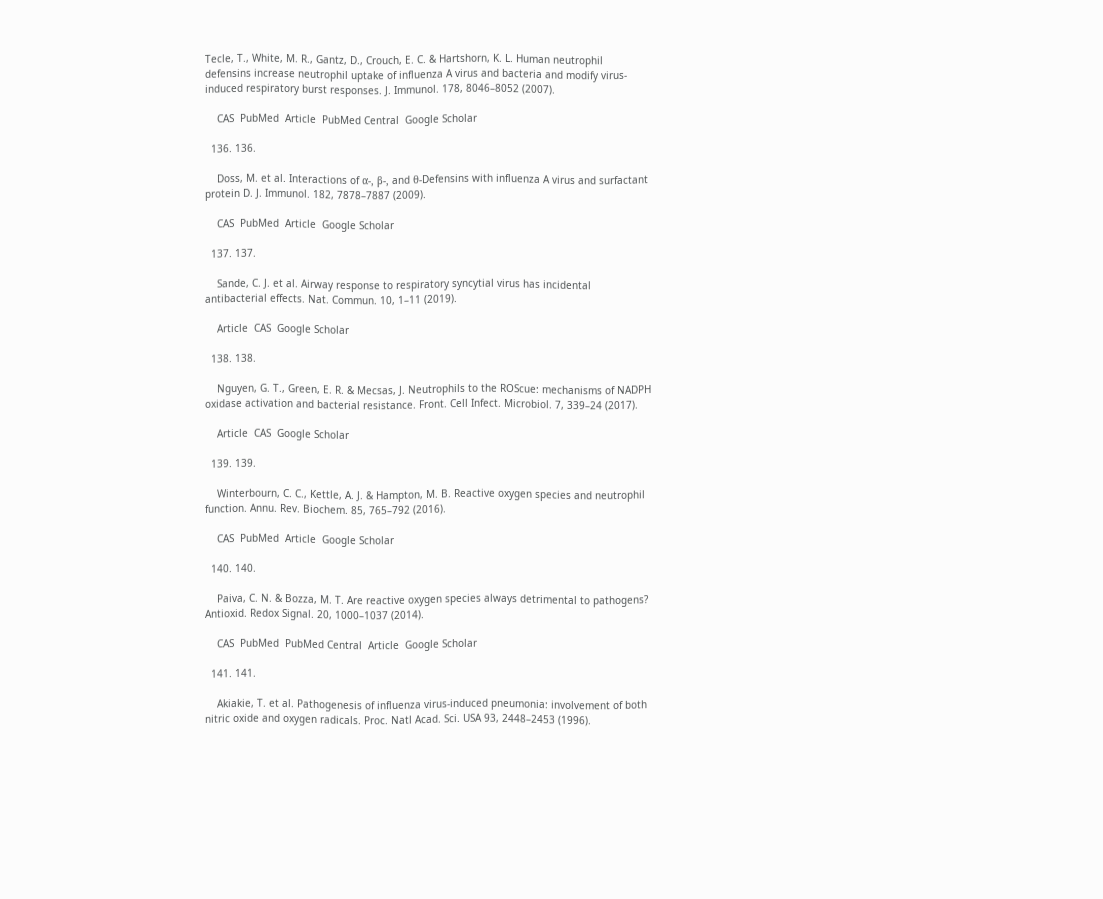Tecle, T., White, M. R., Gantz, D., Crouch, E. C. & Hartshorn, K. L. Human neutrophil defensins increase neutrophil uptake of influenza A virus and bacteria and modify virus-induced respiratory burst responses. J. Immunol. 178, 8046–8052 (2007).

    CAS  PubMed  Article  PubMed Central  Google Scholar

  136. 136.

    Doss, M. et al. Interactions of α-, β-, and θ-Defensins with influenza A virus and surfactant protein D. J. Immunol. 182, 7878–7887 (2009).

    CAS  PubMed  Article  Google Scholar

  137. 137.

    Sande, C. J. et al. Airway response to respiratory syncytial virus has incidental antibacterial effects. Nat. Commun. 10, 1–11 (2019).

    Article  CAS  Google Scholar

  138. 138.

    Nguyen, G. T., Green, E. R. & Mecsas, J. Neutrophils to the ROScue: mechanisms of NADPH oxidase activation and bacterial resistance. Front. Cell Infect. Microbiol. 7, 339–24 (2017).

    Article  CAS  Google Scholar

  139. 139.

    Winterbourn, C. C., Kettle, A. J. & Hampton, M. B. Reactive oxygen species and neutrophil function. Annu. Rev. Biochem. 85, 765–792 (2016).

    CAS  PubMed  Article  Google Scholar

  140. 140.

    Paiva, C. N. & Bozza, M. T. Are reactive oxygen species always detrimental to pathogens? Antioxid. Redox Signal. 20, 1000–1037 (2014).

    CAS  PubMed  PubMed Central  Article  Google Scholar

  141. 141.

    Akiakie, T. et al. Pathogenesis of influenza virus‐induced pneumonia: involvement of both nitric oxide and oxygen radicals. Proc. Natl Acad. Sci. USA 93, 2448–2453 (1996).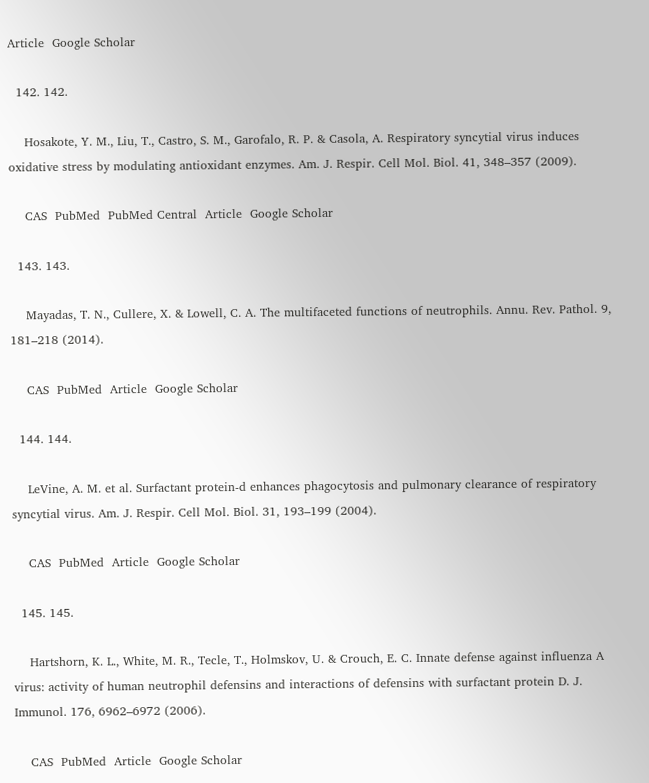Article  Google Scholar

  142. 142.

    Hosakote, Y. M., Liu, T., Castro, S. M., Garofalo, R. P. & Casola, A. Respiratory syncytial virus induces oxidative stress by modulating antioxidant enzymes. Am. J. Respir. Cell Mol. Biol. 41, 348–357 (2009).

    CAS  PubMed  PubMed Central  Article  Google Scholar

  143. 143.

    Mayadas, T. N., Cullere, X. & Lowell, C. A. The multifaceted functions of neutrophils. Annu. Rev. Pathol. 9, 181–218 (2014).

    CAS  PubMed  Article  Google Scholar

  144. 144.

    LeVine, A. M. et al. Surfactant protein-d enhances phagocytosis and pulmonary clearance of respiratory syncytial virus. Am. J. Respir. Cell Mol. Biol. 31, 193–199 (2004).

    CAS  PubMed  Article  Google Scholar

  145. 145.

    Hartshorn, K. L., White, M. R., Tecle, T., Holmskov, U. & Crouch, E. C. Innate defense against influenza A virus: activity of human neutrophil defensins and interactions of defensins with surfactant protein D. J. Immunol. 176, 6962–6972 (2006).

    CAS  PubMed  Article  Google Scholar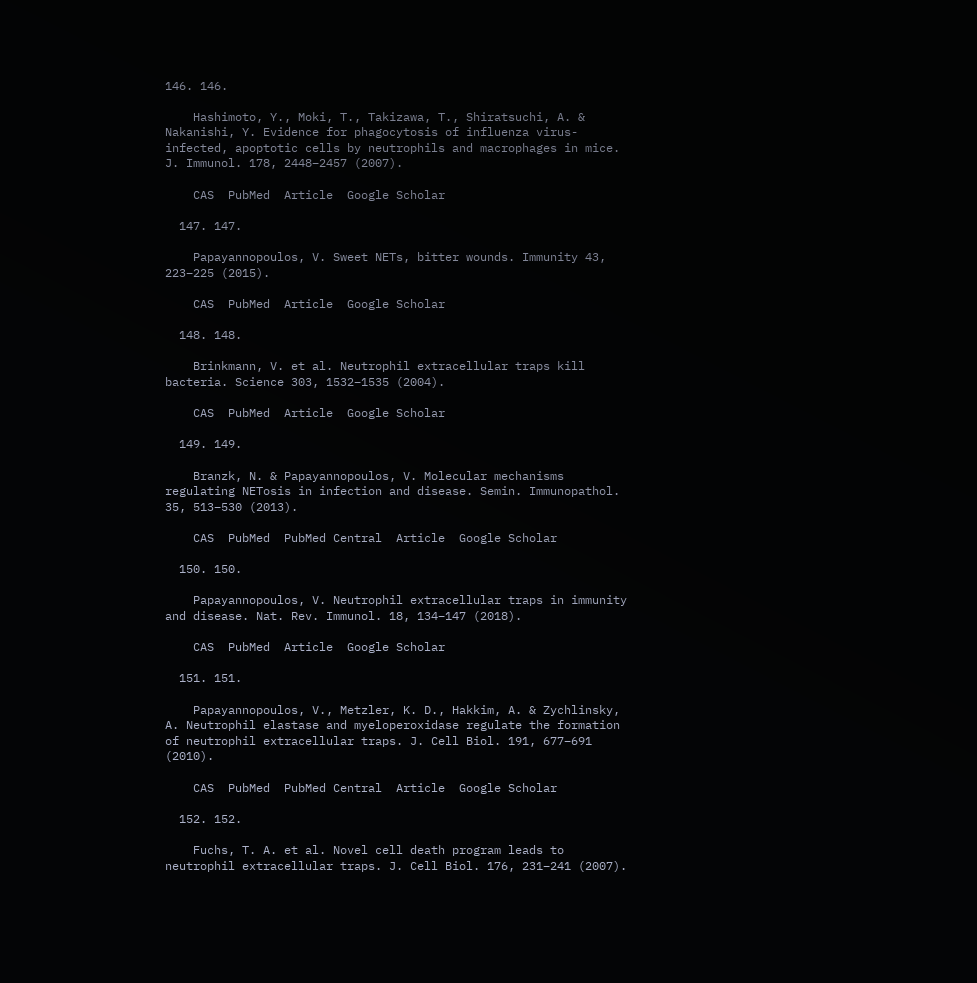146. 146.

    Hashimoto, Y., Moki, T., Takizawa, T., Shiratsuchi, A. & Nakanishi, Y. Evidence for phagocytosis of influenza virus-infected, apoptotic cells by neutrophils and macrophages in mice. J. Immunol. 178, 2448–2457 (2007).

    CAS  PubMed  Article  Google Scholar

  147. 147.

    Papayannopoulos, V. Sweet NETs, bitter wounds. Immunity 43, 223–225 (2015).

    CAS  PubMed  Article  Google Scholar

  148. 148.

    Brinkmann, V. et al. Neutrophil extracellular traps kill bacteria. Science 303, 1532–1535 (2004).

    CAS  PubMed  Article  Google Scholar

  149. 149.

    Branzk, N. & Papayannopoulos, V. Molecular mechanisms regulating NETosis in infection and disease. Semin. Immunopathol. 35, 513–530 (2013).

    CAS  PubMed  PubMed Central  Article  Google Scholar

  150. 150.

    Papayannopoulos, V. Neutrophil extracellular traps in immunity and disease. Nat. Rev. Immunol. 18, 134–147 (2018).

    CAS  PubMed  Article  Google Scholar

  151. 151.

    Papayannopoulos, V., Metzler, K. D., Hakkim, A. & Zychlinsky, A. Neutrophil elastase and myeloperoxidase regulate the formation of neutrophil extracellular traps. J. Cell Biol. 191, 677–691 (2010).

    CAS  PubMed  PubMed Central  Article  Google Scholar

  152. 152.

    Fuchs, T. A. et al. Novel cell death program leads to neutrophil extracellular traps. J. Cell Biol. 176, 231–241 (2007).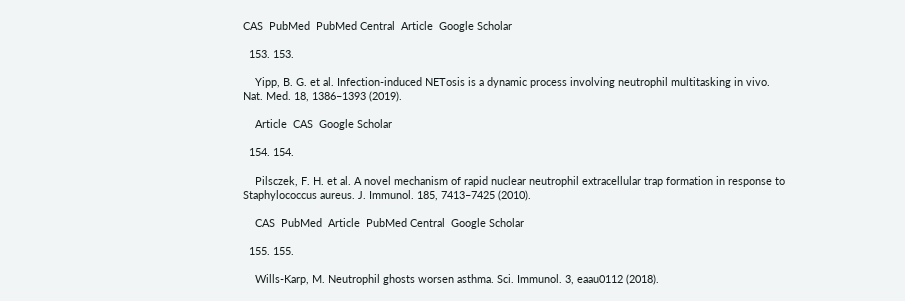CAS  PubMed  PubMed Central  Article  Google Scholar

  153. 153.

    Yipp, B. G. et al. Infection-induced NETosis is a dynamic process involving neutrophil multitasking in vivo. Nat. Med. 18, 1386–1393 (2019).

    Article  CAS  Google Scholar

  154. 154.

    Pilsczek, F. H. et al. A novel mechanism of rapid nuclear neutrophil extracellular trap formation in response to Staphylococcus aureus. J. Immunol. 185, 7413–7425 (2010).

    CAS  PubMed  Article  PubMed Central  Google Scholar

  155. 155.

    Wills-Karp, M. Neutrophil ghosts worsen asthma. Sci. Immunol. 3, eaau0112 (2018).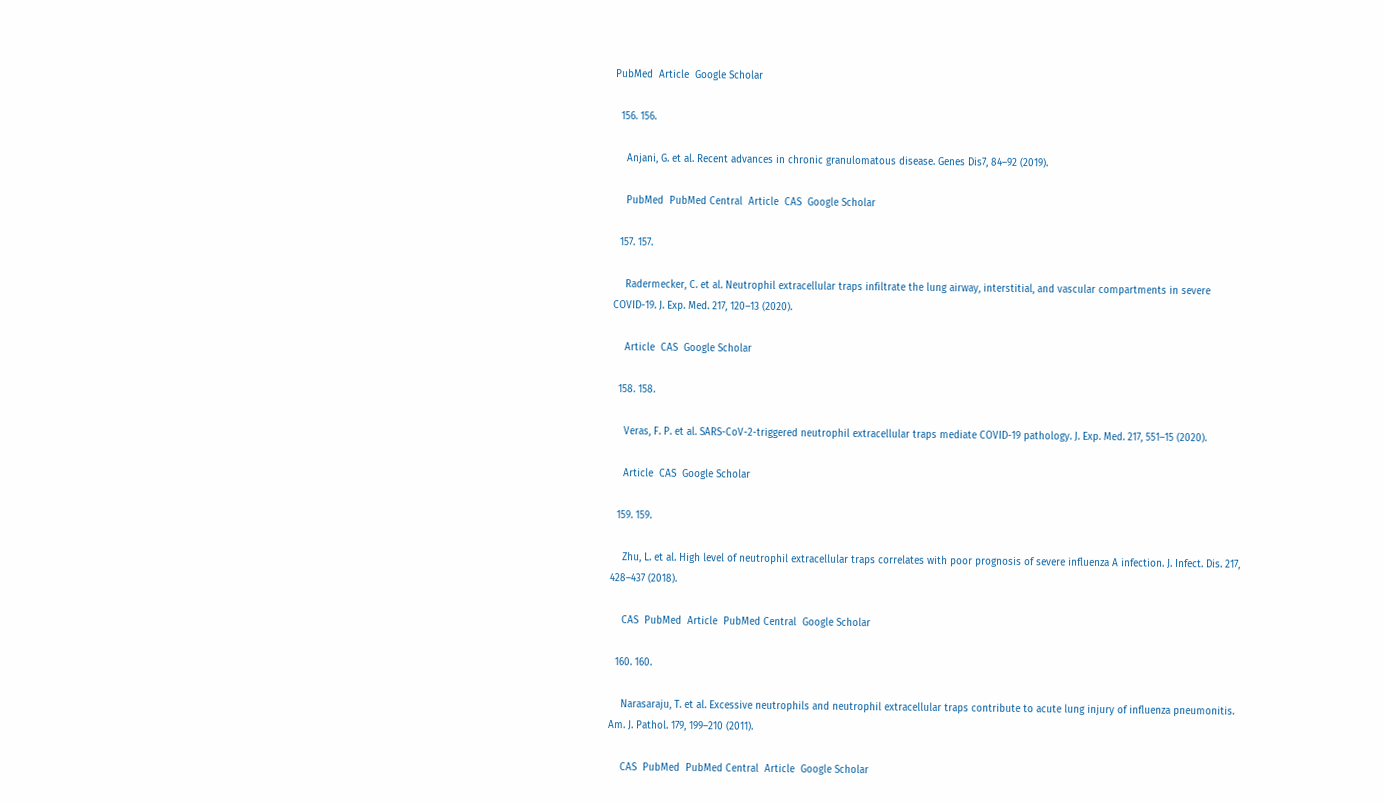PubMed  Article  Google Scholar

  156. 156.

    Anjani, G. et al. Recent advances in chronic granulomatous disease. Genes Dis7, 84–92 (2019).

    PubMed  PubMed Central  Article  CAS  Google Scholar

  157. 157.

    Radermecker, C. et al. Neutrophil extracellular traps infiltrate the lung airway, interstitial, and vascular compartments in severe COVID-19. J. Exp. Med. 217, 120–13 (2020).

    Article  CAS  Google Scholar

  158. 158.

    Veras, F. P. et al. SARS-CoV-2-triggered neutrophil extracellular traps mediate COVID-19 pathology. J. Exp. Med. 217, 551–15 (2020).

    Article  CAS  Google Scholar

  159. 159.

    Zhu, L. et al. High level of neutrophil extracellular traps correlates with poor prognosis of severe influenza A infection. J. Infect. Dis. 217, 428–437 (2018).

    CAS  PubMed  Article  PubMed Central  Google Scholar

  160. 160.

    Narasaraju, T. et al. Excessive neutrophils and neutrophil extracellular traps contribute to acute lung injury of influenza pneumonitis. Am. J. Pathol. 179, 199–210 (2011).

    CAS  PubMed  PubMed Central  Article  Google Scholar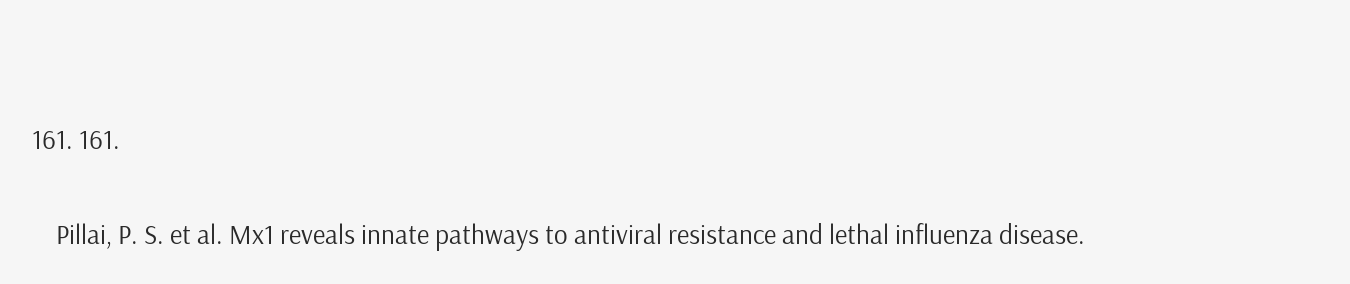161. 161.

    Pillai, P. S. et al. Mx1 reveals innate pathways to antiviral resistance and lethal influenza disease.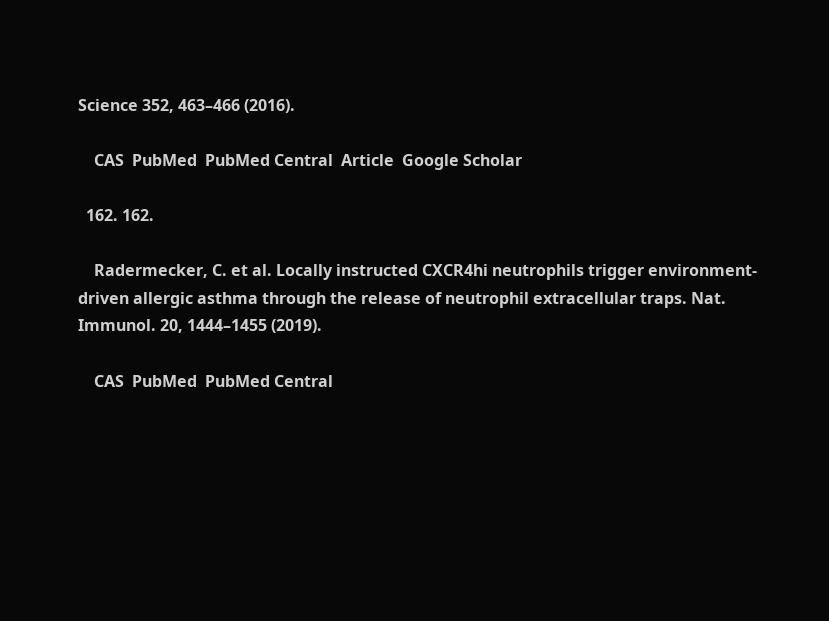Science 352, 463–466 (2016).

    CAS  PubMed  PubMed Central  Article  Google Scholar

  162. 162.

    Radermecker, C. et al. Locally instructed CXCR4hi neutrophils trigger environment-driven allergic asthma through the release of neutrophil extracellular traps. Nat. Immunol. 20, 1444–1455 (2019).

    CAS  PubMed  PubMed Central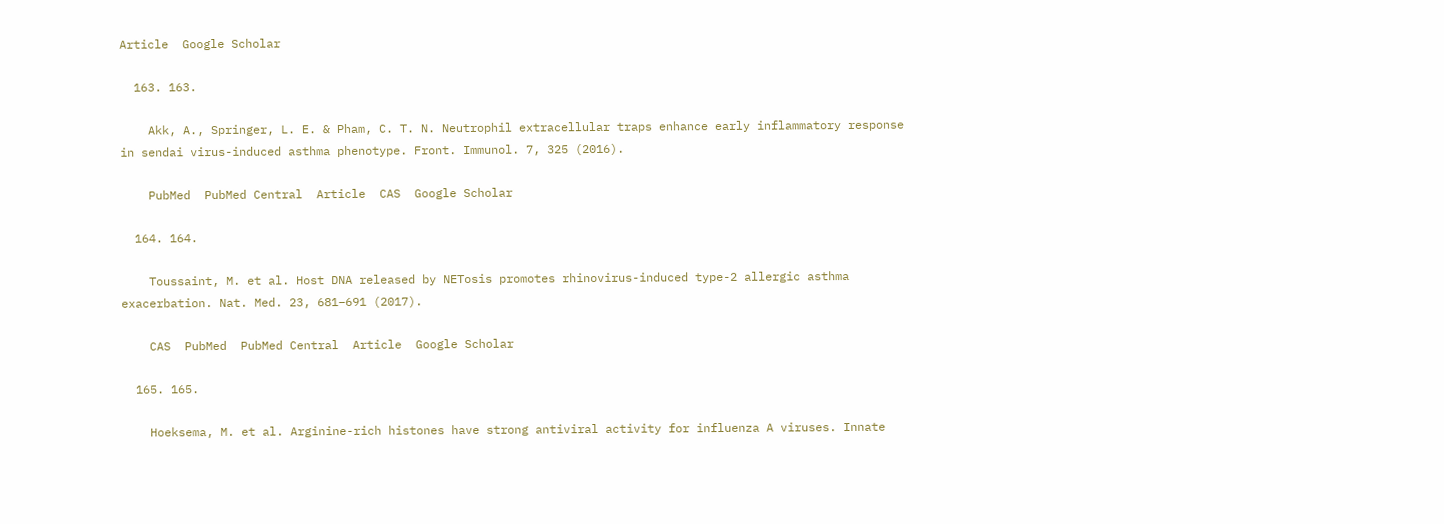Article  Google Scholar

  163. 163.

    Akk, A., Springer, L. E. & Pham, C. T. N. Neutrophil extracellular traps enhance early inflammatory response in sendai virus-induced asthma phenotype. Front. Immunol. 7, 325 (2016).

    PubMed  PubMed Central  Article  CAS  Google Scholar

  164. 164.

    Toussaint, M. et al. Host DNA released by NETosis promotes rhinovirus-induced type-2 allergic asthma exacerbation. Nat. Med. 23, 681–691 (2017).

    CAS  PubMed  PubMed Central  Article  Google Scholar

  165. 165.

    Hoeksema, M. et al. Arginine-rich histones have strong antiviral activity for influenza A viruses. Innate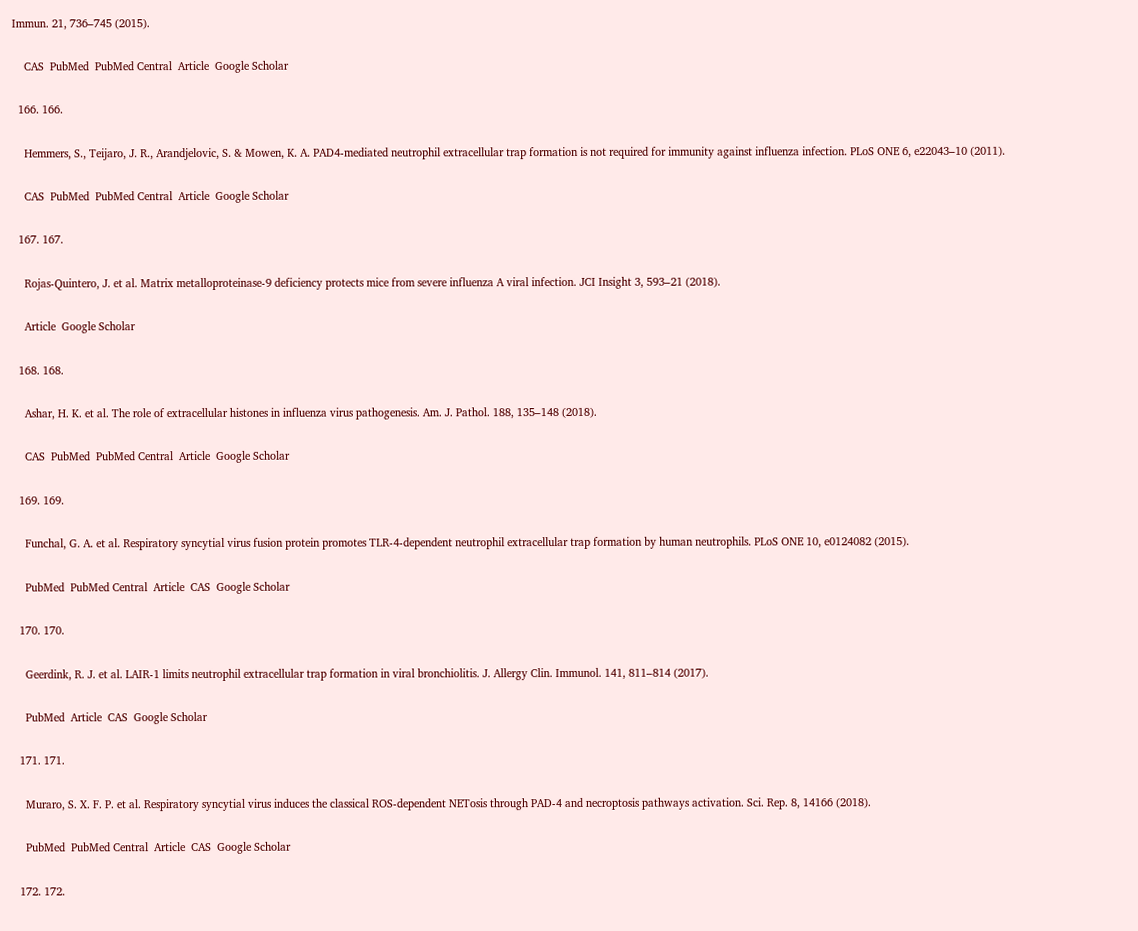Immun. 21, 736–745 (2015).

    CAS  PubMed  PubMed Central  Article  Google Scholar

  166. 166.

    Hemmers, S., Teijaro, J. R., Arandjelovic, S. & Mowen, K. A. PAD4-mediated neutrophil extracellular trap formation is not required for immunity against influenza infection. PLoS ONE 6, e22043–10 (2011).

    CAS  PubMed  PubMed Central  Article  Google Scholar

  167. 167.

    Rojas-Quintero, J. et al. Matrix metalloproteinase-9 deficiency protects mice from severe influenza A viral infection. JCI Insight 3, 593–21 (2018).

    Article  Google Scholar

  168. 168.

    Ashar, H. K. et al. The role of extracellular histones in influenza virus pathogenesis. Am. J. Pathol. 188, 135–148 (2018).

    CAS  PubMed  PubMed Central  Article  Google Scholar

  169. 169.

    Funchal, G. A. et al. Respiratory syncytial virus fusion protein promotes TLR-4-dependent neutrophil extracellular trap formation by human neutrophils. PLoS ONE 10, e0124082 (2015).

    PubMed  PubMed Central  Article  CAS  Google Scholar

  170. 170.

    Geerdink, R. J. et al. LAIR-1 limits neutrophil extracellular trap formation in viral bronchiolitis. J. Allergy Clin. Immunol. 141, 811–814 (2017).

    PubMed  Article  CAS  Google Scholar

  171. 171.

    Muraro, S. X. F. P. et al. Respiratory syncytial virus induces the classical ROS-dependent NETosis through PAD-4 and necroptosis pathways activation. Sci. Rep. 8, 14166 (2018).

    PubMed  PubMed Central  Article  CAS  Google Scholar

  172. 172.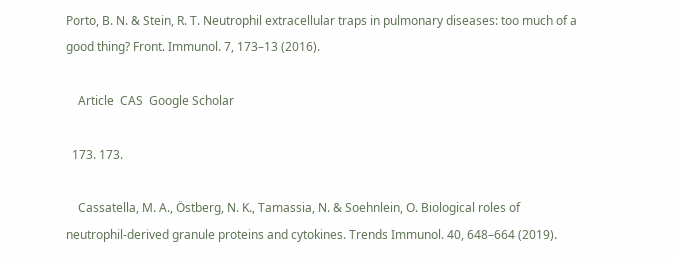Porto, B. N. & Stein, R. T. Neutrophil extracellular traps in pulmonary diseases: too much of a good thing? Front. Immunol. 7, 173–13 (2016).

    Article  CAS  Google Scholar

  173. 173.

    Cassatella, M. A., Östberg, N. K., Tamassia, N. & Soehnlein, O. Biological roles of neutrophil-derived granule proteins and cytokines. Trends Immunol. 40, 648–664 (2019).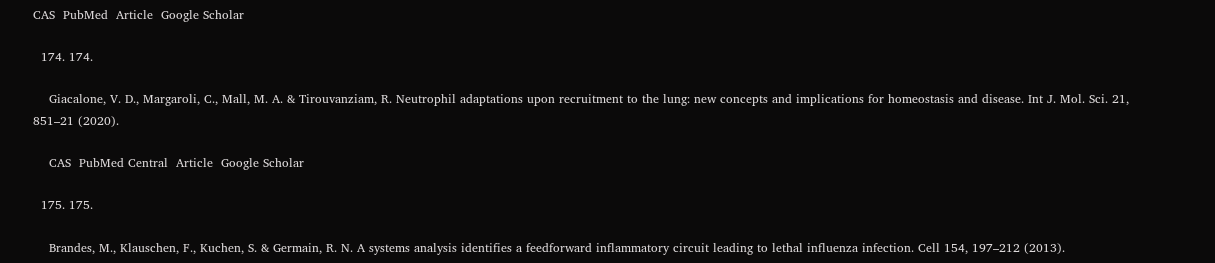CAS  PubMed  Article  Google Scholar

  174. 174.

    Giacalone, V. D., Margaroli, C., Mall, M. A. & Tirouvanziam, R. Neutrophil adaptations upon recruitment to the lung: new concepts and implications for homeostasis and disease. Int J. Mol. Sci. 21, 851–21 (2020).

    CAS  PubMed Central  Article  Google Scholar

  175. 175.

    Brandes, M., Klauschen, F., Kuchen, S. & Germain, R. N. A systems analysis identifies a feedforward inflammatory circuit leading to lethal influenza infection. Cell 154, 197–212 (2013).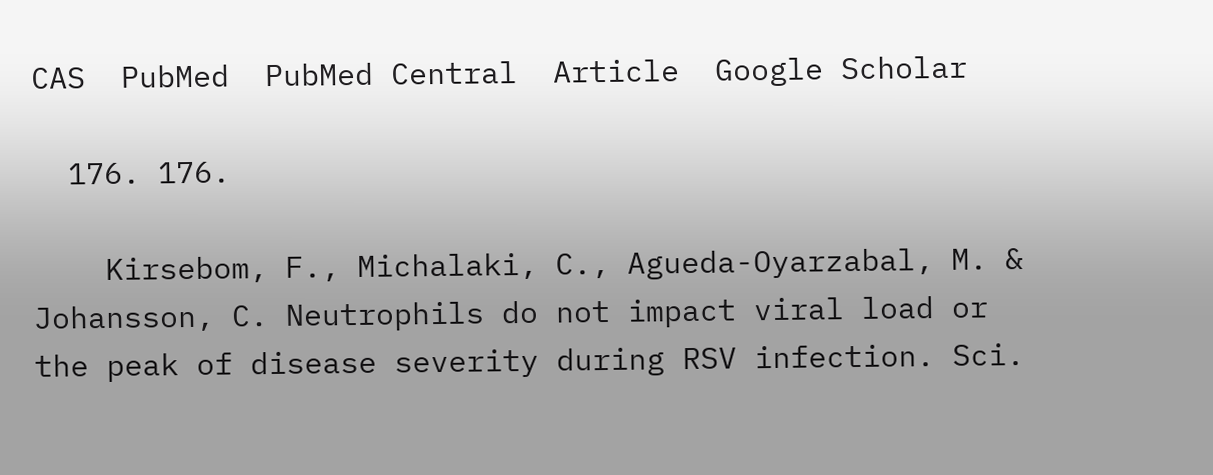CAS  PubMed  PubMed Central  Article  Google Scholar

  176. 176.

    Kirsebom, F., Michalaki, C., Agueda-Oyarzabal, M. & Johansson, C. Neutrophils do not impact viral load or the peak of disease severity during RSV infection. Sci.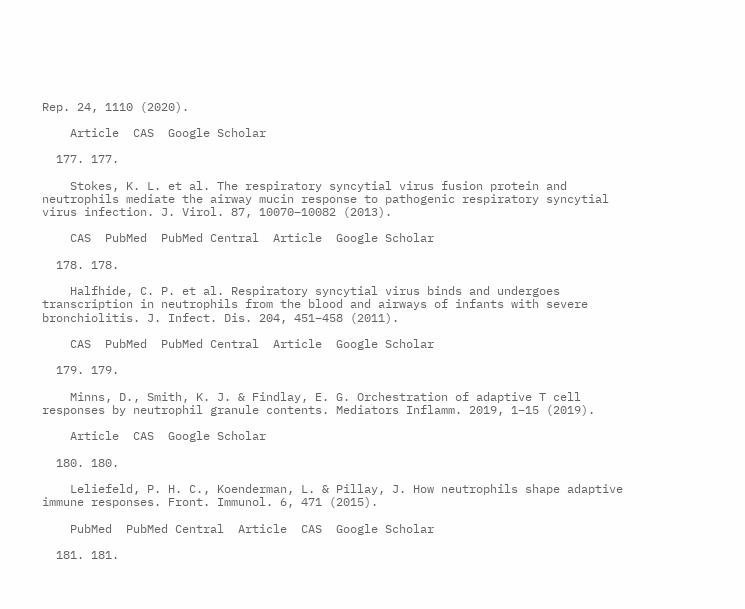Rep. 24, 1110 (2020).

    Article  CAS  Google Scholar

  177. 177.

    Stokes, K. L. et al. The respiratory syncytial virus fusion protein and neutrophils mediate the airway mucin response to pathogenic respiratory syncytial virus infection. J. Virol. 87, 10070–10082 (2013).

    CAS  PubMed  PubMed Central  Article  Google Scholar

  178. 178.

    Halfhide, C. P. et al. Respiratory syncytial virus binds and undergoes transcription in neutrophils from the blood and airways of infants with severe bronchiolitis. J. Infect. Dis. 204, 451–458 (2011).

    CAS  PubMed  PubMed Central  Article  Google Scholar

  179. 179.

    Minns, D., Smith, K. J. & Findlay, E. G. Orchestration of adaptive T cell responses by neutrophil granule contents. Mediators Inflamm. 2019, 1–15 (2019).

    Article  CAS  Google Scholar

  180. 180.

    Leliefeld, P. H. C., Koenderman, L. & Pillay, J. How neutrophils shape adaptive immune responses. Front. Immunol. 6, 471 (2015).

    PubMed  PubMed Central  Article  CAS  Google Scholar

  181. 181.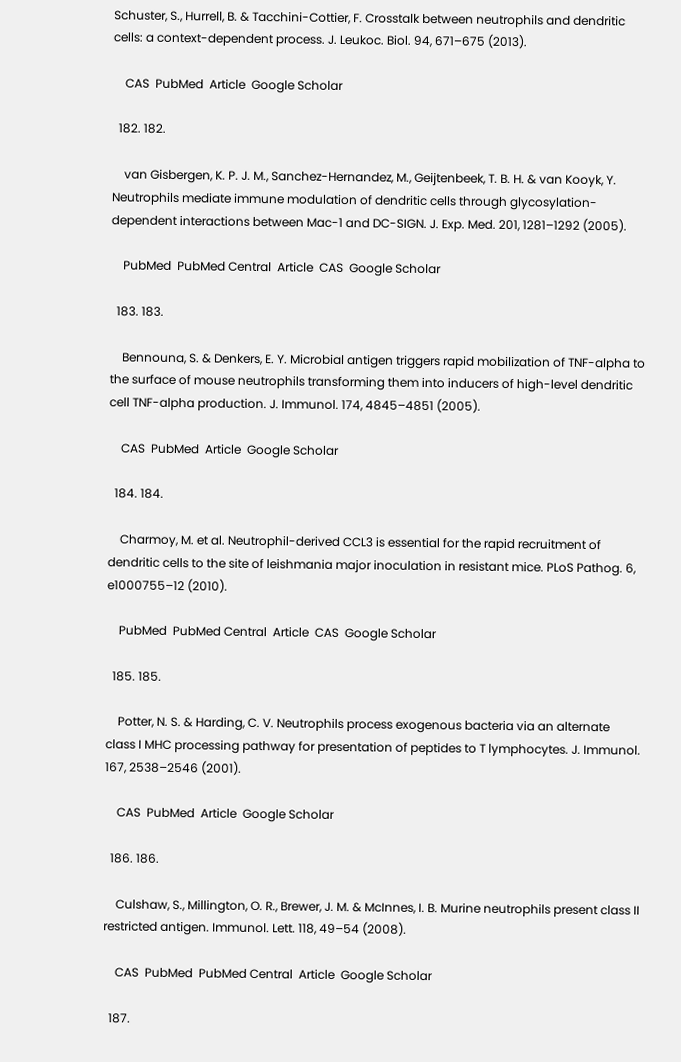Schuster, S., Hurrell, B. & Tacchini-Cottier, F. Crosstalk between neutrophils and dendritic cells: a context-dependent process. J. Leukoc. Biol. 94, 671–675 (2013).

    CAS  PubMed  Article  Google Scholar

  182. 182.

    van Gisbergen, K. P. J. M., Sanchez-Hernandez, M., Geijtenbeek, T. B. H. & van Kooyk, Y. Neutrophils mediate immune modulation of dendritic cells through glycosylation-dependent interactions between Mac-1 and DC-SIGN. J. Exp. Med. 201, 1281–1292 (2005).

    PubMed  PubMed Central  Article  CAS  Google Scholar

  183. 183.

    Bennouna, S. & Denkers, E. Y. Microbial antigen triggers rapid mobilization of TNF-alpha to the surface of mouse neutrophils transforming them into inducers of high-level dendritic cell TNF-alpha production. J. Immunol. 174, 4845–4851 (2005).

    CAS  PubMed  Article  Google Scholar

  184. 184.

    Charmoy, M. et al. Neutrophil-derived CCL3 is essential for the rapid recruitment of dendritic cells to the site of leishmania major inoculation in resistant mice. PLoS Pathog. 6, e1000755–12 (2010).

    PubMed  PubMed Central  Article  CAS  Google Scholar

  185. 185.

    Potter, N. S. & Harding, C. V. Neutrophils process exogenous bacteria via an alternate class I MHC processing pathway for presentation of peptides to T lymphocytes. J. Immunol. 167, 2538–2546 (2001).

    CAS  PubMed  Article  Google Scholar

  186. 186.

    Culshaw, S., Millington, O. R., Brewer, J. M. & McInnes, I. B. Murine neutrophils present class II restricted antigen. Immunol. Lett. 118, 49–54 (2008).

    CAS  PubMed  PubMed Central  Article  Google Scholar

  187.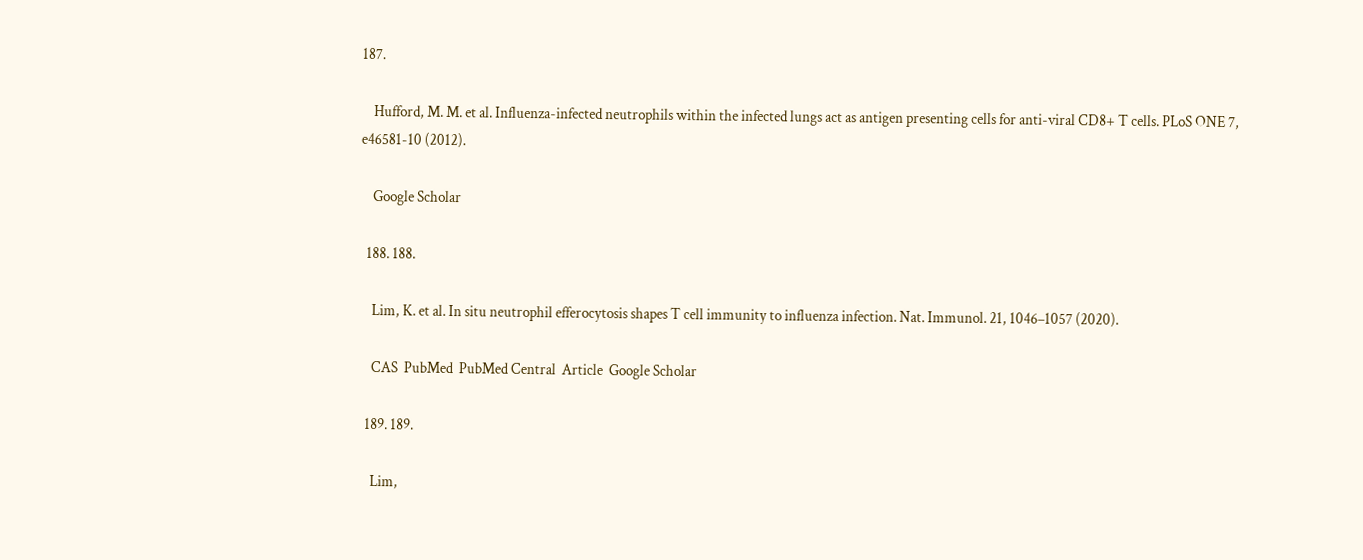187.

    Hufford, M. M. et al. Influenza-infected neutrophils within the infected lungs act as antigen presenting cells for anti-viral CD8+ T cells. PLoS ONE 7, e46581-10 (2012).

    Google Scholar

  188. 188.

    Lim, K. et al. In situ neutrophil efferocytosis shapes T cell immunity to influenza infection. Nat. Immunol. 21, 1046–1057 (2020).

    CAS  PubMed  PubMed Central  Article  Google Scholar

  189. 189.

    Lim,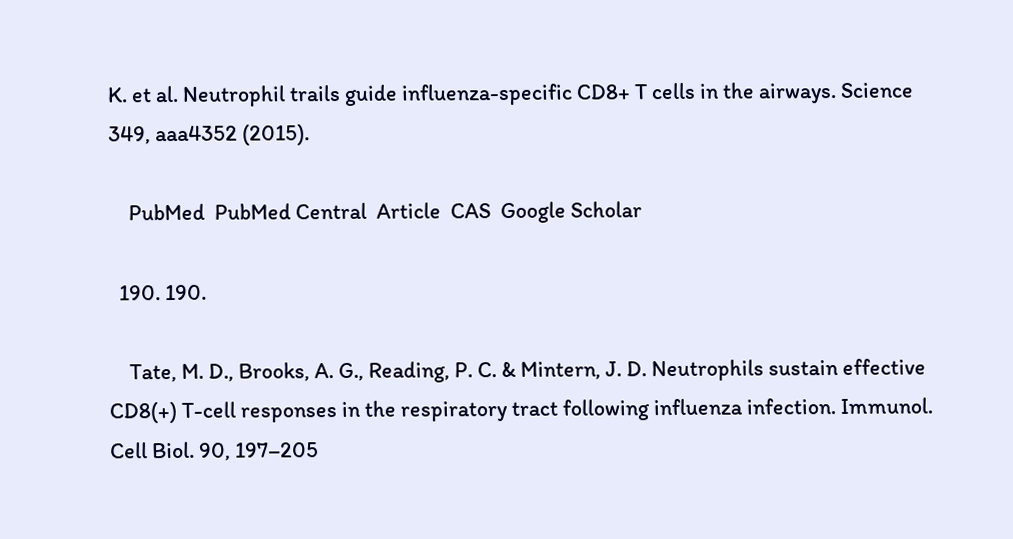K. et al. Neutrophil trails guide influenza-specific CD8+ T cells in the airways. Science 349, aaa4352 (2015).

    PubMed  PubMed Central  Article  CAS  Google Scholar

  190. 190.

    Tate, M. D., Brooks, A. G., Reading, P. C. & Mintern, J. D. Neutrophils sustain effective CD8(+) T-cell responses in the respiratory tract following influenza infection. Immunol. Cell Biol. 90, 197–205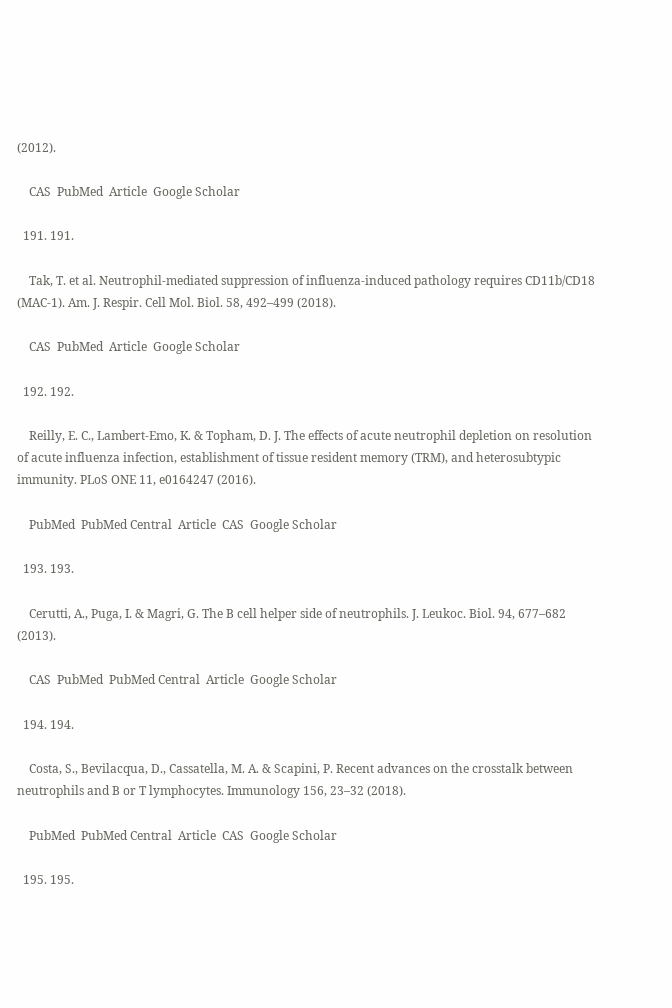(2012).

    CAS  PubMed  Article  Google Scholar

  191. 191.

    Tak, T. et al. Neutrophil-mediated suppression of influenza-induced pathology requires CD11b/CD18 (MAC-1). Am. J. Respir. Cell Mol. Biol. 58, 492–499 (2018).

    CAS  PubMed  Article  Google Scholar

  192. 192.

    Reilly, E. C., Lambert-Emo, K. & Topham, D. J. The effects of acute neutrophil depletion on resolution of acute influenza infection, establishment of tissue resident memory (TRM), and heterosubtypic immunity. PLoS ONE 11, e0164247 (2016).

    PubMed  PubMed Central  Article  CAS  Google Scholar

  193. 193.

    Cerutti, A., Puga, I. & Magri, G. The B cell helper side of neutrophils. J. Leukoc. Biol. 94, 677–682 (2013).

    CAS  PubMed  PubMed Central  Article  Google Scholar

  194. 194.

    Costa, S., Bevilacqua, D., Cassatella, M. A. & Scapini, P. Recent advances on the crosstalk between neutrophils and B or T lymphocytes. Immunology 156, 23–32 (2018).

    PubMed  PubMed Central  Article  CAS  Google Scholar

  195. 195.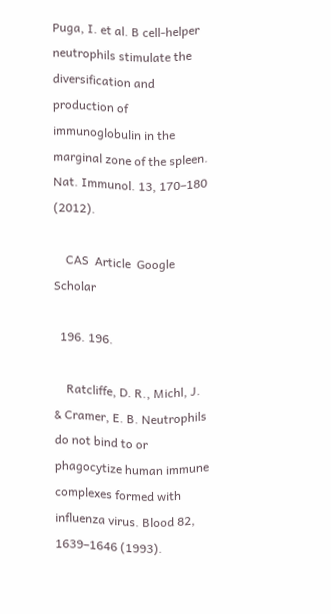Puga, I. et al. B cell-helper neutrophils stimulate the diversification and production of immunoglobulin in the marginal zone of the spleen. Nat. Immunol. 13, 170–180 (2012).

    CAS  Article  Google Scholar

  196. 196.

    Ratcliffe, D. R., Michl, J. & Cramer, E. B. Neutrophils do not bind to or phagocytize human immune complexes formed with influenza virus. Blood 82, 1639–1646 (1993).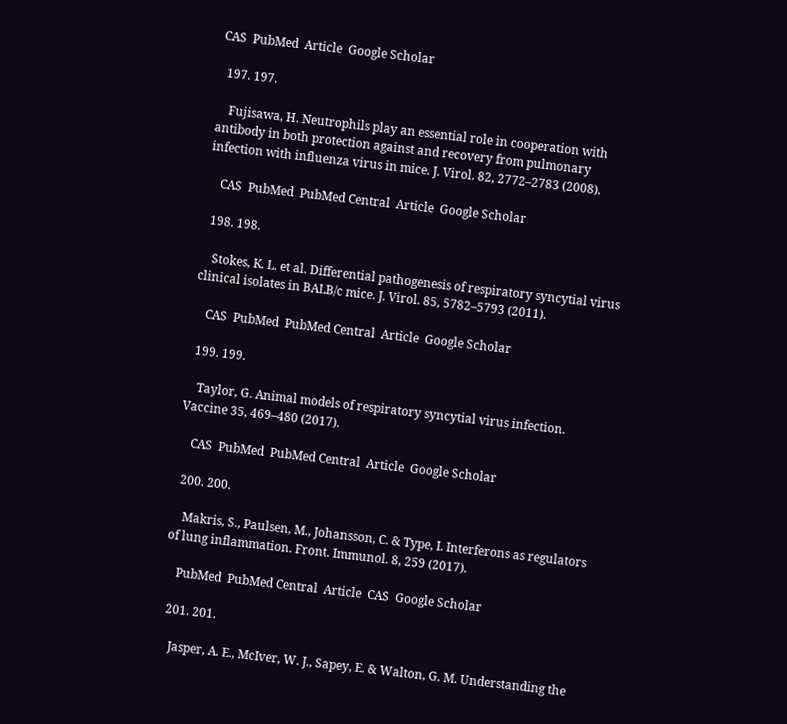CAS  PubMed  Article  Google Scholar

  197. 197.

    Fujisawa, H. Neutrophils play an essential role in cooperation with antibody in both protection against and recovery from pulmonary infection with influenza virus in mice. J. Virol. 82, 2772–2783 (2008).

    CAS  PubMed  PubMed Central  Article  Google Scholar

  198. 198.

    Stokes, K. L. et al. Differential pathogenesis of respiratory syncytial virus clinical isolates in BALB/c mice. J. Virol. 85, 5782–5793 (2011).

    CAS  PubMed  PubMed Central  Article  Google Scholar

  199. 199.

    Taylor, G. Animal models of respiratory syncytial virus infection. Vaccine 35, 469–480 (2017).

    CAS  PubMed  PubMed Central  Article  Google Scholar

  200. 200.

    Makris, S., Paulsen, M., Johansson, C. & Type, I. Interferons as regulators of lung inflammation. Front. Immunol. 8, 259 (2017).

    PubMed  PubMed Central  Article  CAS  Google Scholar

  201. 201.

    Jasper, A. E., McIver, W. J., Sapey, E. & Walton, G. M. Understanding the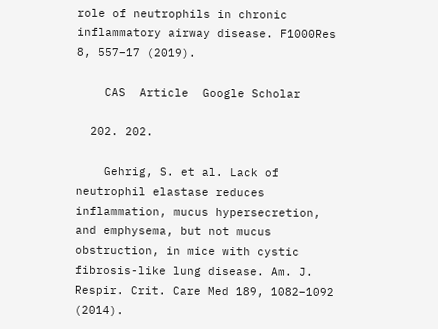role of neutrophils in chronic inflammatory airway disease. F1000Res 8, 557–17 (2019).

    CAS  Article  Google Scholar

  202. 202.

    Gehrig, S. et al. Lack of neutrophil elastase reduces inflammation, mucus hypersecretion, and emphysema, but not mucus obstruction, in mice with cystic fibrosis-like lung disease. Am. J. Respir. Crit. Care Med 189, 1082–1092 (2014).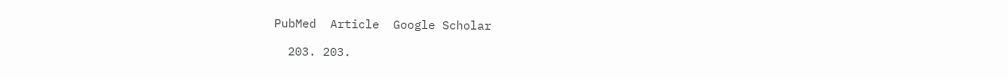PubMed  Article  Google Scholar

  203. 203.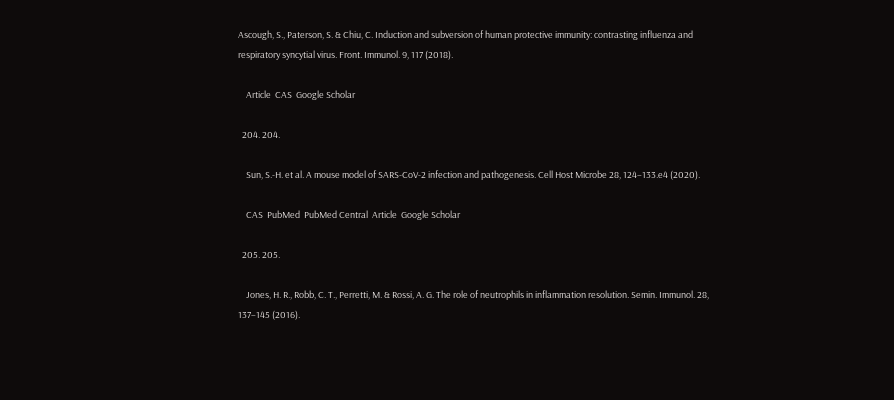Ascough, S., Paterson, S. & Chiu, C. Induction and subversion of human protective immunity: contrasting influenza and respiratory syncytial virus. Front. Immunol. 9, 117 (2018).

    Article  CAS  Google Scholar

  204. 204.

    Sun, S.-H. et al. A mouse model of SARS-CoV-2 infection and pathogenesis. Cell Host Microbe 28, 124–133.e4 (2020).

    CAS  PubMed  PubMed Central  Article  Google Scholar

  205. 205.

    Jones, H. R., Robb, C. T., Perretti, M. & Rossi, A. G. The role of neutrophils in inflammation resolution. Semin. Immunol. 28, 137–145 (2016).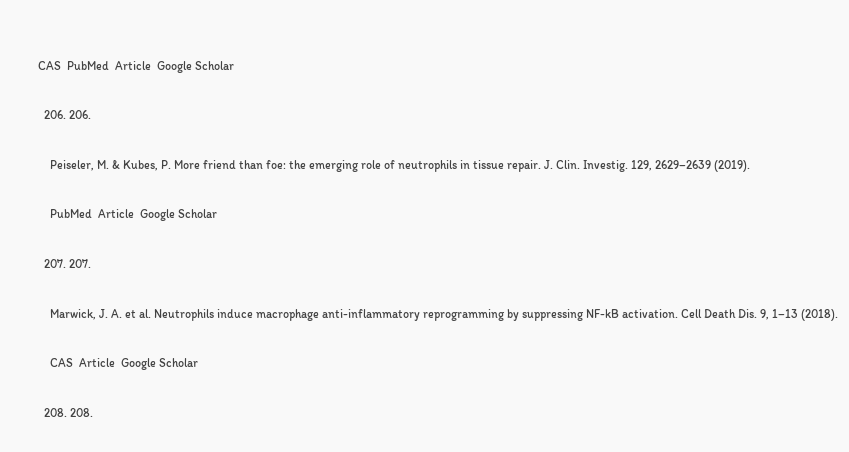CAS  PubMed  Article  Google Scholar

  206. 206.

    Peiseler, M. & Kubes, P. More friend than foe: the emerging role of neutrophils in tissue repair. J. Clin. Investig. 129, 2629–2639 (2019).

    PubMed  Article  Google Scholar

  207. 207.

    Marwick, J. A. et al. Neutrophils induce macrophage anti-inflammatory reprogramming by suppressing NF-kB activation. Cell Death Dis. 9, 1–13 (2018).

    CAS  Article  Google Scholar

  208. 208.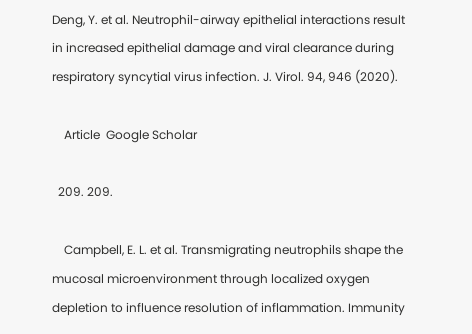Deng, Y. et al. Neutrophil-airway epithelial interactions result in increased epithelial damage and viral clearance during respiratory syncytial virus infection. J. Virol. 94, 946 (2020).

    Article  Google Scholar

  209. 209.

    Campbell, E. L. et al. Transmigrating neutrophils shape the mucosal microenvironment through localized oxygen depletion to influence resolution of inflammation. Immunity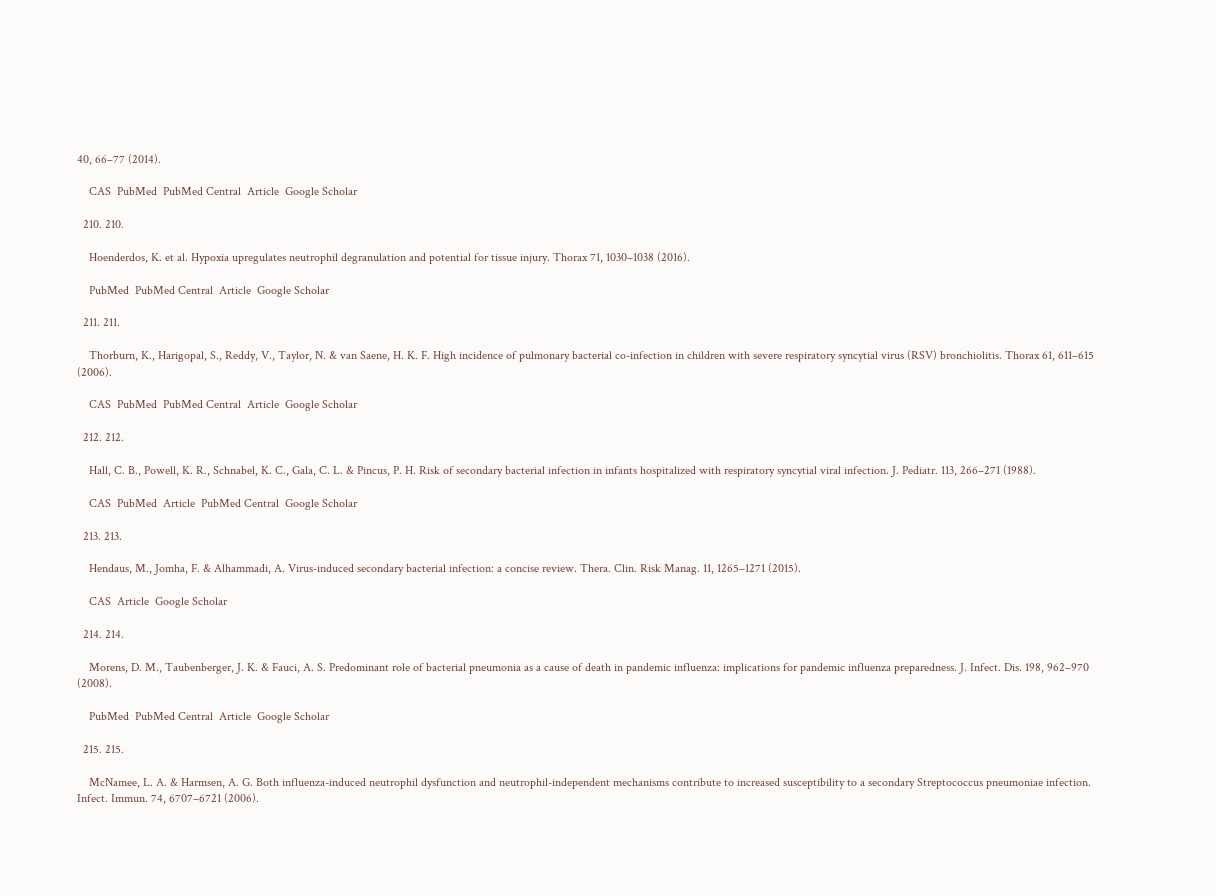40, 66–77 (2014).

    CAS  PubMed  PubMed Central  Article  Google Scholar

  210. 210.

    Hoenderdos, K. et al. Hypoxia upregulates neutrophil degranulation and potential for tissue injury. Thorax 71, 1030–1038 (2016).

    PubMed  PubMed Central  Article  Google Scholar

  211. 211.

    Thorburn, K., Harigopal, S., Reddy, V., Taylor, N. & van Saene, H. K. F. High incidence of pulmonary bacterial co-infection in children with severe respiratory syncytial virus (RSV) bronchiolitis. Thorax 61, 611–615 (2006).

    CAS  PubMed  PubMed Central  Article  Google Scholar

  212. 212.

    Hall, C. B., Powell, K. R., Schnabel, K. C., Gala, C. L. & Pincus, P. H. Risk of secondary bacterial infection in infants hospitalized with respiratory syncytial viral infection. J. Pediatr. 113, 266–271 (1988).

    CAS  PubMed  Article  PubMed Central  Google Scholar

  213. 213.

    Hendaus, M., Jomha, F. & Alhammadi, A. Virus-induced secondary bacterial infection: a concise review. Thera. Clin. Risk Manag. 11, 1265–1271 (2015).

    CAS  Article  Google Scholar

  214. 214.

    Morens, D. M., Taubenberger, J. K. & Fauci, A. S. Predominant role of bacterial pneumonia as a cause of death in pandemic influenza: implications for pandemic influenza preparedness. J. Infect. Dis. 198, 962–970 (2008).

    PubMed  PubMed Central  Article  Google Scholar

  215. 215.

    McNamee, L. A. & Harmsen, A. G. Both influenza-induced neutrophil dysfunction and neutrophil-independent mechanisms contribute to increased susceptibility to a secondary Streptococcus pneumoniae infection. Infect. Immun. 74, 6707–6721 (2006).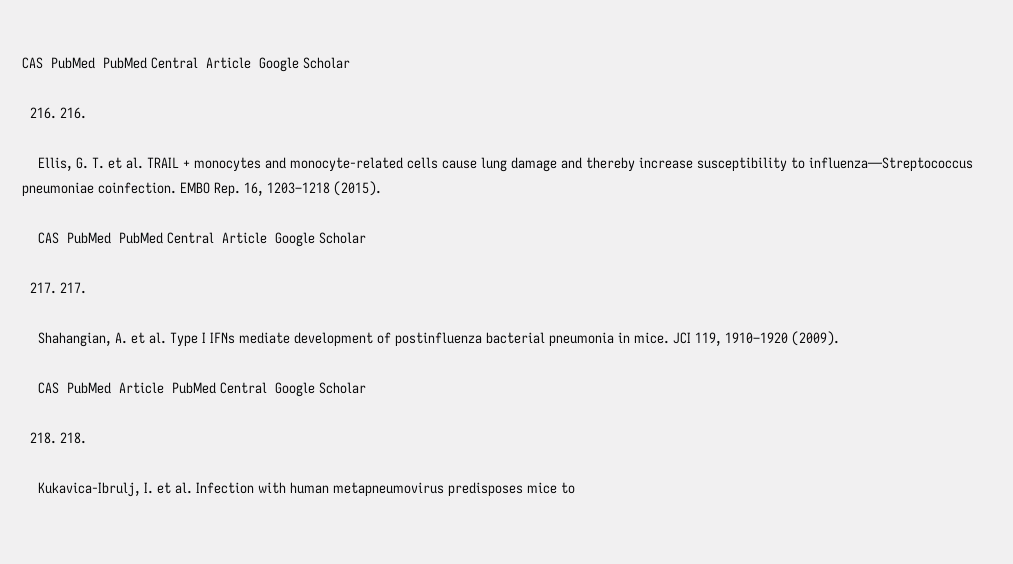CAS  PubMed  PubMed Central  Article  Google Scholar

  216. 216.

    Ellis, G. T. et al. TRAIL + monocytes and monocyte-related cells cause lung damage and thereby increase susceptibility to influenza—Streptococcus pneumoniae coinfection. EMBO Rep. 16, 1203–1218 (2015).

    CAS  PubMed  PubMed Central  Article  Google Scholar

  217. 217.

    Shahangian, A. et al. Type I IFNs mediate development of postinfluenza bacterial pneumonia in mice. JCI 119, 1910–1920 (2009).

    CAS  PubMed  Article  PubMed Central  Google Scholar

  218. 218.

    Kukavica-Ibrulj, I. et al. Infection with human metapneumovirus predisposes mice to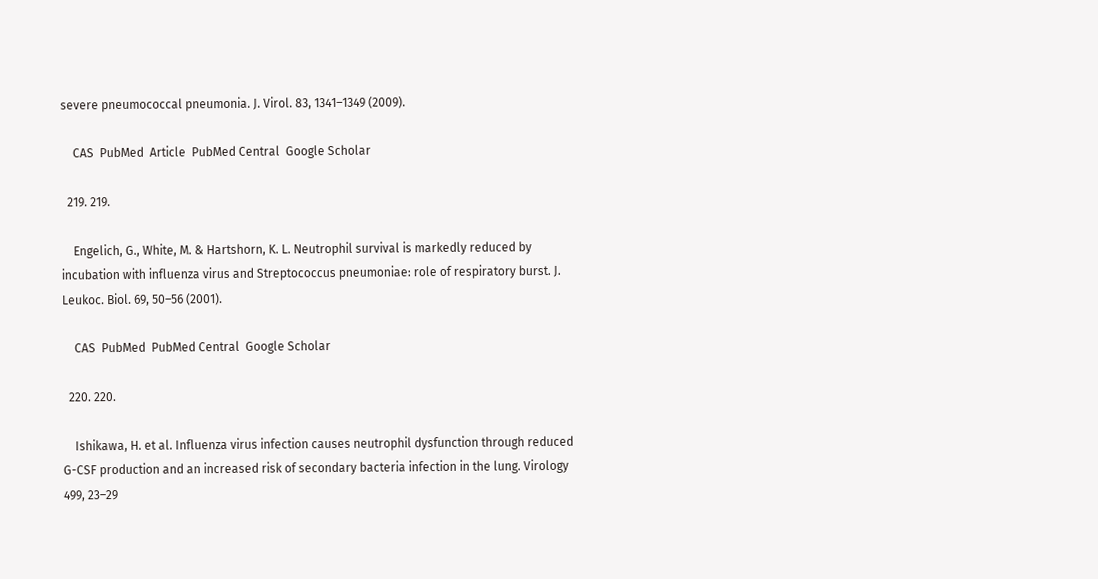severe pneumococcal pneumonia. J. Virol. 83, 1341–1349 (2009).

    CAS  PubMed  Article  PubMed Central  Google Scholar

  219. 219.

    Engelich, G., White, M. & Hartshorn, K. L. Neutrophil survival is markedly reduced by incubation with influenza virus and Streptococcus pneumoniae: role of respiratory burst. J. Leukoc. Biol. 69, 50–56 (2001).

    CAS  PubMed  PubMed Central  Google Scholar

  220. 220.

    Ishikawa, H. et al. Influenza virus infection causes neutrophil dysfunction through reduced G-CSF production and an increased risk of secondary bacteria infection in the lung. Virology 499, 23–29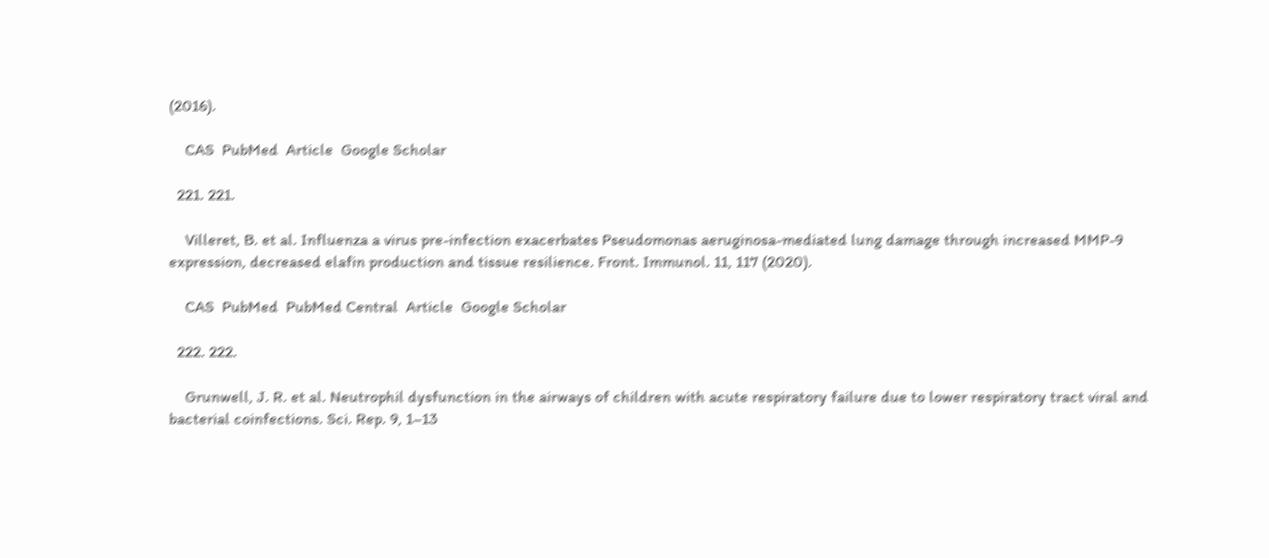(2016).

    CAS  PubMed  Article  Google Scholar

  221. 221.

    Villeret, B. et al. Influenza a virus pre-infection exacerbates Pseudomonas aeruginosa-mediated lung damage through increased MMP-9 expression, decreased elafin production and tissue resilience. Front. Immunol. 11, 117 (2020).

    CAS  PubMed  PubMed Central  Article  Google Scholar

  222. 222.

    Grunwell, J. R. et al. Neutrophil dysfunction in the airways of children with acute respiratory failure due to lower respiratory tract viral and bacterial coinfections. Sci. Rep. 9, 1–13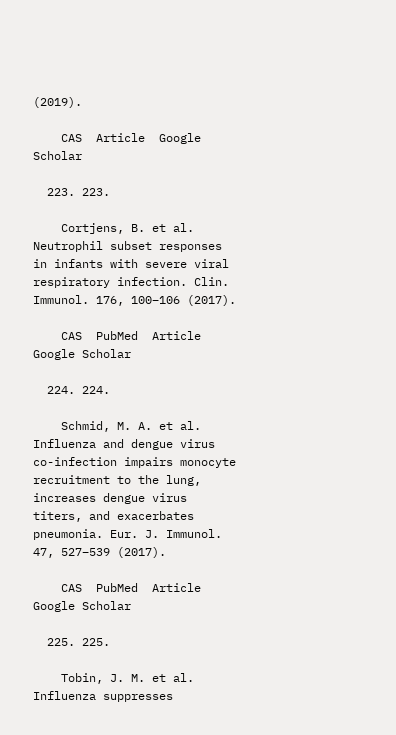(2019).

    CAS  Article  Google Scholar

  223. 223.

    Cortjens, B. et al. Neutrophil subset responses in infants with severe viral respiratory infection. Clin. Immunol. 176, 100–106 (2017).

    CAS  PubMed  Article  Google Scholar

  224. 224.

    Schmid, M. A. et al. Influenza and dengue virus co-infection impairs monocyte recruitment to the lung, increases dengue virus titers, and exacerbates pneumonia. Eur. J. Immunol. 47, 527–539 (2017).

    CAS  PubMed  Article  Google Scholar

  225. 225.

    Tobin, J. M. et al. Influenza suppresses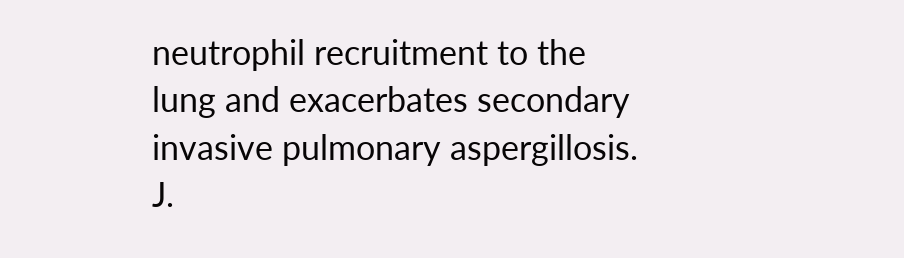neutrophil recruitment to the lung and exacerbates secondary invasive pulmonary aspergillosis. J.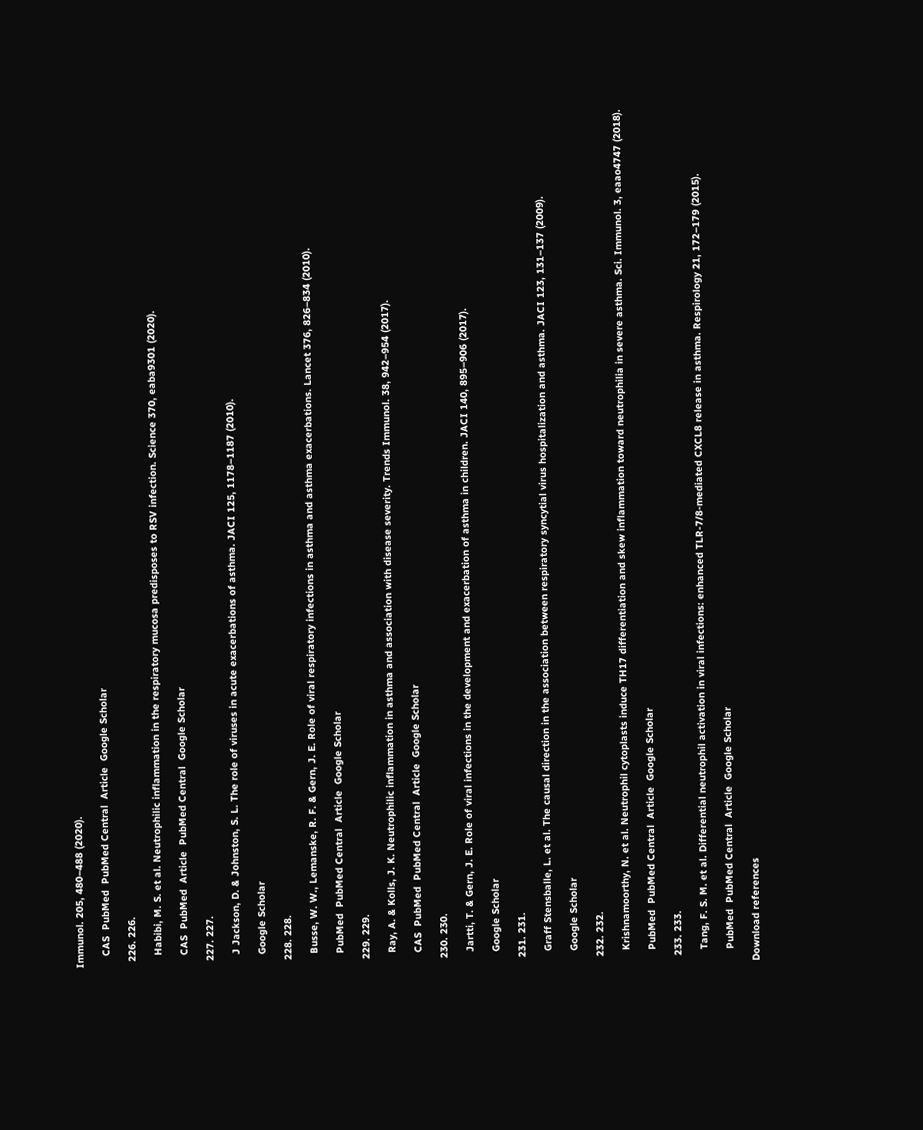Immunol. 205, 480–488 (2020).

    CAS  PubMed  PubMed Central  Article  Google Scholar

  226. 226.

    Habibi, M. S. et al. Neutrophilic inflammation in the respiratory mucosa predisposes to RSV infection. Science 370, eaba9301 (2020).

    CAS  PubMed  Article  PubMed Central  Google Scholar

  227. 227.

    J Jackson, D. & Johnston, S. L. The role of viruses in acute exacerbations of asthma. JACI 125, 1178–1187 (2010).

    Google Scholar

  228. 228.

    Busse, W. W., Lemanske, R. F. & Gern, J. E. Role of viral respiratory infections in asthma and asthma exacerbations. Lancet 376, 826–834 (2010).

    PubMed  PubMed Central  Article  Google Scholar

  229. 229.

    Ray, A. & Kolls, J. K. Neutrophilic inflammation in asthma and association with disease severity. Trends Immunol. 38, 942–954 (2017).

    CAS  PubMed  PubMed Central  Article  Google Scholar

  230. 230.

    Jartti, T. & Gern, J. E. Role of viral infections in the development and exacerbation of asthma in children. JACI 140, 895–906 (2017).

    Google Scholar

  231. 231.

    Graff Stensballe, L. et al. The causal direction in the association between respiratory syncytial virus hospitalization and asthma. JACI 123, 131–137 (2009).

    Google Scholar

  232. 232.

    Krishnamoorthy, N. et al. Neutrophil cytoplasts induce TH17 differentiation and skew inflammation toward neutrophilia in severe asthma. Sci. Immunol. 3, eaao4747 (2018).

    PubMed  PubMed Central  Article  Google Scholar

  233. 233.

    Tang, F. S. M. et al. Differential neutrophil activation in viral infections: enhanced TLR-7/8-mediated CXCL8 release in asthma. Respirology 21, 172–179 (2015).

    PubMed  PubMed Central  Article  Google Scholar

Download references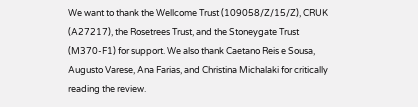We want to thank the Wellcome Trust (109058/Z/15/Z), CRUK (A27217), the Rosetrees Trust, and the Stoneygate Trust (M370-F1) for support. We also thank Caetano Reis e Sousa, Augusto Varese, Ana Farias, and Christina Michalaki for critically reading the review.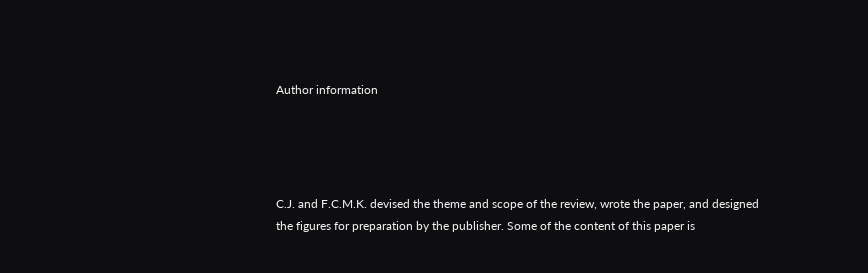Author information




C.J. and F.C.M.K. devised the theme and scope of the review, wrote the paper, and designed the figures for preparation by the publisher. Some of the content of this paper is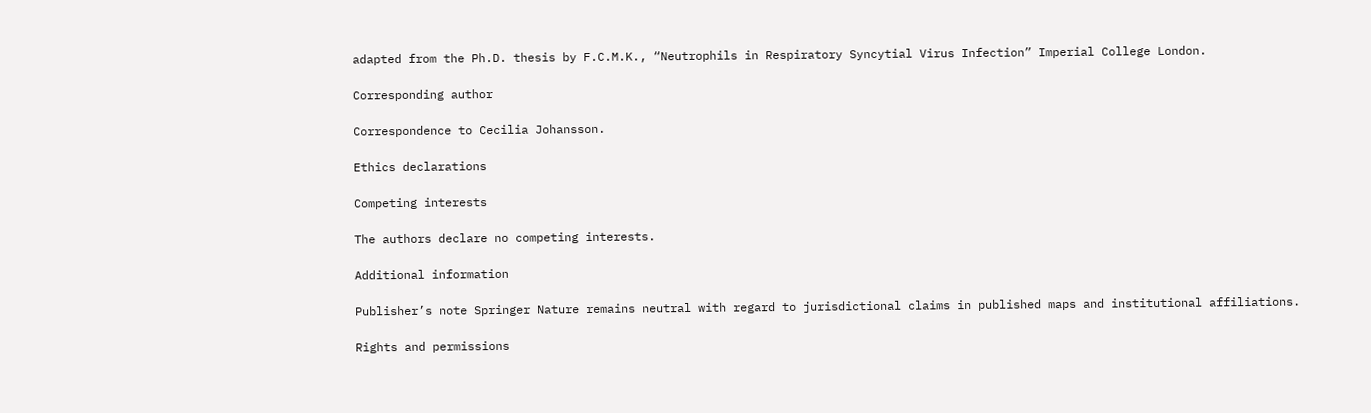adapted from the Ph.D. thesis by F.C.M.K., “Neutrophils in Respiratory Syncytial Virus Infection” Imperial College London.

Corresponding author

Correspondence to Cecilia Johansson.

Ethics declarations

Competing interests

The authors declare no competing interests.

Additional information

Publisher’s note Springer Nature remains neutral with regard to jurisdictional claims in published maps and institutional affiliations.

Rights and permissions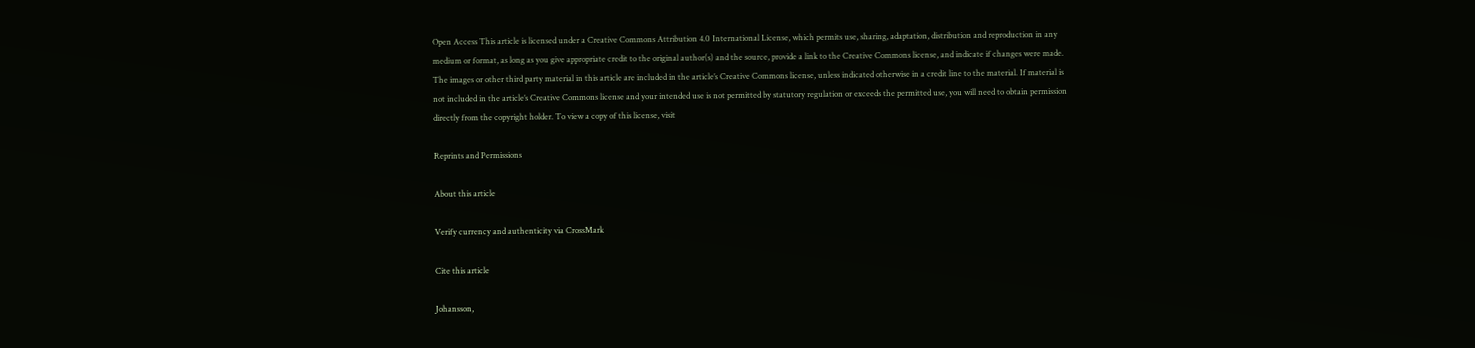Open Access This article is licensed under a Creative Commons Attribution 4.0 International License, which permits use, sharing, adaptation, distribution and reproduction in any medium or format, as long as you give appropriate credit to the original author(s) and the source, provide a link to the Creative Commons license, and indicate if changes were made. The images or other third party material in this article are included in the article’s Creative Commons license, unless indicated otherwise in a credit line to the material. If material is not included in the article’s Creative Commons license and your intended use is not permitted by statutory regulation or exceeds the permitted use, you will need to obtain permission directly from the copyright holder. To view a copy of this license, visit

Reprints and Permissions

About this article

Verify currency and authenticity via CrossMark

Cite this article

Johansson,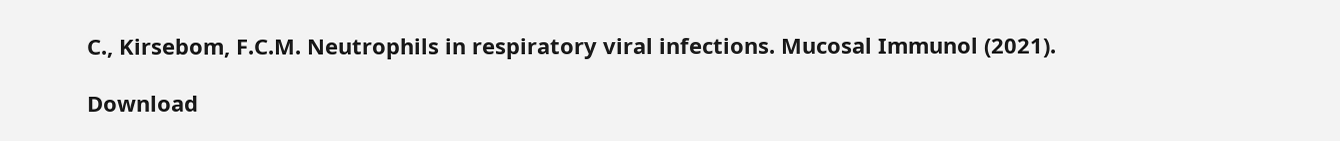C., Kirsebom, F.C.M. Neutrophils in respiratory viral infections. Mucosal Immunol (2021).

Download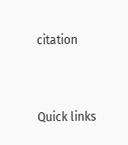citation


Quick links